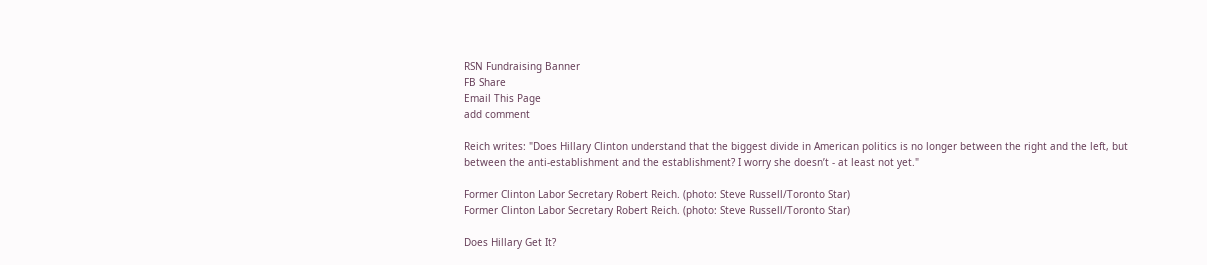RSN Fundraising Banner
FB Share
Email This Page
add comment

Reich writes: "Does Hillary Clinton understand that the biggest divide in American politics is no longer between the right and the left, but between the anti-establishment and the establishment? I worry she doesn’t - at least not yet."

Former Clinton Labor Secretary Robert Reich. (photo: Steve Russell/Toronto Star)
Former Clinton Labor Secretary Robert Reich. (photo: Steve Russell/Toronto Star)

Does Hillary Get It?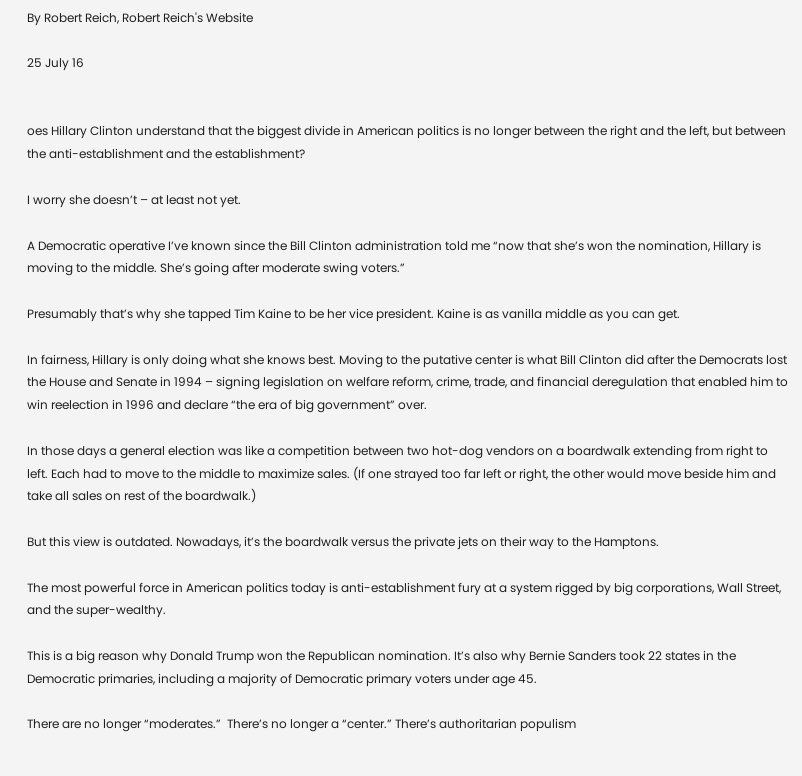By Robert Reich, Robert Reich's Website

25 July 16


oes Hillary Clinton understand that the biggest divide in American politics is no longer between the right and the left, but between the anti-establishment and the establishment?

I worry she doesn’t – at least not yet.

A Democratic operative I’ve known since the Bill Clinton administration told me “now that she’s won the nomination, Hillary is moving to the middle. She’s going after moderate swing voters.”

Presumably that’s why she tapped Tim Kaine to be her vice president. Kaine is as vanilla middle as you can get.

In fairness, Hillary is only doing what she knows best. Moving to the putative center is what Bill Clinton did after the Democrats lost the House and Senate in 1994 – signing legislation on welfare reform, crime, trade, and financial deregulation that enabled him to win reelection in 1996 and declare “the era of big government” over.

In those days a general election was like a competition between two hot-dog vendors on a boardwalk extending from right to left. Each had to move to the middle to maximize sales. (If one strayed too far left or right, the other would move beside him and take all sales on rest of the boardwalk.)

But this view is outdated. Nowadays, it’s the boardwalk versus the private jets on their way to the Hamptons.

The most powerful force in American politics today is anti-establishment fury at a system rigged by big corporations, Wall Street, and the super-wealthy.

This is a big reason why Donald Trump won the Republican nomination. It’s also why Bernie Sanders took 22 states in the Democratic primaries, including a majority of Democratic primary voters under age 45.

There are no longer “moderates.”  There’s no longer a “center.” There’s authoritarian populism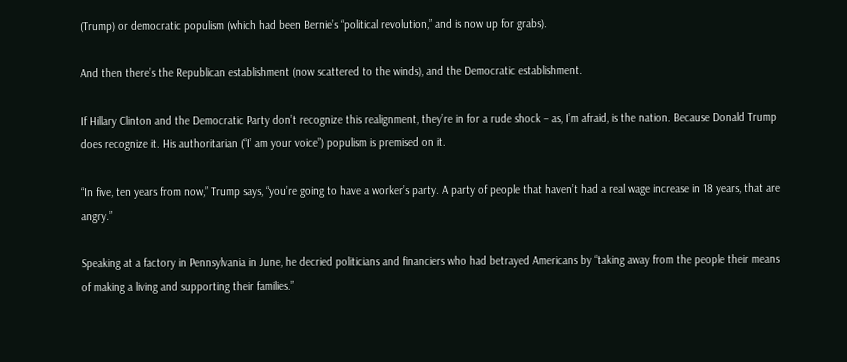(Trump) or democratic populism (which had been Bernie’s “political revolution,” and is now up for grabs).

And then there’s the Republican establishment (now scattered to the winds), and the Democratic establishment.

If Hillary Clinton and the Democratic Party don’t recognize this realignment, they’re in for a rude shock – as, I’m afraid, is the nation. Because Donald Trump does recognize it. His authoritarian (“I’ am your voice”) populism is premised on it.

“In five, ten years from now,” Trump says, “you’re going to have a worker’s party. A party of people that haven’t had a real wage increase in 18 years, that are angry.”

Speaking at a factory in Pennsylvania in June, he decried politicians and financiers who had betrayed Americans by “taking away from the people their means of making a living and supporting their families.”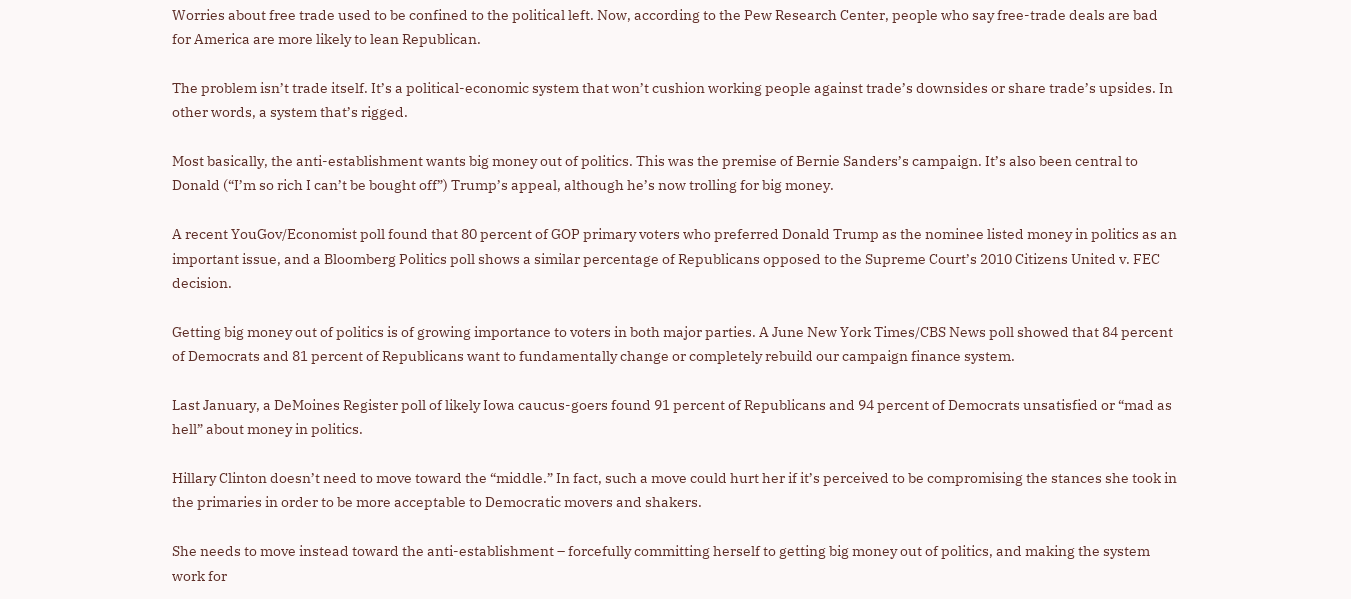Worries about free trade used to be confined to the political left. Now, according to the Pew Research Center, people who say free-trade deals are bad for America are more likely to lean Republican.

The problem isn’t trade itself. It’s a political-economic system that won’t cushion working people against trade’s downsides or share trade’s upsides. In other words, a system that’s rigged.

Most basically, the anti-establishment wants big money out of politics. This was the premise of Bernie Sanders’s campaign. It’s also been central to Donald (“I’m so rich I can’t be bought off”) Trump’s appeal, although he’s now trolling for big money.

A recent YouGov/Economist poll found that 80 percent of GOP primary voters who preferred Donald Trump as the nominee listed money in politics as an important issue, and a Bloomberg Politics poll shows a similar percentage of Republicans opposed to the Supreme Court’s 2010 Citizens United v. FEC decision.

Getting big money out of politics is of growing importance to voters in both major parties. A June New York Times/CBS News poll showed that 84 percent of Democrats and 81 percent of Republicans want to fundamentally change or completely rebuild our campaign finance system.

Last January, a DeMoines Register poll of likely Iowa caucus-goers found 91 percent of Republicans and 94 percent of Democrats unsatisfied or “mad as hell” about money in politics.

Hillary Clinton doesn’t need to move toward the “middle.” In fact, such a move could hurt her if it’s perceived to be compromising the stances she took in the primaries in order to be more acceptable to Democratic movers and shakers.

She needs to move instead toward the anti-establishment – forcefully committing herself to getting big money out of politics, and making the system work for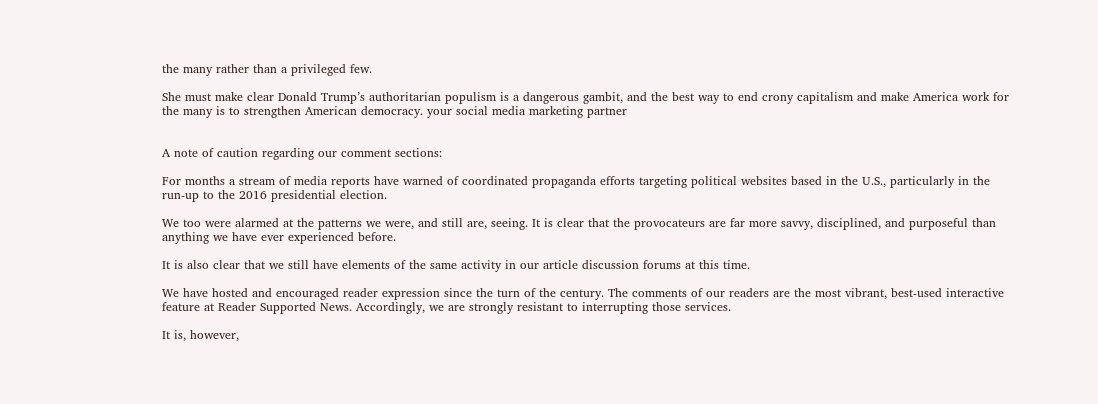the many rather than a privileged few.

She must make clear Donald Trump’s authoritarian populism is a dangerous gambit, and the best way to end crony capitalism and make America work for the many is to strengthen American democracy. your social media marketing partner


A note of caution regarding our comment sections:

For months a stream of media reports have warned of coordinated propaganda efforts targeting political websites based in the U.S., particularly in the run-up to the 2016 presidential election.

We too were alarmed at the patterns we were, and still are, seeing. It is clear that the provocateurs are far more savvy, disciplined, and purposeful than anything we have ever experienced before.

It is also clear that we still have elements of the same activity in our article discussion forums at this time.

We have hosted and encouraged reader expression since the turn of the century. The comments of our readers are the most vibrant, best-used interactive feature at Reader Supported News. Accordingly, we are strongly resistant to interrupting those services.

It is, however,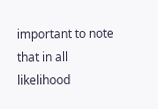important to note that in all likelihood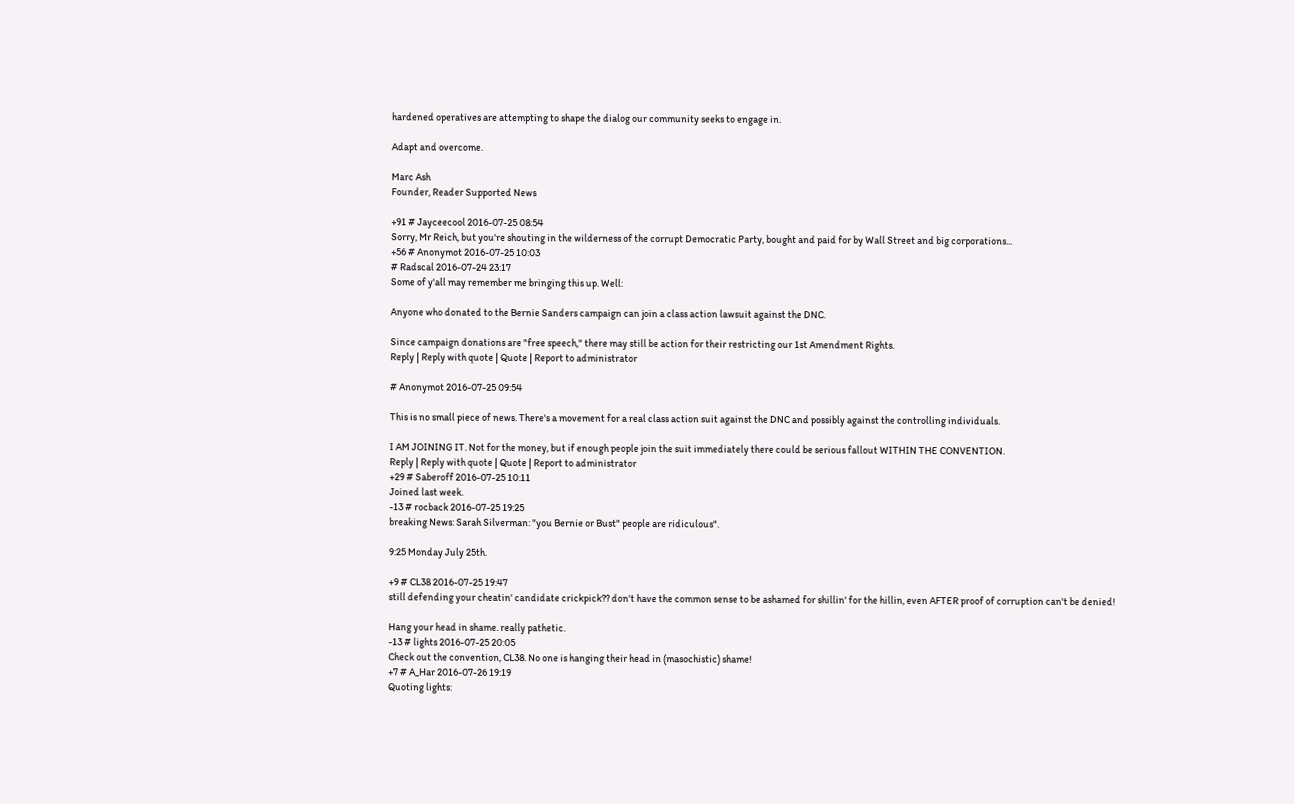hardened operatives are attempting to shape the dialog our community seeks to engage in.

Adapt and overcome.

Marc Ash
Founder, Reader Supported News

+91 # Jayceecool 2016-07-25 08:54
Sorry, Mr Reich, but you're shouting in the wilderness of the corrupt Democratic Party, bought and paid for by Wall Street and big corporations...
+56 # Anonymot 2016-07-25 10:03
# Radscal 2016-07-24 23:17
Some of y'all may remember me bringing this up. Well:

Anyone who donated to the Bernie Sanders campaign can join a class action lawsuit against the DNC.

Since campaign donations are "free speech," there may still be action for their restricting our 1st Amendment Rights.
Reply | Reply with quote | Quote | Report to administrator

# Anonymot 2016-07-25 09:54

This is no small piece of news. There's a movement for a real class action suit against the DNC and possibly against the controlling individuals.

I AM JOINING IT. Not for the money, but if enough people join the suit immediately there could be serious fallout WITHIN THE CONVENTION.
Reply | Reply with quote | Quote | Report to administrator
+29 # Saberoff 2016-07-25 10:11
Joined last week.
-13 # rocback 2016-07-25 19:25
breaking News: Sarah Silverman: "you Bernie or Bust" people are ridiculous".

9:25 Monday July 25th.

+9 # CL38 2016-07-25 19:47
still defending your cheatin' candidate crickpick?? don't have the common sense to be ashamed for shillin' for the hillin, even AFTER proof of corruption can't be denied!

Hang your head in shame. really pathetic.
-13 # lights 2016-07-25 20:05
Check out the convention, CL38. No one is hanging their head in (masochistic) shame!
+7 # A_Har 2016-07-26 19:19
Quoting lights: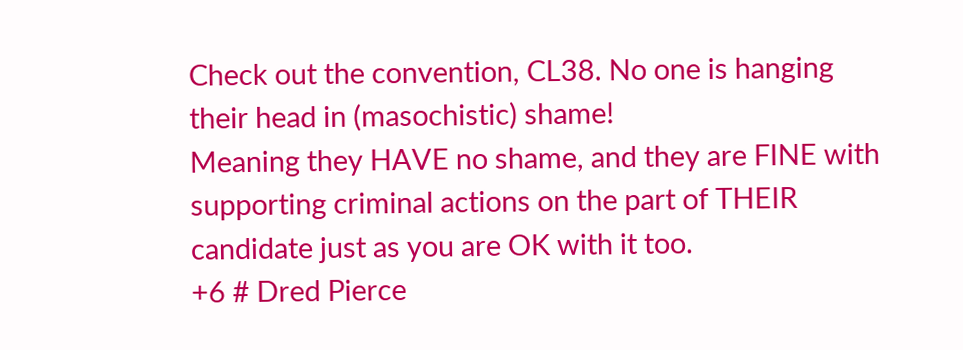Check out the convention, CL38. No one is hanging their head in (masochistic) shame!
Meaning they HAVE no shame, and they are FINE with supporting criminal actions on the part of THEIR candidate just as you are OK with it too.
+6 # Dred Pierce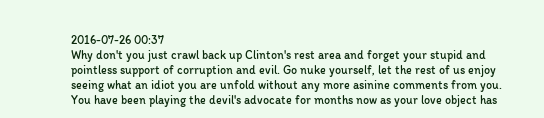2016-07-26 00:37
Why don't you just crawl back up Clinton's rest area and forget your stupid and pointless support of corruption and evil. Go nuke yourself, let the rest of us enjoy seeing what an idiot you are unfold without any more asinine comments from you. You have been playing the devil's advocate for months now as your love object has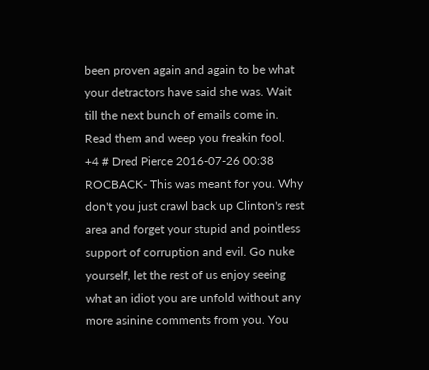been proven again and again to be what your detractors have said she was. Wait till the next bunch of emails come in. Read them and weep you freakin fool.
+4 # Dred Pierce 2016-07-26 00:38
ROCBACK- This was meant for you. Why don't you just crawl back up Clinton's rest area and forget your stupid and pointless support of corruption and evil. Go nuke yourself, let the rest of us enjoy seeing what an idiot you are unfold without any more asinine comments from you. You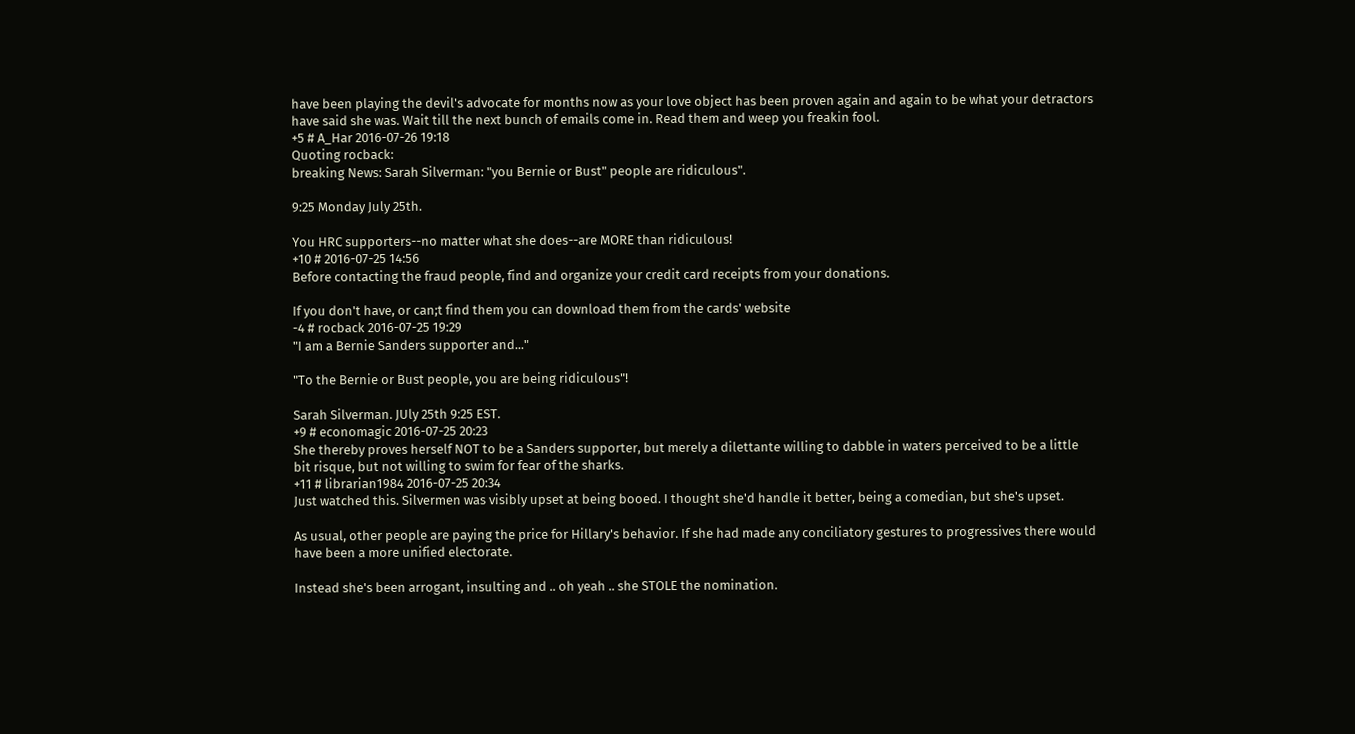have been playing the devil's advocate for months now as your love object has been proven again and again to be what your detractors have said she was. Wait till the next bunch of emails come in. Read them and weep you freakin fool.
+5 # A_Har 2016-07-26 19:18
Quoting rocback:
breaking News: Sarah Silverman: "you Bernie or Bust" people are ridiculous".

9:25 Monday July 25th.

You HRC supporters--no matter what she does--are MORE than ridiculous!
+10 # 2016-07-25 14:56
Before contacting the fraud people, find and organize your credit card receipts from your donations.

If you don't have, or can;t find them you can download them from the cards' website
-4 # rocback 2016-07-25 19:29
"I am a Bernie Sanders supporter and..."

"To the Bernie or Bust people, you are being ridiculous"!

Sarah Silverman. JUly 25th 9:25 EST.
+9 # economagic 2016-07-25 20:23
She thereby proves herself NOT to be a Sanders supporter, but merely a dilettante willing to dabble in waters perceived to be a little bit risque, but not willing to swim for fear of the sharks.
+11 # librarian1984 2016-07-25 20:34
Just watched this. Silvermen was visibly upset at being booed. I thought she'd handle it better, being a comedian, but she's upset.

As usual, other people are paying the price for Hillary's behavior. If she had made any conciliatory gestures to progressives there would have been a more unified electorate.

Instead she's been arrogant, insulting and .. oh yeah .. she STOLE the nomination.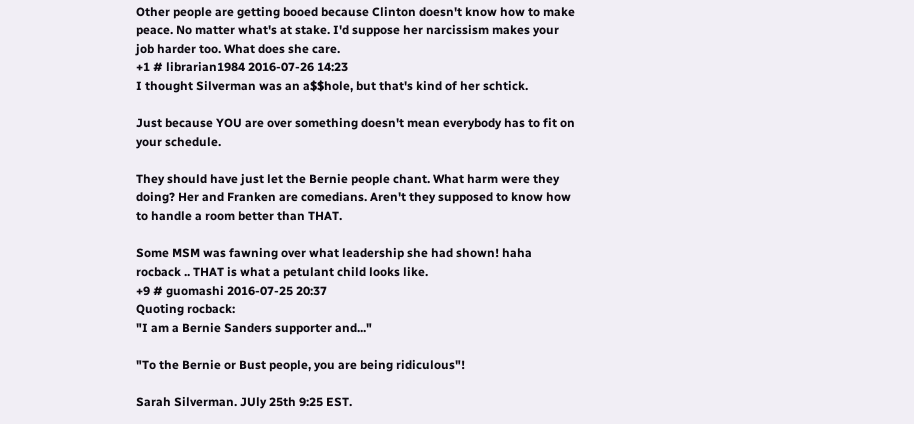Other people are getting booed because Clinton doesn't know how to make peace. No matter what's at stake. I'd suppose her narcissism makes your job harder too. What does she care.
+1 # librarian1984 2016-07-26 14:23
I thought Silverman was an a$$hole, but that's kind of her schtick.

Just because YOU are over something doesn't mean everybody has to fit on your schedule.

They should have just let the Bernie people chant. What harm were they doing? Her and Franken are comedians. Aren't they supposed to know how to handle a room better than THAT.

Some MSM was fawning over what leadership she had shown! haha rocback .. THAT is what a petulant child looks like.
+9 # guomashi 2016-07-25 20:37
Quoting rocback:
"I am a Bernie Sanders supporter and..."

"To the Bernie or Bust people, you are being ridiculous"!

Sarah Silverman. JUly 25th 9:25 EST.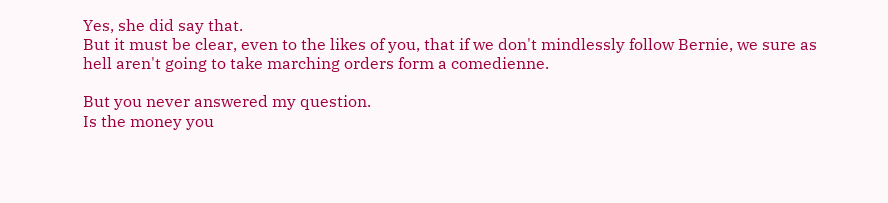Yes, she did say that.
But it must be clear, even to the likes of you, that if we don't mindlessly follow Bernie, we sure as hell aren't going to take marching orders form a comedienne.

But you never answered my question.
Is the money you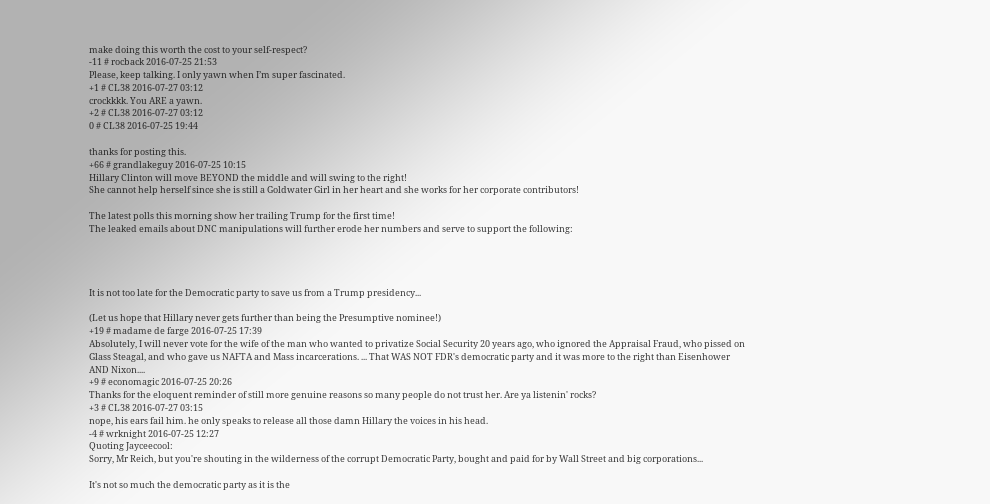make doing this worth the cost to your self-respect?
-11 # rocback 2016-07-25 21:53
Please, keep talking. I only yawn when I’m super fascinated.
+1 # CL38 2016-07-27 03:12
crockkkk. You ARE a yawn.
+2 # CL38 2016-07-27 03:12
0 # CL38 2016-07-25 19:44

thanks for posting this.
+66 # grandlakeguy 2016-07-25 10:15
Hillary Clinton will move BEYOND the middle and will swing to the right!
She cannot help herself since she is still a Goldwater Girl in her heart and she works for her corporate contributors!

The latest polls this morning show her trailing Trump for the first time!
The leaked emails about DNC manipulations will further erode her numbers and serve to support the following:




It is not too late for the Democratic party to save us from a Trump presidency...

(Let us hope that Hillary never gets further than being the Presumptive nominee!)
+19 # madame de farge 2016-07-25 17:39
Absolutely, I will never vote for the wife of the man who wanted to privatize Social Security 20 years ago, who ignored the Appraisal Fraud, who pissed on Glass Steagal, and who gave us NAFTA and Mass incarcerations. ... That WAS NOT FDR's democratic party and it was more to the right than Eisenhower AND Nixon....
+9 # economagic 2016-07-25 20:26
Thanks for the eloquent reminder of still more genuine reasons so many people do not trust her. Are ya listenin' rocks?
+3 # CL38 2016-07-27 03:15
nope, his ears fail him. he only speaks to release all those damn Hillary the voices in his head.
-4 # wrknight 2016-07-25 12:27
Quoting Jayceecool:
Sorry, Mr Reich, but you're shouting in the wilderness of the corrupt Democratic Party, bought and paid for by Wall Street and big corporations...

It's not so much the democratic party as it is the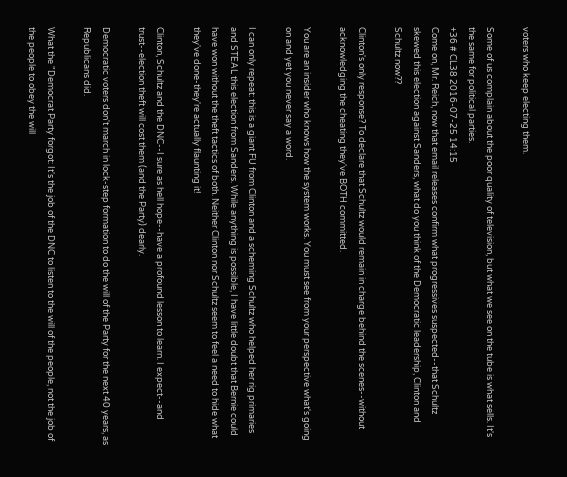voters who keep electing them.

Some of us complain about the poor quality of television, but what we see on the tube is what sells. It's the same for political parties.
+36 # CL38 2016-07-25 14:15
Come on, Mr. Reich, now that email releases confirm what progressives suspected--that Schultz skewed this election against Sanders, what do you think of the Democratic leadership, Clinton and Schultz now??

Clinton's only response? To declare that Schultz would remain in charge behind the scenes--without acknowledging the cheating they've BOTH committed.

You are an insider who knows how the system works. You must see from your perspective what's going on and yet you never say a word.

I can only repeat: this is a giant FU from Clinton and a scheming Schultz who helped her rig primaries and STEAL this election from Sanders. While anything is possible, I have little doubt that Bernie could have won without the theft tactics of both. Neither Clinton nor Schultz seem to feel a need to hide what they've done-they're actually flaunting it!

Clinton, Schultz and the DNC--I sure as hell hope--have a profound lesson to learn. I expect--and trust--election theft will cost them (and the Party) dearly.

Democratic voters don't march in lock-step formation to do the will of the Party for the next 40 years, as Republicans did.

What the "Democrat Party forgot: It's the job of the DNC to listen to the will of the people, not the job of the people to obey the will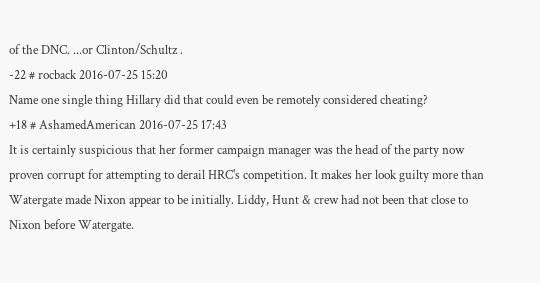of the DNC. ...or Clinton/Schultz .
-22 # rocback 2016-07-25 15:20
Name one single thing Hillary did that could even be remotely considered cheating?
+18 # AshamedAmerican 2016-07-25 17:43
It is certainly suspicious that her former campaign manager was the head of the party now proven corrupt for attempting to derail HRC's competition. It makes her look guilty more than Watergate made Nixon appear to be initially. Liddy, Hunt & crew had not been that close to Nixon before Watergate.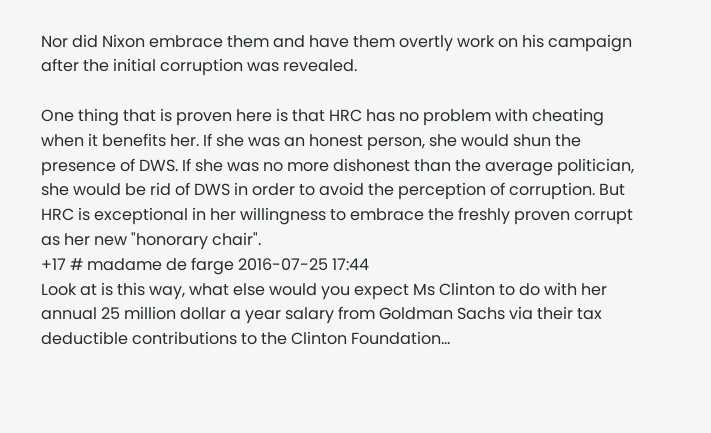Nor did Nixon embrace them and have them overtly work on his campaign after the initial corruption was revealed.

One thing that is proven here is that HRC has no problem with cheating when it benefits her. If she was an honest person, she would shun the presence of DWS. If she was no more dishonest than the average politician, she would be rid of DWS in order to avoid the perception of corruption. But HRC is exceptional in her willingness to embrace the freshly proven corrupt as her new "honorary chair".
+17 # madame de farge 2016-07-25 17:44
Look at is this way, what else would you expect Ms Clinton to do with her annual 25 million dollar a year salary from Goldman Sachs via their tax deductible contributions to the Clinton Foundation...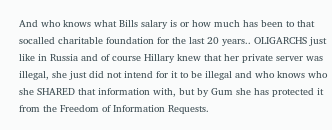And who knows what Bills salary is or how much has been to that socalled charitable foundation for the last 20 years.. OLIGARCHS just like in Russia and of course Hillary knew that her private server was illegal, she just did not intend for it to be illegal and who knows who she SHARED that information with, but by Gum she has protected it from the Freedom of Information Requests.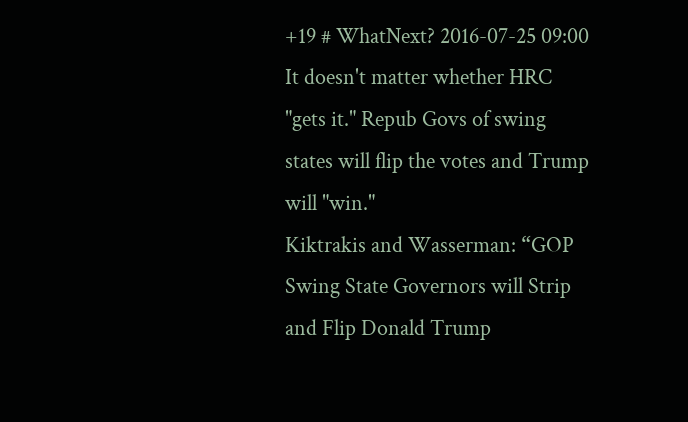+19 # WhatNext? 2016-07-25 09:00
It doesn't matter whether HRC "gets it." Repub Govs of swing states will flip the votes and Trump will "win."
Kiktrakis and Wasserman: “GOP Swing State Governors will Strip and Flip Donald Trump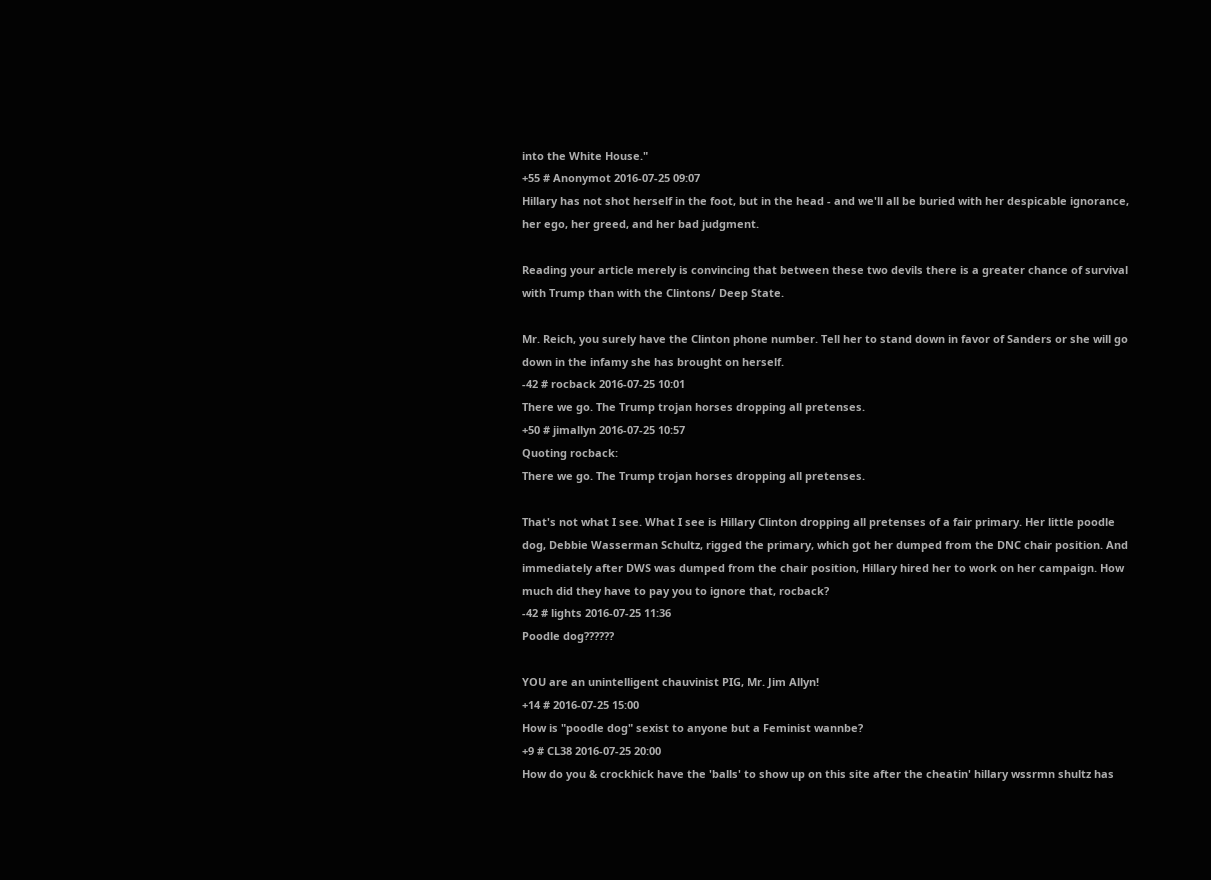into the White House."
+55 # Anonymot 2016-07-25 09:07
Hillary has not shot herself in the foot, but in the head - and we'll all be buried with her despicable ignorance, her ego, her greed, and her bad judgment.

Reading your article merely is convincing that between these two devils there is a greater chance of survival with Trump than with the Clintons/ Deep State.

Mr. Reich, you surely have the Clinton phone number. Tell her to stand down in favor of Sanders or she will go down in the infamy she has brought on herself.
-42 # rocback 2016-07-25 10:01
There we go. The Trump trojan horses dropping all pretenses.
+50 # jimallyn 2016-07-25 10:57
Quoting rocback:
There we go. The Trump trojan horses dropping all pretenses.

That's not what I see. What I see is Hillary Clinton dropping all pretenses of a fair primary. Her little poodle dog, Debbie Wasserman Schultz, rigged the primary, which got her dumped from the DNC chair position. And immediately after DWS was dumped from the chair position, Hillary hired her to work on her campaign. How much did they have to pay you to ignore that, rocback?
-42 # lights 2016-07-25 11:36
Poodle dog??????

YOU are an unintelligent chauvinist PIG, Mr. Jim Allyn!
+14 # 2016-07-25 15:00
How is "poodle dog" sexist to anyone but a Feminist wannbe?
+9 # CL38 2016-07-25 20:00
How do you & crockhick have the 'balls' to show up on this site after the cheatin' hillary wssrmn shultz has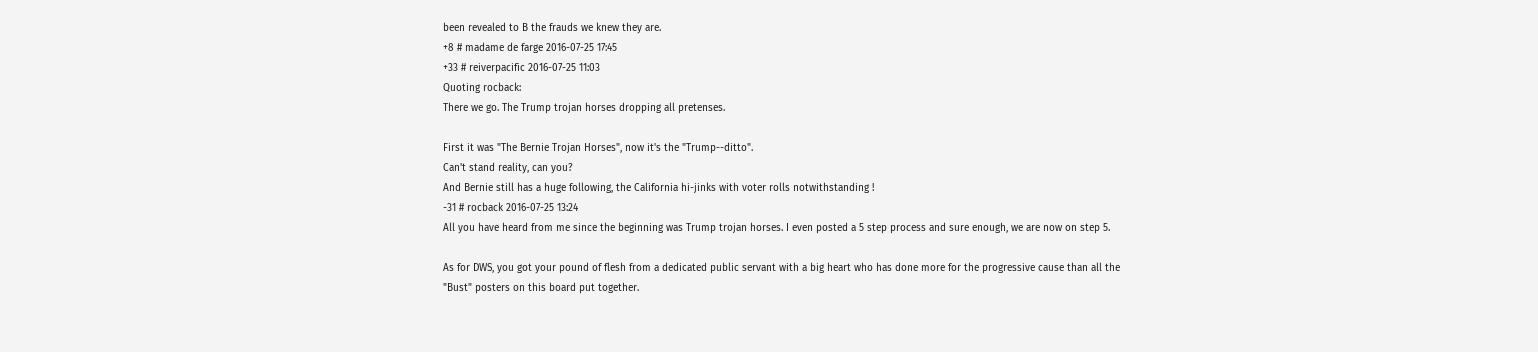been revealed to B the frauds we knew they are.
+8 # madame de farge 2016-07-25 17:45
+33 # reiverpacific 2016-07-25 11:03
Quoting rocback:
There we go. The Trump trojan horses dropping all pretenses.

First it was "The Bernie Trojan Horses", now it's the "Trump--ditto".
Can't stand reality, can you?
And Bernie still has a huge following, the California hi-jinks with voter rolls notwithstanding !
-31 # rocback 2016-07-25 13:24
All you have heard from me since the beginning was Trump trojan horses. I even posted a 5 step process and sure enough, we are now on step 5.

As for DWS, you got your pound of flesh from a dedicated public servant with a big heart who has done more for the progressive cause than all the "Bust" posters on this board put together.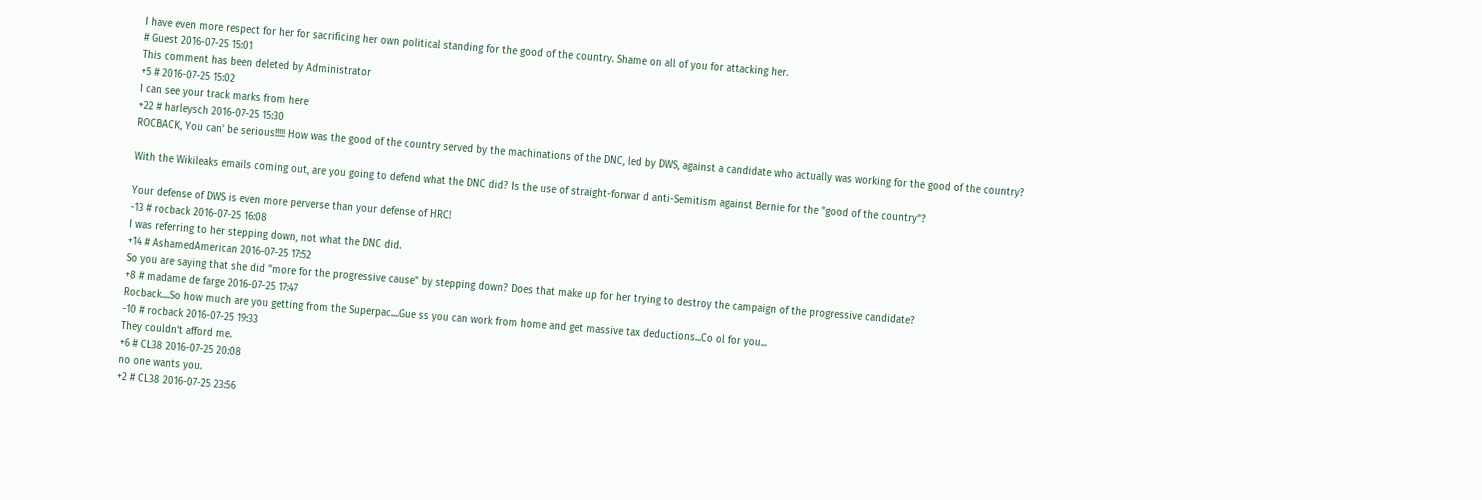I have even more respect for her for sacrificing her own political standing for the good of the country. Shame on all of you for attacking her.
# Guest 2016-07-25 15:01
This comment has been deleted by Administrator
+5 # 2016-07-25 15:02
I can see your track marks from here
+22 # harleysch 2016-07-25 15:30
ROCBACK, You can' be serious!!!!! How was the good of the country served by the machinations of the DNC, led by DWS, against a candidate who actually was working for the good of the country?

With the Wikileaks emails coming out, are you going to defend what the DNC did? Is the use of straight-forwar d anti-Semitism against Bernie for the "good of the country"?

Your defense of DWS is even more perverse than your defense of HRC!
-13 # rocback 2016-07-25 16:08
I was referring to her stepping down, not what the DNC did.
+14 # AshamedAmerican 2016-07-25 17:52
So you are saying that she did "more for the progressive cause" by stepping down? Does that make up for her trying to destroy the campaign of the progressive candidate?
+8 # madame de farge 2016-07-25 17:47
Rocback....So how much are you getting from the Superpac....Gue ss you can work from home and get massive tax deductions...Co ol for you...
-10 # rocback 2016-07-25 19:33
They couldn't afford me.
+6 # CL38 2016-07-25 20:08
no one wants you.
+2 # CL38 2016-07-25 23:56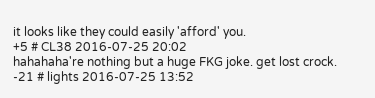it looks like they could easily 'afford' you.
+5 # CL38 2016-07-25 20:02
hahahaha're nothing but a huge FKG joke. get lost crock.
-21 # lights 2016-07-25 13:52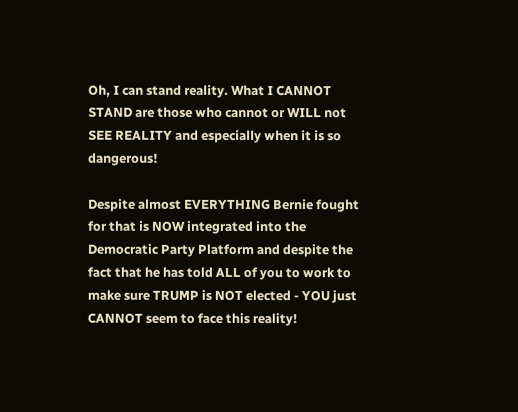Oh, I can stand reality. What I CANNOT STAND are those who cannot or WILL not SEE REALITY and especially when it is so dangerous!

Despite almost EVERYTHING Bernie fought for that is NOW integrated into the Democratic Party Platform and despite the fact that he has told ALL of you to work to make sure TRUMP is NOT elected - YOU just CANNOT seem to face this reality!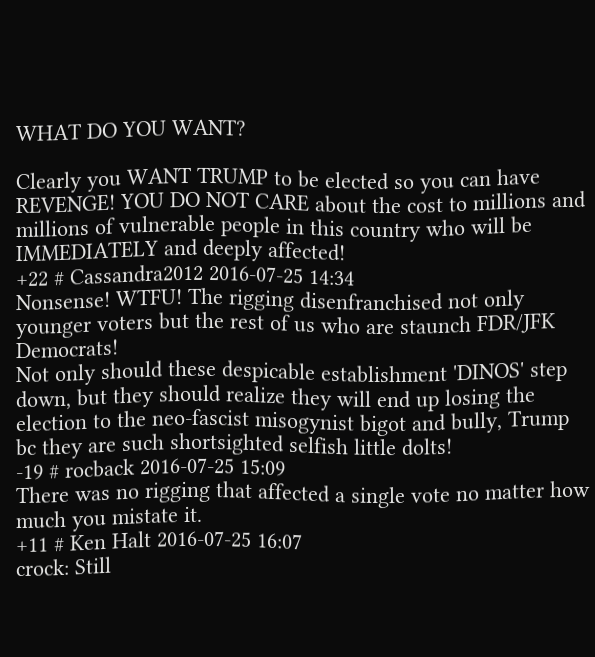WHAT DO YOU WANT?

Clearly you WANT TRUMP to be elected so you can have REVENGE! YOU DO NOT CARE about the cost to millions and millions of vulnerable people in this country who will be IMMEDIATELY and deeply affected!
+22 # Cassandra2012 2016-07-25 14:34
Nonsense! WTFU! The rigging disenfranchised not only younger voters but the rest of us who are staunch FDR/JFK Democrats!
Not only should these despicable establishment 'DINOS' step down, but they should realize they will end up losing the election to the neo-fascist misogynist bigot and bully, Trump bc they are such shortsighted selfish little dolts!
-19 # rocback 2016-07-25 15:09
There was no rigging that affected a single vote no matter how much you mistate it.
+11 # Ken Halt 2016-07-25 16:07
crock: Still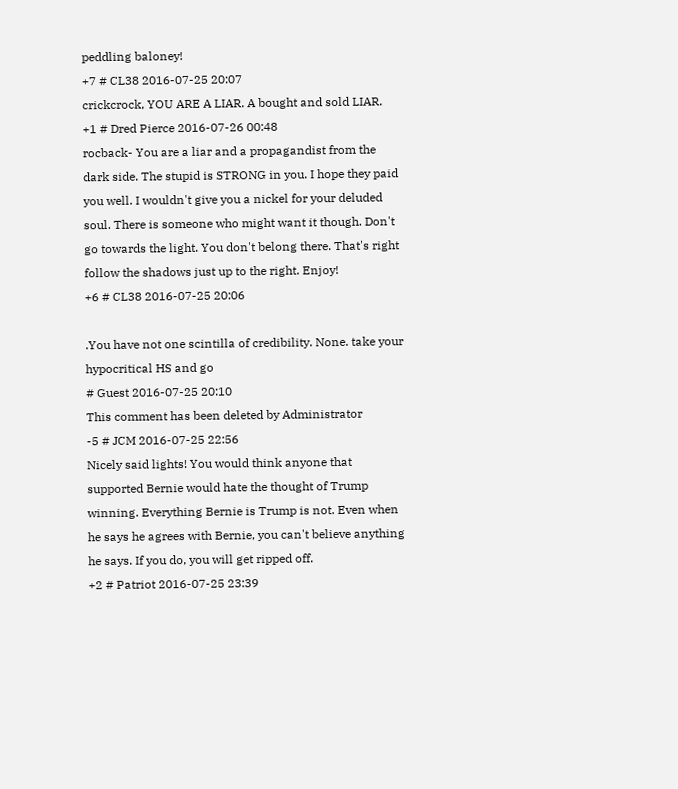peddling baloney!
+7 # CL38 2016-07-25 20:07
crickcrock, YOU ARE A LIAR. A bought and sold LIAR.
+1 # Dred Pierce 2016-07-26 00:48
rocback- You are a liar and a propagandist from the dark side. The stupid is STRONG in you. I hope they paid you well. I wouldn't give you a nickel for your deluded soul. There is someone who might want it though. Don't go towards the light. You don't belong there. That's right follow the shadows just up to the right. Enjoy!
+6 # CL38 2016-07-25 20:06

.You have not one scintilla of credibility. None. take your hypocritical HS and go
# Guest 2016-07-25 20:10
This comment has been deleted by Administrator
-5 # JCM 2016-07-25 22:56
Nicely said lights! You would think anyone that supported Bernie would hate the thought of Trump winning. Everything Bernie is Trump is not. Even when he says he agrees with Bernie, you can't believe anything he says. If you do, you will get ripped off.
+2 # Patriot 2016-07-25 23:39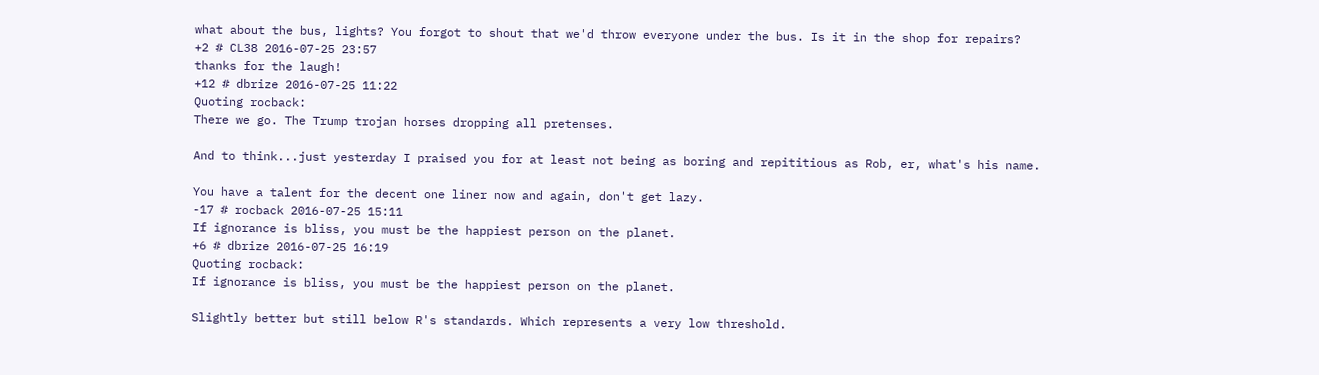what about the bus, lights? You forgot to shout that we'd throw everyone under the bus. Is it in the shop for repairs?
+2 # CL38 2016-07-25 23:57
thanks for the laugh!
+12 # dbrize 2016-07-25 11:22
Quoting rocback:
There we go. The Trump trojan horses dropping all pretenses.

And to think...just yesterday I praised you for at least not being as boring and repititious as Rob, er, what's his name.

You have a talent for the decent one liner now and again, don't get lazy.
-17 # rocback 2016-07-25 15:11
If ignorance is bliss, you must be the happiest person on the planet.
+6 # dbrize 2016-07-25 16:19
Quoting rocback:
If ignorance is bliss, you must be the happiest person on the planet.

Slightly better but still below R's standards. Which represents a very low threshold.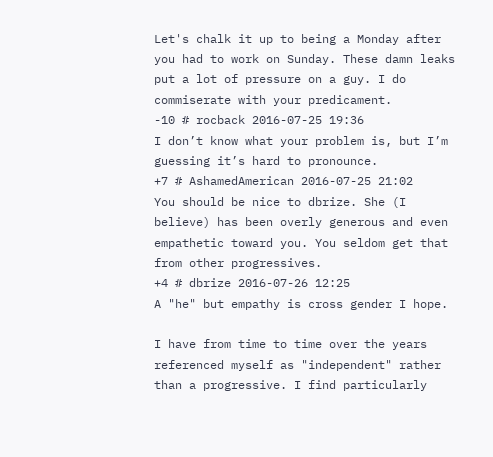Let's chalk it up to being a Monday after you had to work on Sunday. These damn leaks put a lot of pressure on a guy. I do commiserate with your predicament.
-10 # rocback 2016-07-25 19:36
I don’t know what your problem is, but I’m guessing it’s hard to pronounce.
+7 # AshamedAmerican 2016-07-25 21:02
You should be nice to dbrize. She (I believe) has been overly generous and even empathetic toward you. You seldom get that from other progressives.
+4 # dbrize 2016-07-26 12:25
A "he" but empathy is cross gender I hope.

I have from time to time over the years referenced myself as "independent" rather than a progressive. I find particularly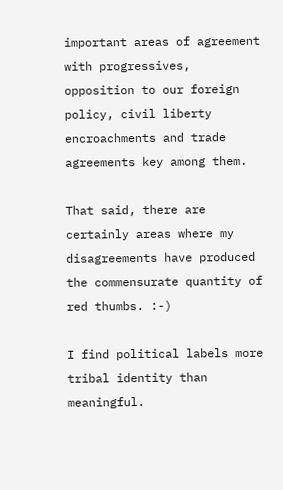important areas of agreement with progressives, opposition to our foreign policy, civil liberty encroachments and trade agreements key among them.

That said, there are certainly areas where my disagreements have produced the commensurate quantity of red thumbs. :-)

I find political labels more tribal identity than meaningful.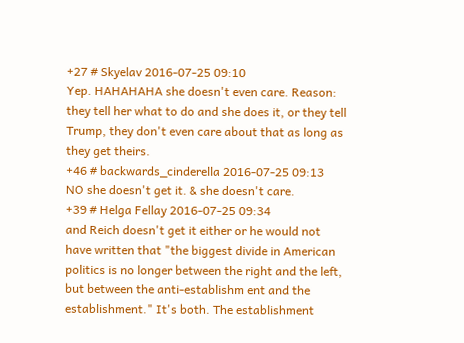+27 # Skyelav 2016-07-25 09:10
Yep. HAHAHAHA she doesn't even care. Reason: they tell her what to do and she does it, or they tell Trump, they don't even care about that as long as they get theirs.
+46 # backwards_cinderella 2016-07-25 09:13
NO she doesn't get it. & she doesn't care.
+39 # Helga Fellay 2016-07-25 09:34
and Reich doesn't get it either or he would not have written that "the biggest divide in American politics is no longer between the right and the left, but between the anti-establishm ent and the establishment." It's both. The establishment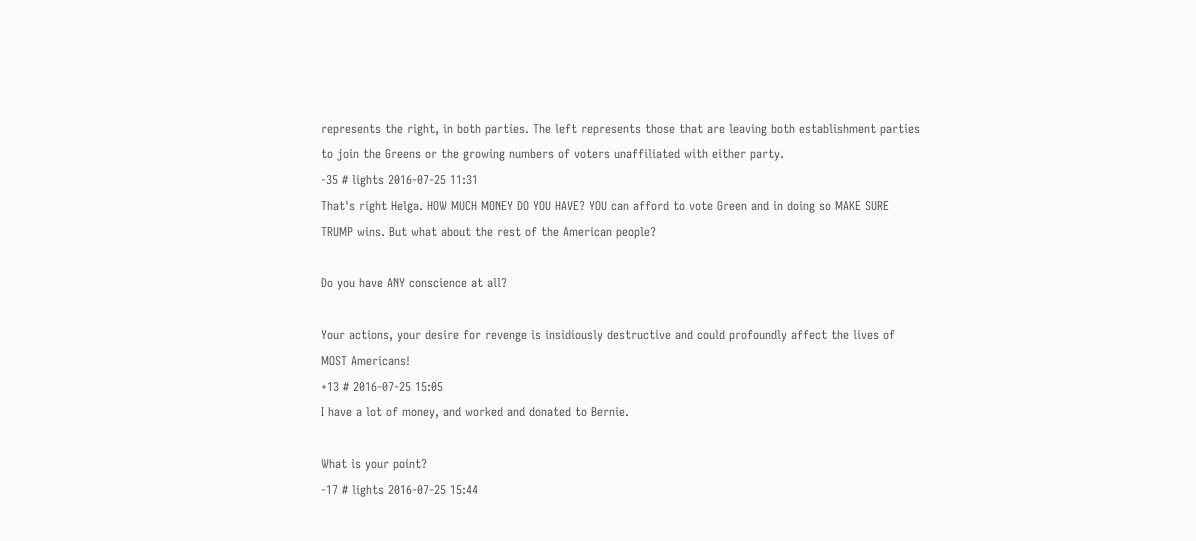represents the right, in both parties. The left represents those that are leaving both establishment parties to join the Greens or the growing numbers of voters unaffiliated with either party.
-35 # lights 2016-07-25 11:31
That's right Helga. HOW MUCH MONEY DO YOU HAVE? YOU can afford to vote Green and in doing so MAKE SURE TRUMP wins. But what about the rest of the American people?

Do you have ANY conscience at all?

Your actions, your desire for revenge is insidiously destructive and could profoundly affect the lives of MOST Americans!
+13 # 2016-07-25 15:05
I have a lot of money, and worked and donated to Bernie.

What is your point?
-17 # lights 2016-07-25 15:44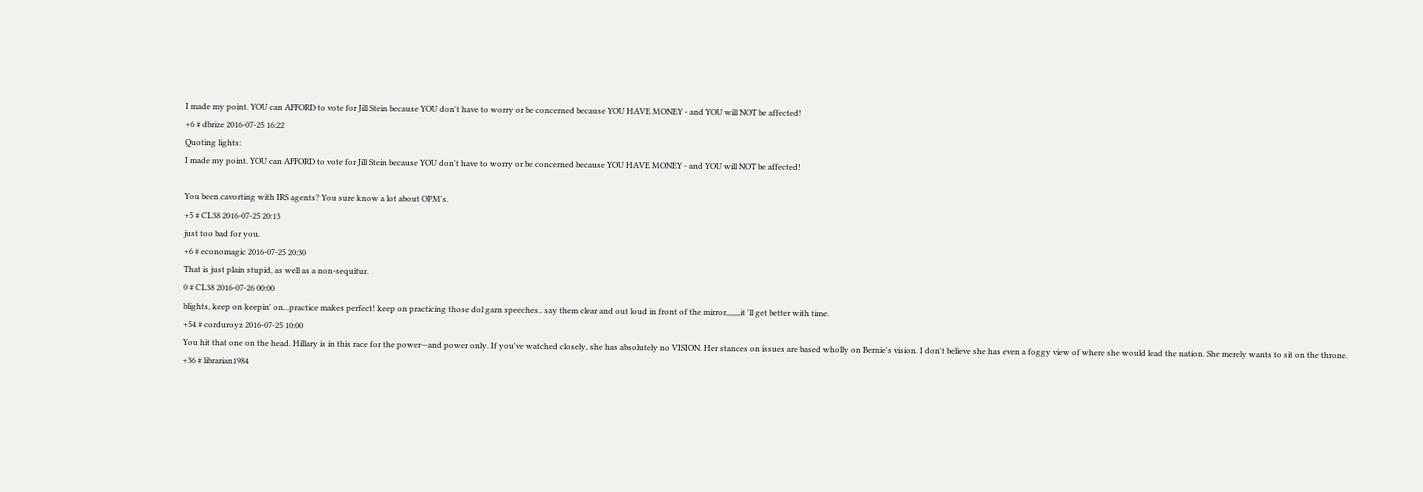I made my point. YOU can AFFORD to vote for Jill Stein because YOU don't have to worry or be concerned because YOU HAVE MONEY - and YOU will NOT be affected!
+6 # dbrize 2016-07-25 16:22
Quoting lights:
I made my point. YOU can AFFORD to vote for Jill Stein because YOU don't have to worry or be concerned because YOU HAVE MONEY - and YOU will NOT be affected!

You been cavorting with IRS agents? You sure know a lot about OPM's.
+5 # CL38 2016-07-25 20:13
just too bad for you.
+6 # economagic 2016-07-25 20:30
That is just plain stupid, as well as a non-sequitur.
0 # CL38 2016-07-26 00:00
blights, keep on keepin' on...practice makes perfect! keep on practicing those dol garn speeches.. say them clear and out loud in front of the mirror,,,,,,,it 'll get better with time.
+54 # corduroyz 2016-07-25 10:00
You hit that one on the head. Hillary is in this race for the power—and power only. If you've watched closely, she has absolutely no VISION. Her stances on issues are based wholly on Bernie's vision. I don't believe she has even a foggy view of where she would lead the nation. She merely wants to sit on the throne.
+36 # librarian1984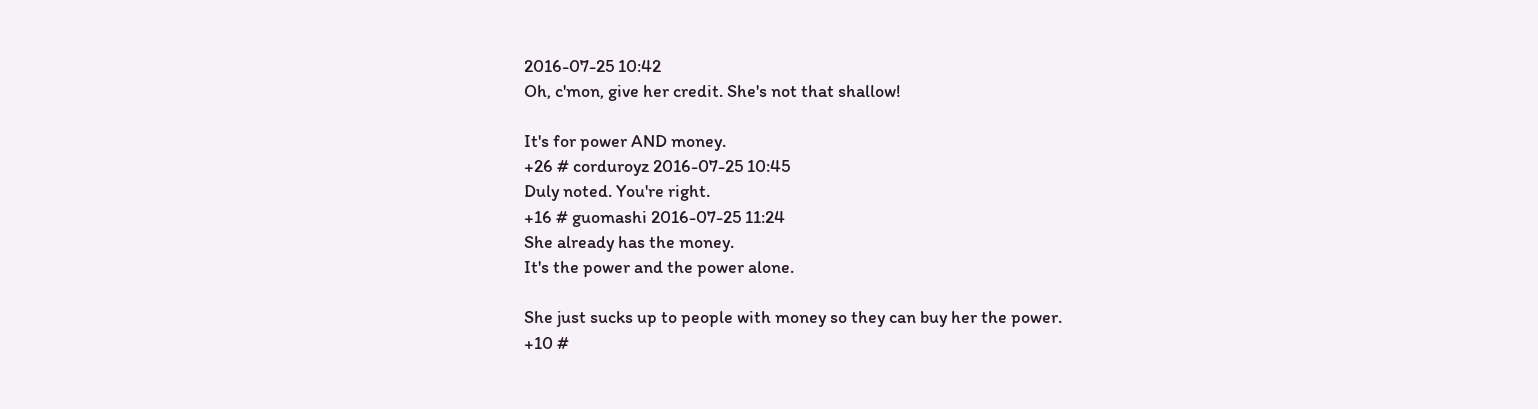2016-07-25 10:42
Oh, c'mon, give her credit. She's not that shallow!

It's for power AND money.
+26 # corduroyz 2016-07-25 10:45
Duly noted. You're right.
+16 # guomashi 2016-07-25 11:24
She already has the money.
It's the power and the power alone.

She just sucks up to people with money so they can buy her the power.
+10 #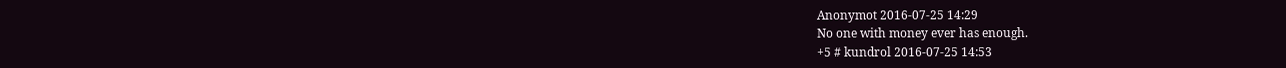Anonymot 2016-07-25 14:29
No one with money ever has enough.
+5 # kundrol 2016-07-25 14:53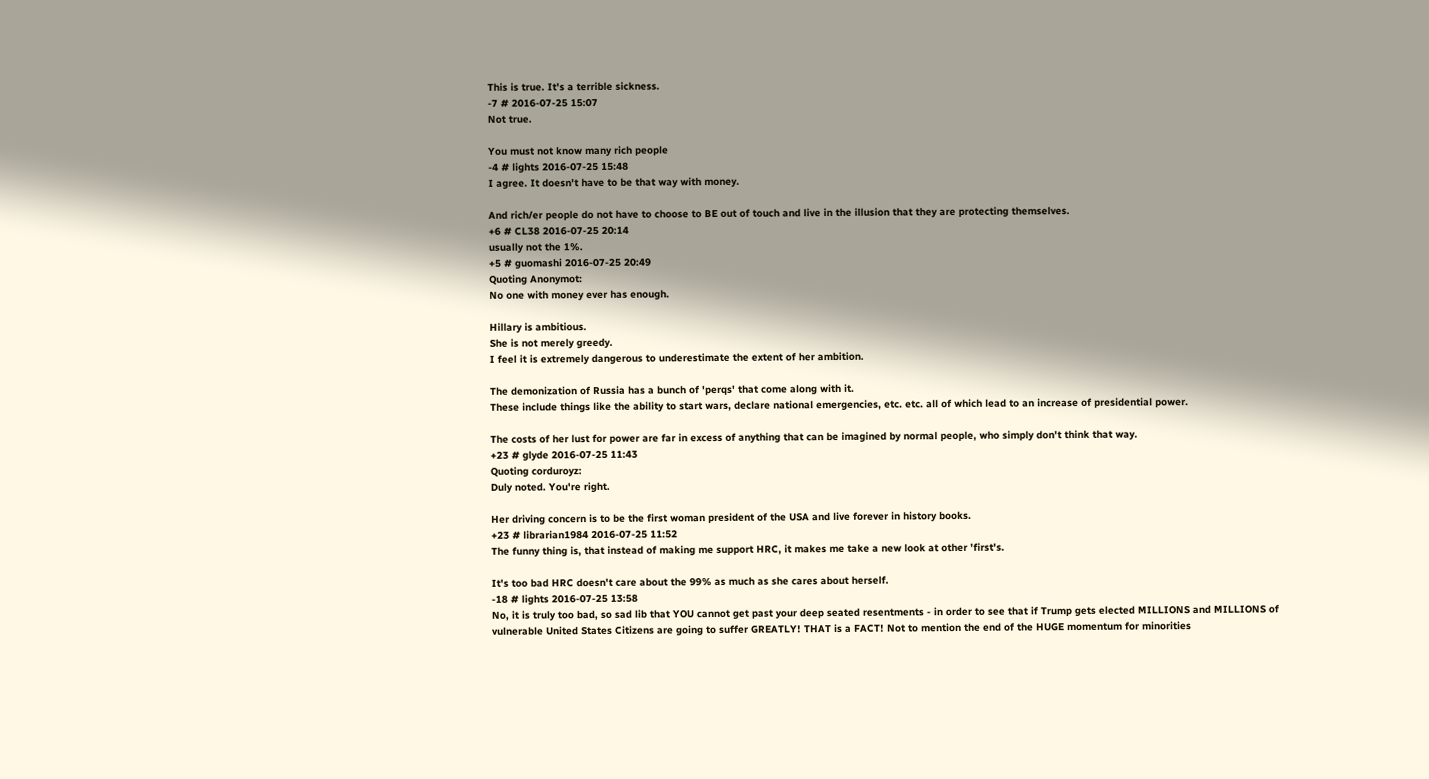This is true. It's a terrible sickness.
-7 # 2016-07-25 15:07
Not true.

You must not know many rich people
-4 # lights 2016-07-25 15:48
I agree. It doesn't have to be that way with money.

And rich/er people do not have to choose to BE out of touch and live in the illusion that they are protecting themselves.
+6 # CL38 2016-07-25 20:14
usually not the 1%.
+5 # guomashi 2016-07-25 20:49
Quoting Anonymot:
No one with money ever has enough.

Hillary is ambitious.
She is not merely greedy.
I feel it is extremely dangerous to underestimate the extent of her ambition.

The demonization of Russia has a bunch of 'perqs' that come along with it.
These include things like the ability to start wars, declare national emergencies, etc. etc. all of which lead to an increase of presidential power.

The costs of her lust for power are far in excess of anything that can be imagined by normal people, who simply don't think that way.
+23 # glyde 2016-07-25 11:43
Quoting corduroyz:
Duly noted. You're right.

Her driving concern is to be the first woman president of the USA and live forever in history books.
+23 # librarian1984 2016-07-25 11:52
The funny thing is, that instead of making me support HRC, it makes me take a new look at other 'first's.

It's too bad HRC doesn't care about the 99% as much as she cares about herself.
-18 # lights 2016-07-25 13:58
No, it is truly too bad, so sad lib that YOU cannot get past your deep seated resentments - in order to see that if Trump gets elected MILLIONS and MILLIONS of vulnerable United States Citizens are going to suffer GREATLY! THAT is a FACT! Not to mention the end of the HUGE momentum for minorities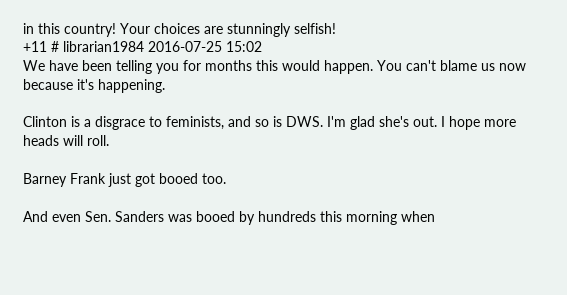in this country! Your choices are stunningly selfish!
+11 # librarian1984 2016-07-25 15:02
We have been telling you for months this would happen. You can't blame us now because it's happening.

Clinton is a disgrace to feminists, and so is DWS. I'm glad she's out. I hope more heads will roll.

Barney Frank just got booed too.

And even Sen. Sanders was booed by hundreds this morning when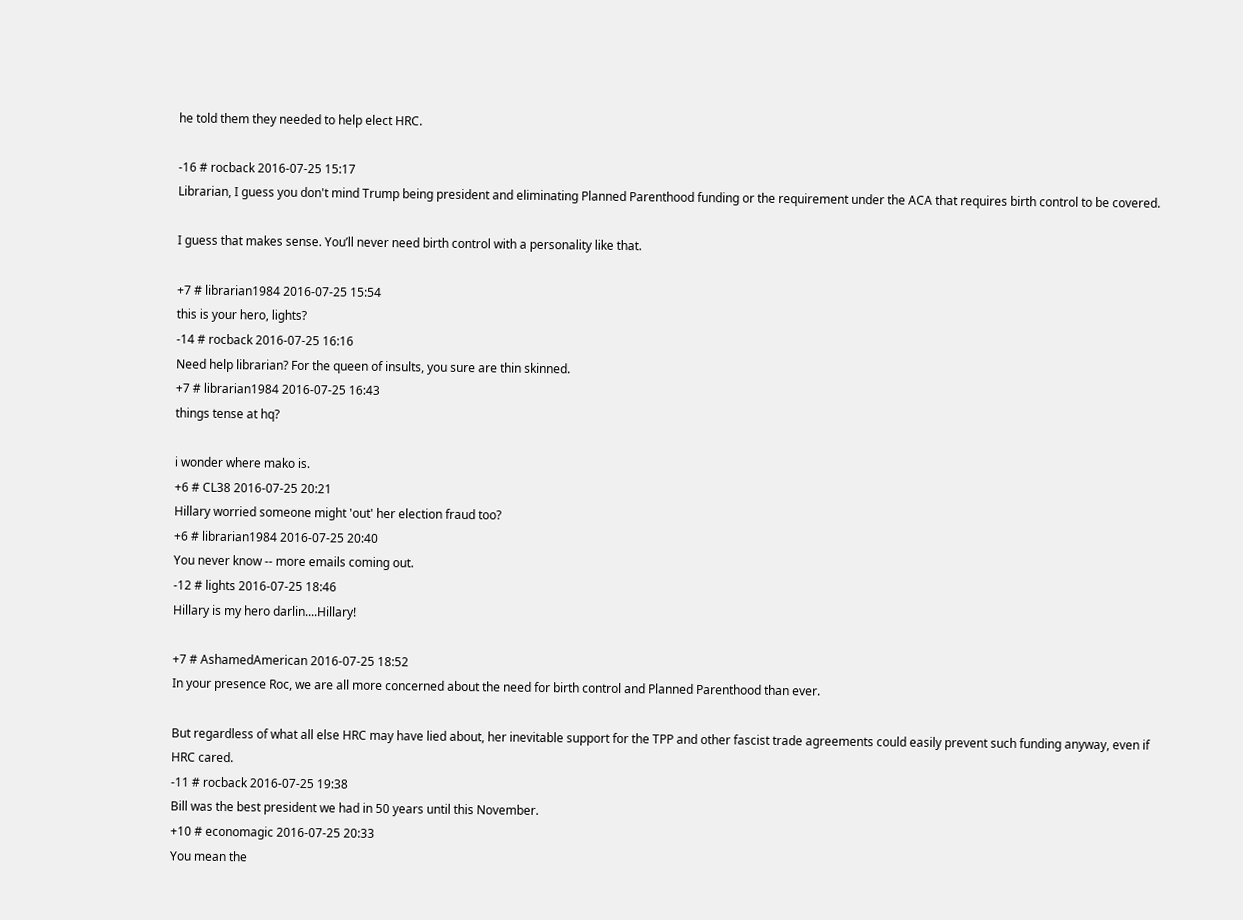he told them they needed to help elect HRC.

-16 # rocback 2016-07-25 15:17
Librarian, I guess you don't mind Trump being president and eliminating Planned Parenthood funding or the requirement under the ACA that requires birth control to be covered.

I guess that makes sense. You’ll never need birth control with a personality like that.

+7 # librarian1984 2016-07-25 15:54
this is your hero, lights?
-14 # rocback 2016-07-25 16:16
Need help librarian? For the queen of insults, you sure are thin skinned.
+7 # librarian1984 2016-07-25 16:43
things tense at hq?

i wonder where mako is.
+6 # CL38 2016-07-25 20:21
Hillary worried someone might 'out' her election fraud too?
+6 # librarian1984 2016-07-25 20:40
You never know -- more emails coming out.
-12 # lights 2016-07-25 18:46
Hillary is my hero darlin....Hillary!

+7 # AshamedAmerican 2016-07-25 18:52
In your presence Roc, we are all more concerned about the need for birth control and Planned Parenthood than ever.

But regardless of what all else HRC may have lied about, her inevitable support for the TPP and other fascist trade agreements could easily prevent such funding anyway, even if HRC cared.
-11 # rocback 2016-07-25 19:38
Bill was the best president we had in 50 years until this November.
+10 # economagic 2016-07-25 20:33
You mean the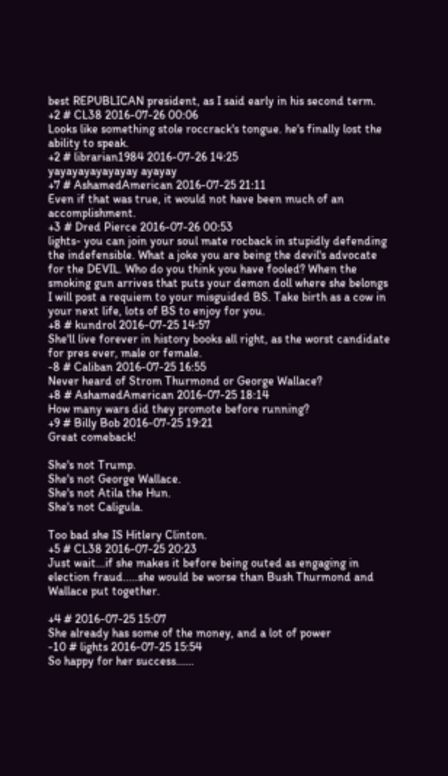best REPUBLICAN president, as I said early in his second term.
+2 # CL38 2016-07-26 00:06
Looks like something stole roccrack's tongue. he's finally lost the ability to speak.
+2 # librarian1984 2016-07-26 14:25
yayayayayayayay ayayay
+7 # AshamedAmerican 2016-07-25 21:11
Even if that was true, it would not have been much of an accomplishment.
+3 # Dred Pierce 2016-07-26 00:53
lights- you can join your soul mate rocback in stupidly defending the indefensible. What a joke you are being the devil's advocate for the DEVIL. Who do you think you have fooled? When the smoking gun arrives that puts your demon doll where she belongs I will post a requiem to your misguided BS. Take birth as a cow in your next life, lots of BS to enjoy for you.
+8 # kundrol 2016-07-25 14:57
She'll live forever in history books all right, as the worst candidate for pres ever, male or female.
-8 # Caliban 2016-07-25 16:55
Never heard of Strom Thurmond or George Wallace?
+8 # AshamedAmerican 2016-07-25 18:14
How many wars did they promote before running?
+9 # Billy Bob 2016-07-25 19:21
Great comeback!

She's not Trump.
She's not George Wallace.
She's not Atila the Hun.
She's not Caligula.

Too bad she IS Hitlery Clinton.
+5 # CL38 2016-07-25 20:23
Just wait...if she makes it before being outed as engaging in election fraud.....she would be worse than Bush Thurmond and Wallace put together.

+4 # 2016-07-25 15:07
She already has some of the money, and a lot of power
-10 # lights 2016-07-25 15:54
So happy for her success......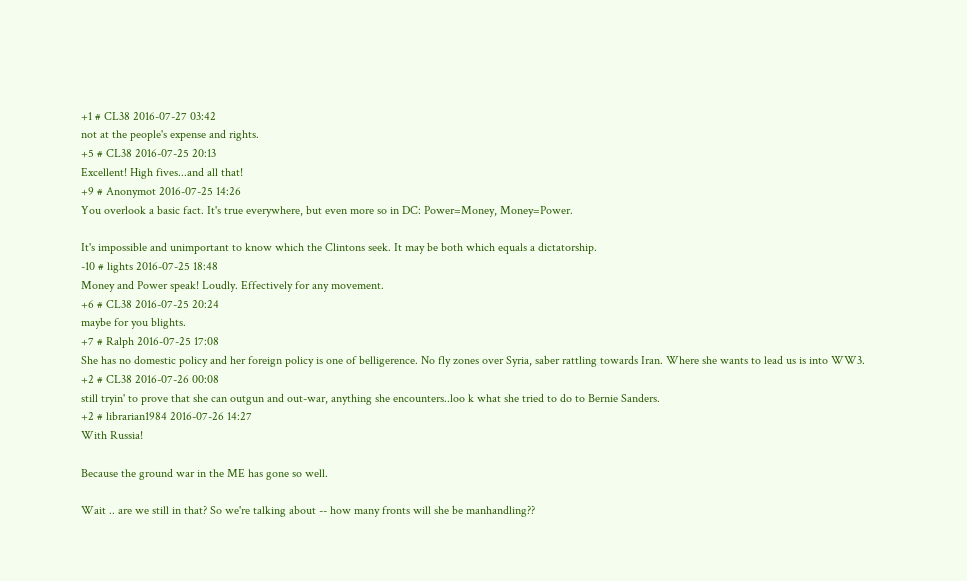+1 # CL38 2016-07-27 03:42
not at the people's expense and rights.
+5 # CL38 2016-07-25 20:13
Excellent! High fives...and all that!
+9 # Anonymot 2016-07-25 14:26
You overlook a basic fact. It's true everywhere, but even more so in DC: Power=Money, Money=Power.

It's impossible and unimportant to know which the Clintons seek. It may be both which equals a dictatorship.
-10 # lights 2016-07-25 18:48
Money and Power speak! Loudly. Effectively for any movement.
+6 # CL38 2016-07-25 20:24
maybe for you blights.
+7 # Ralph 2016-07-25 17:08
She has no domestic policy and her foreign policy is one of belligerence. No fly zones over Syria, saber rattling towards Iran. Where she wants to lead us is into WW3.
+2 # CL38 2016-07-26 00:08
still tryin' to prove that she can outgun and out-war, anything she encounters..loo k what she tried to do to Bernie Sanders.
+2 # librarian1984 2016-07-26 14:27
With Russia!

Because the ground war in the ME has gone so well.

Wait .. are we still in that? So we're talking about -- how many fronts will she be manhandling??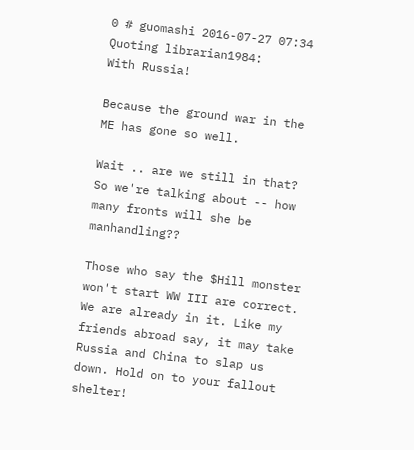0 # guomashi 2016-07-27 07:34
Quoting librarian1984:
With Russia!

Because the ground war in the ME has gone so well.

Wait .. are we still in that? So we're talking about -- how many fronts will she be manhandling??

Those who say the $Hill monster won't start WW III are correct. We are already in it. Like my friends abroad say, it may take Russia and China to slap us down. Hold on to your fallout shelter!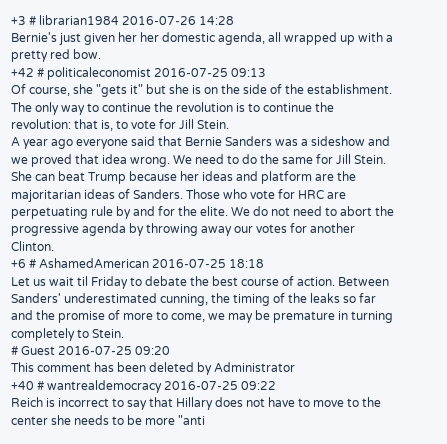+3 # librarian1984 2016-07-26 14:28
Bernie's just given her her domestic agenda, all wrapped up with a pretty red bow.
+42 # politicaleconomist 2016-07-25 09:13
Of course, she "gets it" but she is on the side of the establishment.
The only way to continue the revolution is to continue the revolution: that is, to vote for Jill Stein.
A year ago everyone said that Bernie Sanders was a sideshow and we proved that idea wrong. We need to do the same for Jill Stein. She can beat Trump because her ideas and platform are the majoritarian ideas of Sanders. Those who vote for HRC are perpetuating rule by and for the elite. We do not need to abort the progressive agenda by throwing away our votes for another Clinton.
+6 # AshamedAmerican 2016-07-25 18:18
Let us wait til Friday to debate the best course of action. Between Sanders' underestimated cunning, the timing of the leaks so far and the promise of more to come, we may be premature in turning completely to Stein.
# Guest 2016-07-25 09:20
This comment has been deleted by Administrator
+40 # wantrealdemocracy 2016-07-25 09:22
Reich is incorrect to say that Hillary does not have to move to the center she needs to be more "anti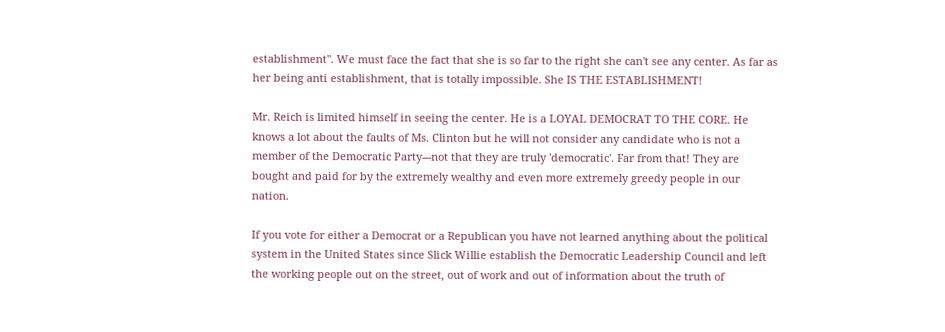establishment". We must face the fact that she is so far to the right she can't see any center. As far as her being anti establishment, that is totally impossible. She IS THE ESTABLISHMENT!

Mr. Reich is limited himself in seeing the center. He is a LOYAL DEMOCRAT TO THE CORE. He knows a lot about the faults of Ms. Clinton but he will not consider any candidate who is not a member of the Democratic Party---not that they are truly 'democratic'. Far from that! They are bought and paid for by the extremely wealthy and even more extremely greedy people in our nation.

If you vote for either a Democrat or a Republican you have not learned anything about the political system in the United States since Slick Willie establish the Democratic Leadership Council and left the working people out on the street, out of work and out of information about the truth of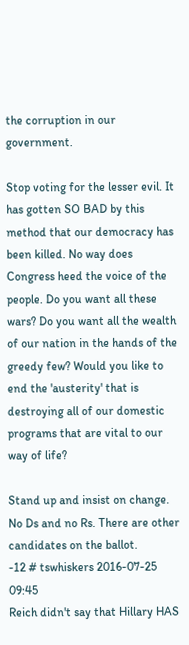the corruption in our government.

Stop voting for the lesser evil. It has gotten SO BAD by this method that our democracy has been killed. No way does Congress heed the voice of the people. Do you want all these wars? Do you want all the wealth of our nation in the hands of the greedy few? Would you like to end the 'austerity' that is destroying all of our domestic programs that are vital to our way of life?

Stand up and insist on change. No Ds and no Rs. There are other candidates on the ballot.
-12 # tswhiskers 2016-07-25 09:45
Reich didn't say that Hillary HAS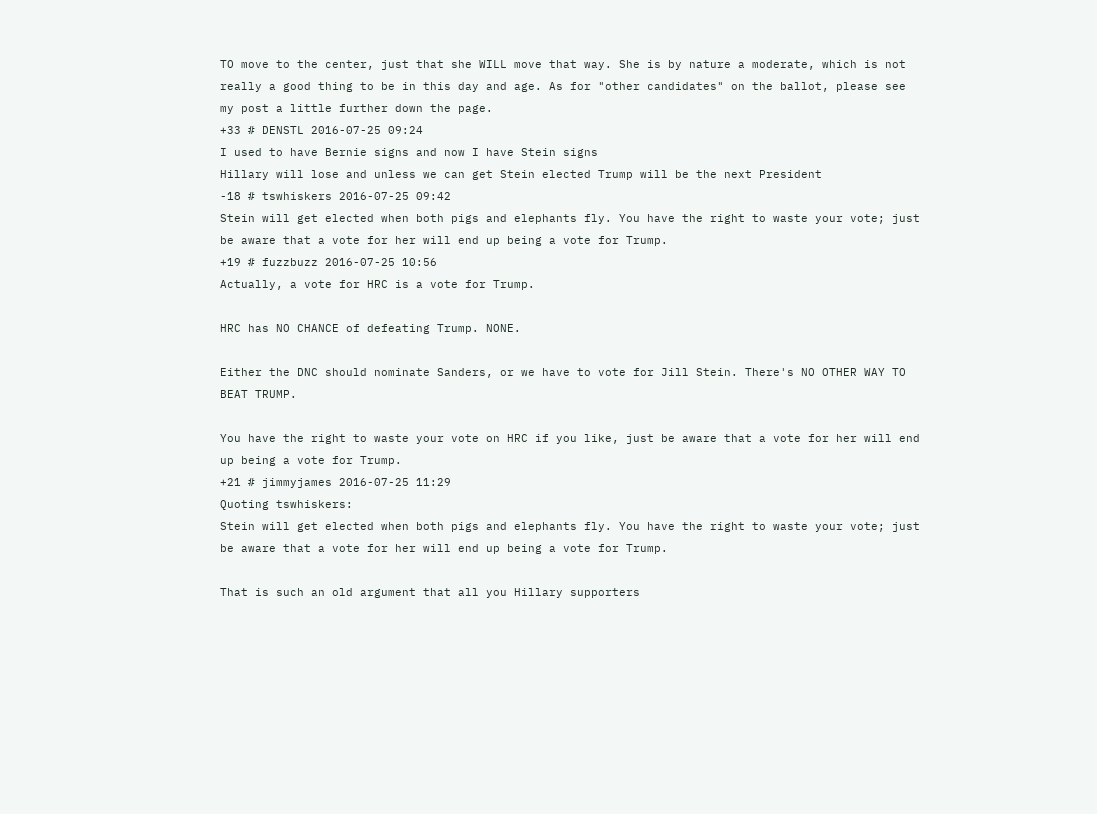TO move to the center, just that she WILL move that way. She is by nature a moderate, which is not really a good thing to be in this day and age. As for "other candidates" on the ballot, please see my post a little further down the page.
+33 # DENSTL 2016-07-25 09:24
I used to have Bernie signs and now I have Stein signs
Hillary will lose and unless we can get Stein elected Trump will be the next President
-18 # tswhiskers 2016-07-25 09:42
Stein will get elected when both pigs and elephants fly. You have the right to waste your vote; just be aware that a vote for her will end up being a vote for Trump.
+19 # fuzzbuzz 2016-07-25 10:56
Actually, a vote for HRC is a vote for Trump.

HRC has NO CHANCE of defeating Trump. NONE.

Either the DNC should nominate Sanders, or we have to vote for Jill Stein. There's NO OTHER WAY TO BEAT TRUMP.

You have the right to waste your vote on HRC if you like, just be aware that a vote for her will end up being a vote for Trump.
+21 # jimmyjames 2016-07-25 11:29
Quoting tswhiskers:
Stein will get elected when both pigs and elephants fly. You have the right to waste your vote; just be aware that a vote for her will end up being a vote for Trump.

That is such an old argument that all you Hillary supporters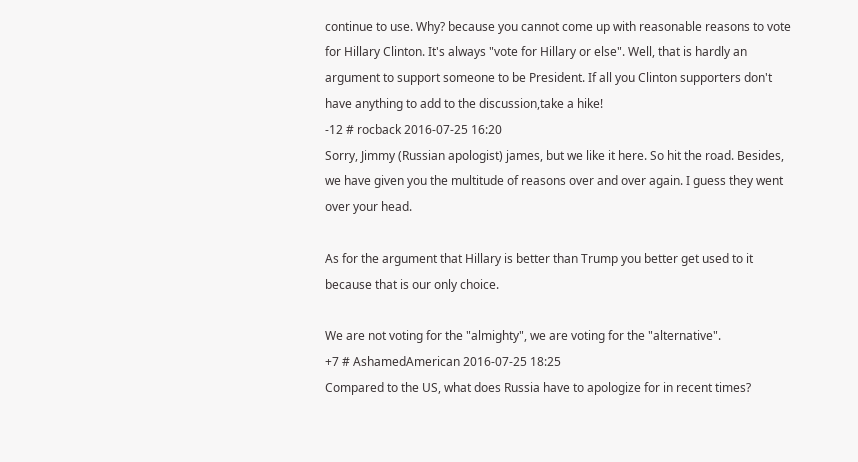continue to use. Why? because you cannot come up with reasonable reasons to vote for Hillary Clinton. It's always "vote for Hillary or else". Well, that is hardly an argument to support someone to be President. If all you Clinton supporters don't have anything to add to the discussion,take a hike!
-12 # rocback 2016-07-25 16:20
Sorry, Jimmy (Russian apologist) james, but we like it here. So hit the road. Besides, we have given you the multitude of reasons over and over again. I guess they went over your head.

As for the argument that Hillary is better than Trump you better get used to it because that is our only choice.

We are not voting for the "almighty", we are voting for the "alternative".
+7 # AshamedAmerican 2016-07-25 18:25
Compared to the US, what does Russia have to apologize for in recent times?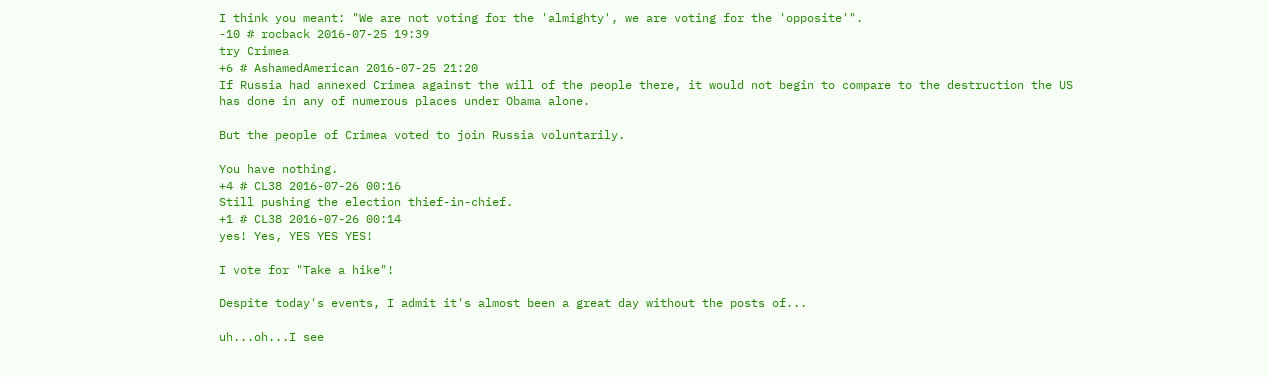I think you meant: "We are not voting for the 'almighty', we are voting for the 'opposite'".
-10 # rocback 2016-07-25 19:39
try Crimea
+6 # AshamedAmerican 2016-07-25 21:20
If Russia had annexed Crimea against the will of the people there, it would not begin to compare to the destruction the US has done in any of numerous places under Obama alone.

But the people of Crimea voted to join Russia voluntarily.

You have nothing.
+4 # CL38 2016-07-26 00:16
Still pushing the election thief-in-chief.
+1 # CL38 2016-07-26 00:14
yes! Yes, YES YES YES!

I vote for "Take a hike"!

Despite today's events, I admit it's almost been a great day without the posts of...

uh...oh...I see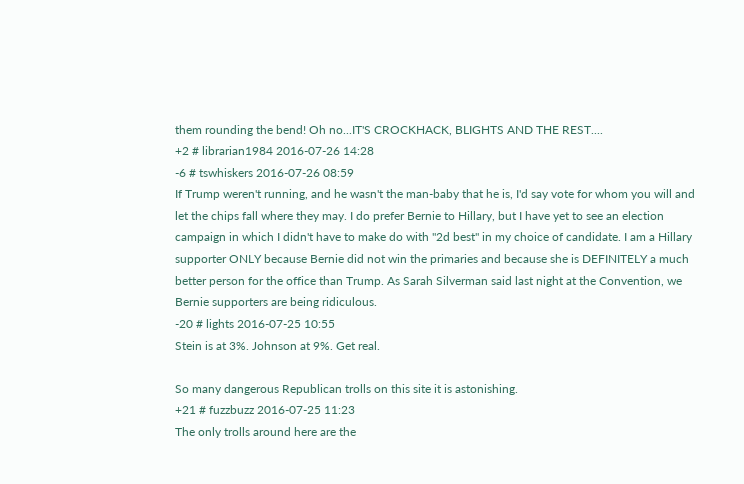them rounding the bend! Oh no...IT'S CROCKHACK, BLIGHTS AND THE REST....
+2 # librarian1984 2016-07-26 14:28
-6 # tswhiskers 2016-07-26 08:59
If Trump weren't running, and he wasn't the man-baby that he is, I'd say vote for whom you will and let the chips fall where they may. I do prefer Bernie to Hillary, but I have yet to see an election campaign in which I didn't have to make do with "2d best" in my choice of candidate. I am a Hillary supporter ONLY because Bernie did not win the primaries and because she is DEFINITELY a much better person for the office than Trump. As Sarah Silverman said last night at the Convention, we Bernie supporters are being ridiculous.
-20 # lights 2016-07-25 10:55
Stein is at 3%. Johnson at 9%. Get real.

So many dangerous Republican trolls on this site it is astonishing.
+21 # fuzzbuzz 2016-07-25 11:23
The only trolls around here are the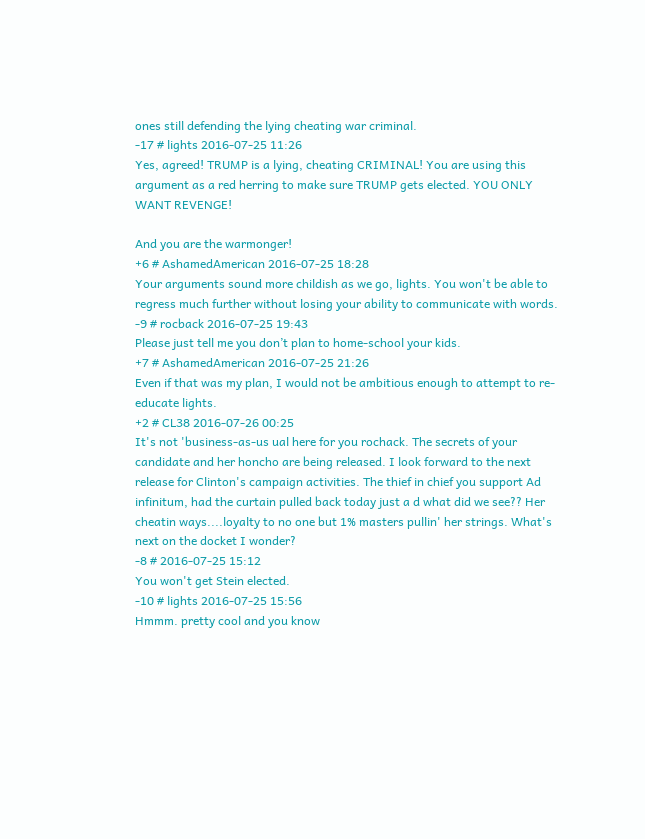ones still defending the lying cheating war criminal.
-17 # lights 2016-07-25 11:26
Yes, agreed! TRUMP is a lying, cheating CRIMINAL! You are using this argument as a red herring to make sure TRUMP gets elected. YOU ONLY WANT REVENGE!

And you are the warmonger!
+6 # AshamedAmerican 2016-07-25 18:28
Your arguments sound more childish as we go, lights. You won't be able to regress much further without losing your ability to communicate with words.
-9 # rocback 2016-07-25 19:43
Please just tell me you don’t plan to home-school your kids.
+7 # AshamedAmerican 2016-07-25 21:26
Even if that was my plan, I would not be ambitious enough to attempt to re-educate lights.
+2 # CL38 2016-07-26 00:25
It's not 'business-as-us ual here for you rochack. The secrets of your candidate and her honcho are being released. I look forward to the next release for Clinton's campaign activities. The thief in chief you support Ad infinitum, had the curtain pulled back today just a d what did we see?? Her cheatin ways....loyalty to no one but 1% masters pullin' her strings. What's next on the docket I wonder?
-8 # 2016-07-25 15:12
You won't get Stein elected.
-10 # lights 2016-07-25 15:56
Hmmm. pretty cool and you know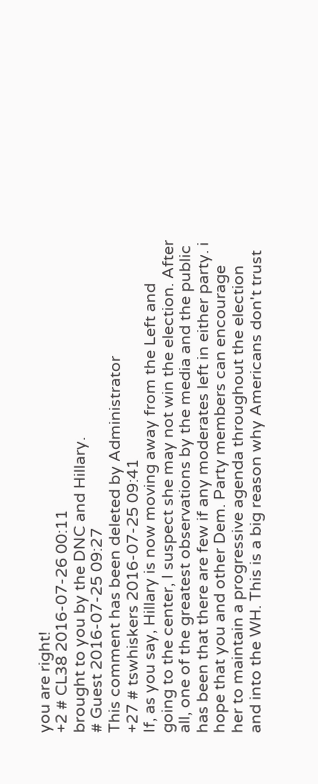you are right!
+2 # CL38 2016-07-26 00:11
brought to you by the DNC and Hillary.
# Guest 2016-07-25 09:27
This comment has been deleted by Administrator
+27 # tswhiskers 2016-07-25 09:41
If, as you say, Hillary is now moving away from the Left and going to the center, I suspect she may not win the election. After all, one of the greatest observations by the media and the public has been that there are few if any moderates left in either party. i hope that you and other Dem. Party members can encourage her to maintain a progressive agenda throughout the election and into the WH. This is a big reason why Americans don't trust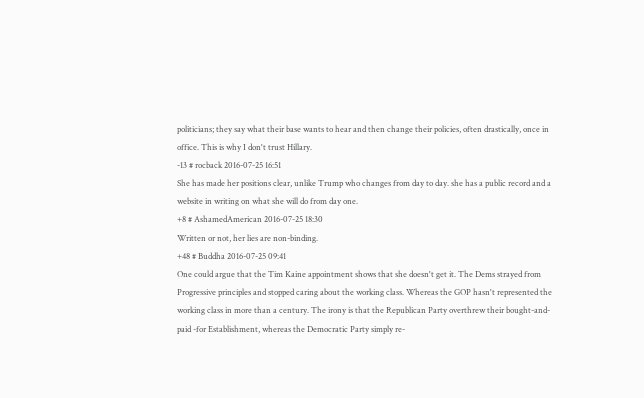politicians; they say what their base wants to hear and then change their policies, often drastically, once in office. This is why I don't trust Hillary.
-13 # rocback 2016-07-25 16:51
She has made her positions clear, unlike Trump who changes from day to day. she has a public record and a website in writing on what she will do from day one.
+8 # AshamedAmerican 2016-07-25 18:30
Written or not, her lies are non-binding.
+48 # Buddha 2016-07-25 09:41
One could argue that the Tim Kaine appointment shows that she doesn't get it. The Dems strayed from Progressive principles and stopped caring about the working class. Whereas the GOP hasn't represented the working class in more than a century. The irony is that the Republican Party overthrew their bought-and-paid -for Establishment, whereas the Democratic Party simply re-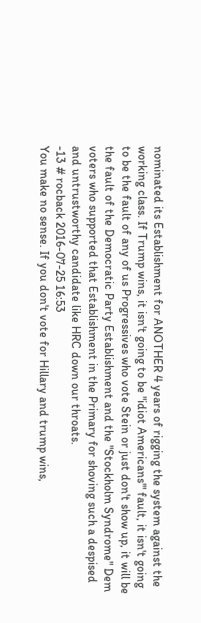nominated its Establishment for ANOTHER 4 years of rigging the system against the working class. If Trump wins, it isn't going to be "idiot Americans'" fault, it isn't going to be the fault of any of us Progressives who vote Stein or just don't show up, it will be the fault of the Democratic Party Establishment and the "Stockholm Syndrome" Dem voters who supported that Establishment in the Primary for shoving such a despised and untrustworthy candidate like HRC down our throats.
-13 # rocback 2016-07-25 16:53
You make no sense. If you don't vote for Hillary and trump wins,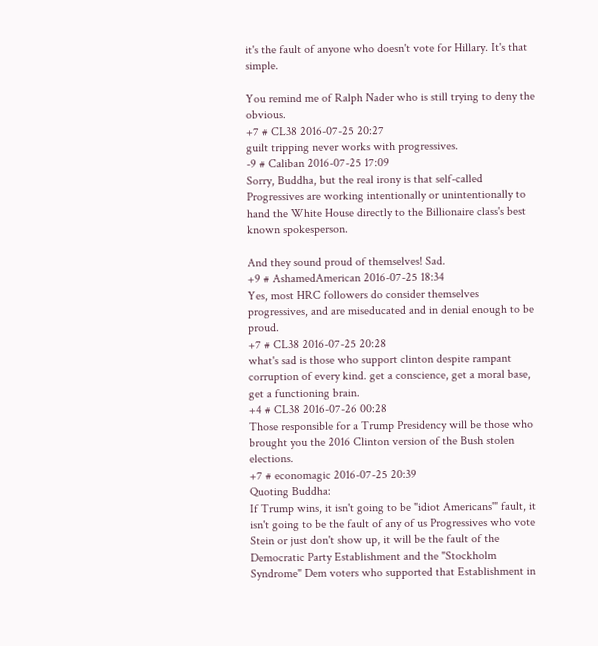it's the fault of anyone who doesn't vote for Hillary. It's that simple.

You remind me of Ralph Nader who is still trying to deny the obvious.
+7 # CL38 2016-07-25 20:27
guilt tripping never works with progressives.
-9 # Caliban 2016-07-25 17:09
Sorry, Buddha, but the real irony is that self-called Progressives are working intentionally or unintentionally to hand the White House directly to the Billionaire class's best known spokesperson.

And they sound proud of themselves! Sad.
+9 # AshamedAmerican 2016-07-25 18:34
Yes, most HRC followers do consider themselves progressives, and are miseducated and in denial enough to be proud.
+7 # CL38 2016-07-25 20:28
what's sad is those who support clinton despite rampant corruption of every kind. get a conscience, get a moral base, get a functioning brain.
+4 # CL38 2016-07-26 00:28
Those responsible for a Trump Presidency will be those who brought you the 2016 Clinton version of the Bush stolen elections.
+7 # economagic 2016-07-25 20:39
Quoting Buddha:
If Trump wins, it isn't going to be "idiot Americans'" fault, it isn't going to be the fault of any of us Progressives who vote Stein or just don't show up, it will be the fault of the Democratic Party Establishment and the "Stockholm Syndrome" Dem voters who supported that Establishment in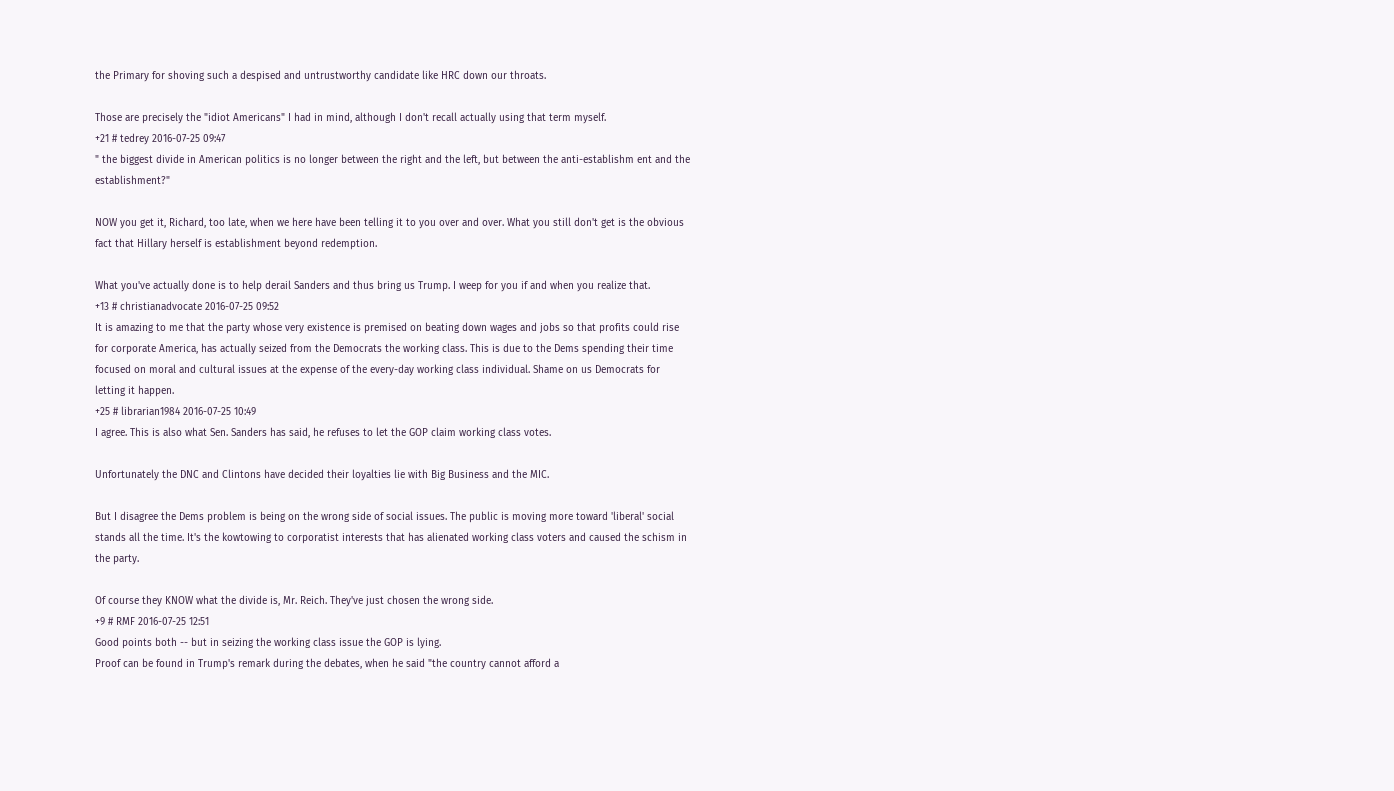the Primary for shoving such a despised and untrustworthy candidate like HRC down our throats.

Those are precisely the "idiot Americans" I had in mind, although I don't recall actually using that term myself.
+21 # tedrey 2016-07-25 09:47
" the biggest divide in American politics is no longer between the right and the left, but between the anti-establishm ent and the establishment?"

NOW you get it, Richard, too late, when we here have been telling it to you over and over. What you still don't get is the obvious fact that Hillary herself is establishment beyond redemption.

What you've actually done is to help derail Sanders and thus bring us Trump. I weep for you if and when you realize that.
+13 # christianadvocate 2016-07-25 09:52
It is amazing to me that the party whose very existence is premised on beating down wages and jobs so that profits could rise for corporate America, has actually seized from the Democrats the working class. This is due to the Dems spending their time focused on moral and cultural issues at the expense of the every-day working class individual. Shame on us Democrats for letting it happen.
+25 # librarian1984 2016-07-25 10:49
I agree. This is also what Sen. Sanders has said, he refuses to let the GOP claim working class votes.

Unfortunately the DNC and Clintons have decided their loyalties lie with Big Business and the MIC.

But I disagree the Dems problem is being on the wrong side of social issues. The public is moving more toward 'liberal' social stands all the time. It's the kowtowing to corporatist interests that has alienated working class voters and caused the schism in the party.

Of course they KNOW what the divide is, Mr. Reich. They've just chosen the wrong side.
+9 # RMF 2016-07-25 12:51
Good points both -- but in seizing the working class issue the GOP is lying.
Proof can be found in Trump's remark during the debates, when he said "the country cannot afford a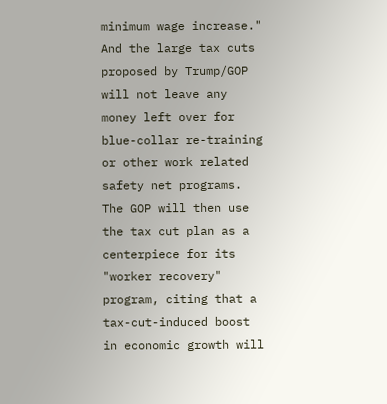minimum wage increase."
And the large tax cuts proposed by Trump/GOP will not leave any money left over for blue-collar re-training or other work related safety net programs.
The GOP will then use the tax cut plan as a centerpiece for its "worker recovery" program, citing that a tax-cut-induced boost in economic growth will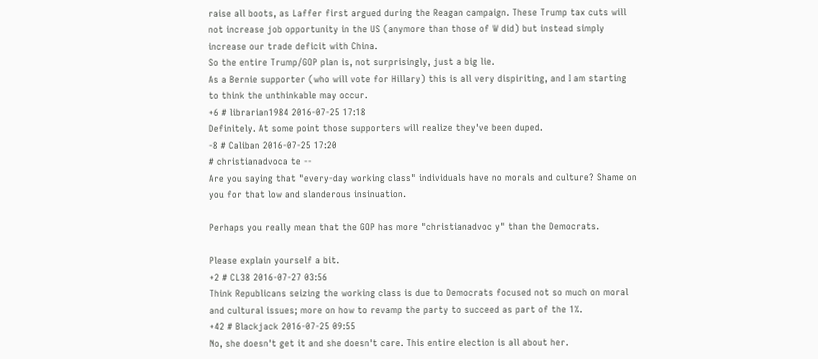raise all boots, as Laffer first argued during the Reagan campaign. These Trump tax cuts will not increase job opportunity in the US (anymore than those of W did) but instead simply increase our trade deficit with China.
So the entire Trump/GOP plan is, not surprisingly, just a big lie.
As a Bernie supporter (who will vote for Hillary) this is all very dispiriting, and I am starting to think the unthinkable may occur.
+6 # librarian1984 2016-07-25 17:18
Definitely. At some point those supporters will realize they've been duped.
-8 # Caliban 2016-07-25 17:20
# christianadvoca te --
Are you saying that "every-day working class" individuals have no morals and culture? Shame on you for that low and slanderous insinuation.

Perhaps you really mean that the GOP has more "christianadvoc y" than the Democrats.

Please explain yourself a bit.
+2 # CL38 2016-07-27 03:56
Think Republicans seizing the working class is due to Democrats focused not so much on moral and cultural issues; more on how to revamp the party to succeed as part of the 1%.
+42 # Blackjack 2016-07-25 09:55
No, she doesn't get it and she doesn't care. This entire election is all about her.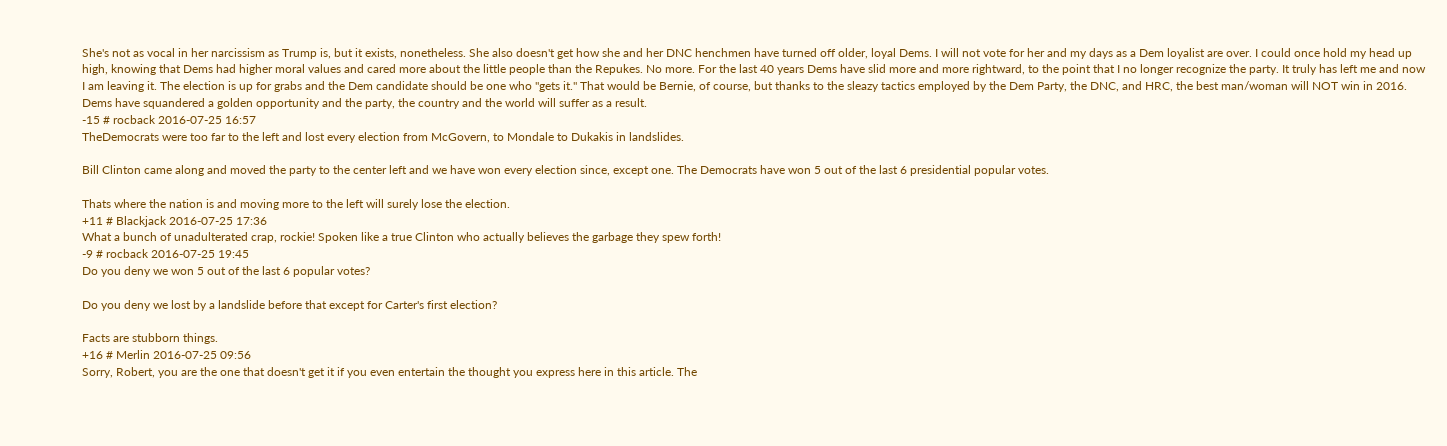She's not as vocal in her narcissism as Trump is, but it exists, nonetheless. She also doesn't get how she and her DNC henchmen have turned off older, loyal Dems. I will not vote for her and my days as a Dem loyalist are over. I could once hold my head up high, knowing that Dems had higher moral values and cared more about the little people than the Repukes. No more. For the last 40 years Dems have slid more and more rightward, to the point that I no longer recognize the party. It truly has left me and now I am leaving it. The election is up for grabs and the Dem candidate should be one who "gets it." That would be Bernie, of course, but thanks to the sleazy tactics employed by the Dem Party, the DNC, and HRC, the best man/woman will NOT win in 2016. Dems have squandered a golden opportunity and the party, the country and the world will suffer as a result.
-15 # rocback 2016-07-25 16:57
TheDemocrats were too far to the left and lost every election from McGovern, to Mondale to Dukakis in landslides.

Bill Clinton came along and moved the party to the center left and we have won every election since, except one. The Democrats have won 5 out of the last 6 presidential popular votes.

Thats where the nation is and moving more to the left will surely lose the election.
+11 # Blackjack 2016-07-25 17:36
What a bunch of unadulterated crap, rockie! Spoken like a true Clinton who actually believes the garbage they spew forth!
-9 # rocback 2016-07-25 19:45
Do you deny we won 5 out of the last 6 popular votes?

Do you deny we lost by a landslide before that except for Carter's first election?

Facts are stubborn things.
+16 # Merlin 2016-07-25 09:56
Sorry, Robert, you are the one that doesn't get it if you even entertain the thought you express here in this article. The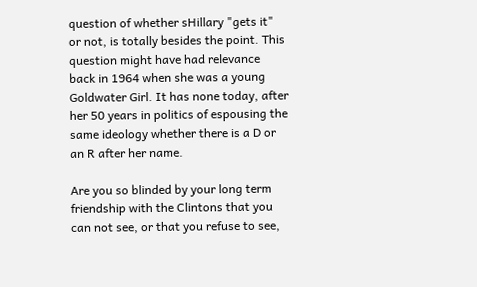question of whether sHillary "gets it" or not, is totally besides the point. This question might have had relevance back in 1964 when she was a young Goldwater Girl. It has none today, after her 50 years in politics of espousing the same ideology whether there is a D or an R after her name.

Are you so blinded by your long term friendship with the Clintons that you can not see, or that you refuse to see,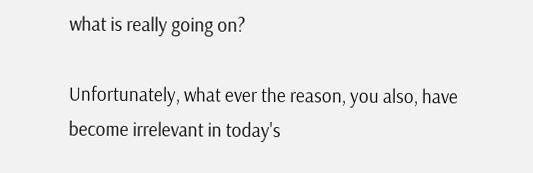what is really going on?

Unfortunately, what ever the reason, you also, have become irrelevant in today's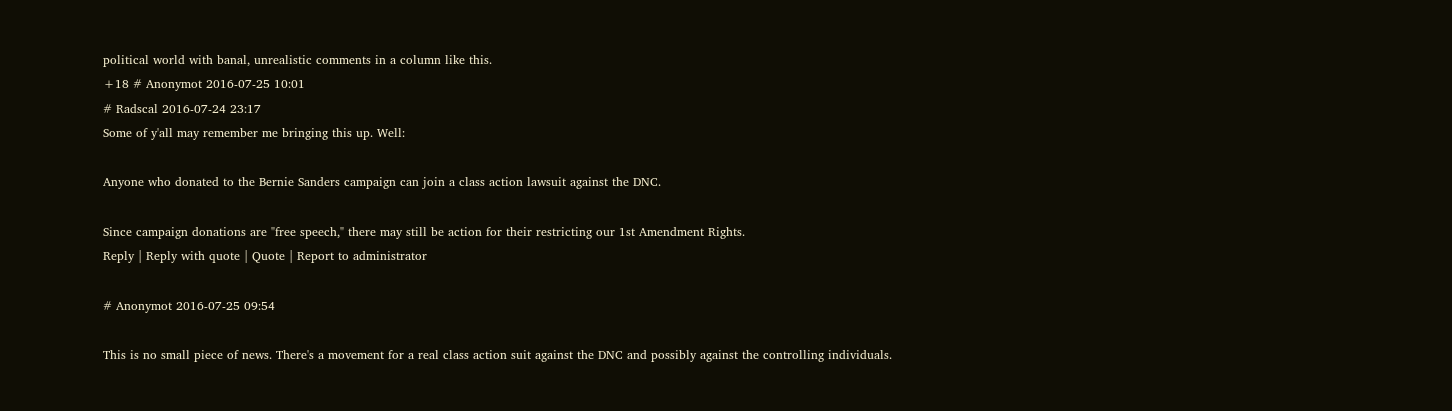political world with banal, unrealistic comments in a column like this.
+18 # Anonymot 2016-07-25 10:01
# Radscal 2016-07-24 23:17
Some of y'all may remember me bringing this up. Well:

Anyone who donated to the Bernie Sanders campaign can join a class action lawsuit against the DNC.

Since campaign donations are "free speech," there may still be action for their restricting our 1st Amendment Rights.
Reply | Reply with quote | Quote | Report to administrator

# Anonymot 2016-07-25 09:54

This is no small piece of news. There's a movement for a real class action suit against the DNC and possibly against the controlling individuals.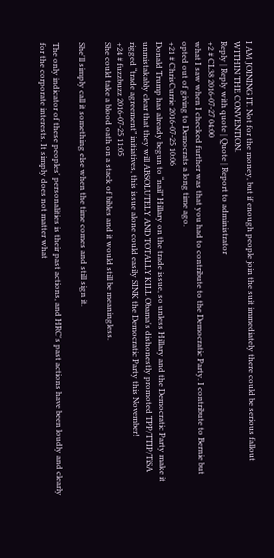I AM JOINING IT. Not for the money, but if enough people join the suit immediately there could be serious fallout WITHIN THE CONVENTION.
Reply | Reply with quote | Quote | Report to administrator
+2 # CL38 2016-07-27 04:00
what I saw when I checked further was that you had to contribute to the Democratic Party. I contribute to Bernie but opted out of giving to Democrats a long time ago.
+21 # ChrisCurrie 2016-07-25 10:06
Donald Trump has already begun to “nail” Hillary on the trade issue, so unless Hillary and the Democratic Party make it unmistakably clear that they will ABSOLUTELY AND TOTALLY KILL Obama's dishonestly promoted TPP/TTIP/TiSA rigged “trade agreement” initiatives, this issue alone could easily SINK the Democratic Party this November!
+24 # fuzzbuzz 2016-07-25 11:05
She could take a blood oath on a stack of bibles and it would still be meaningless.

She'll simply call it something else when the time comes and still sign it.

The only indicator of these peoples' personalities is their past actions, and HRC's past actions have been loudly and clearly for the corporate interests. It simply does not matter what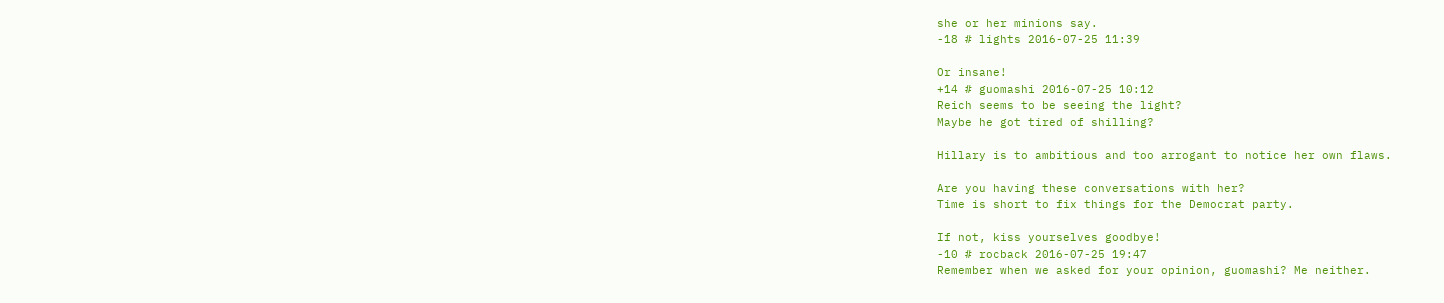she or her minions say.
-18 # lights 2016-07-25 11:39

Or insane!
+14 # guomashi 2016-07-25 10:12
Reich seems to be seeing the light?
Maybe he got tired of shilling?

Hillary is to ambitious and too arrogant to notice her own flaws.

Are you having these conversations with her?
Time is short to fix things for the Democrat party.

If not, kiss yourselves goodbye!
-10 # rocback 2016-07-25 19:47
Remember when we asked for your opinion, guomashi? Me neither.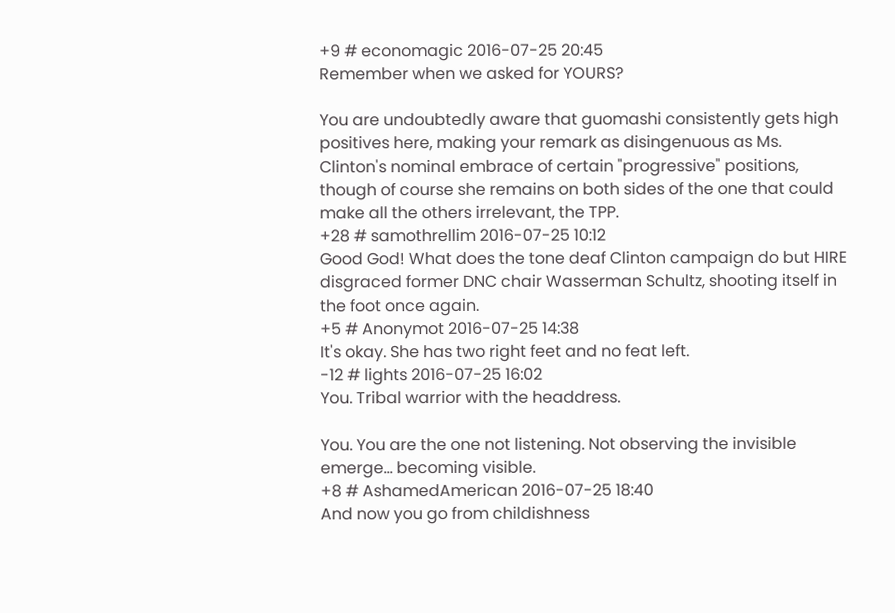+9 # economagic 2016-07-25 20:45
Remember when we asked for YOURS?

You are undoubtedly aware that guomashi consistently gets high positives here, making your remark as disingenuous as Ms. Clinton's nominal embrace of certain "progressive" positions, though of course she remains on both sides of the one that could make all the others irrelevant, the TPP.
+28 # samothrellim 2016-07-25 10:12
Good God! What does the tone deaf Clinton campaign do but HIRE disgraced former DNC chair Wasserman Schultz, shooting itself in the foot once again.
+5 # Anonymot 2016-07-25 14:38
It's okay. She has two right feet and no feat left.
-12 # lights 2016-07-25 16:02
You. Tribal warrior with the headdress.

You. You are the one not listening. Not observing the invisible emerge... becoming visible.
+8 # AshamedAmerican 2016-07-25 18:40
And now you go from childishness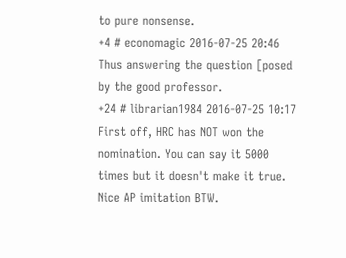to pure nonsense.
+4 # economagic 2016-07-25 20:46
Thus answering the question [posed by the good professor.
+24 # librarian1984 2016-07-25 10:17
First off, HRC has NOT won the nomination. You can say it 5000 times but it doesn't make it true. Nice AP imitation BTW.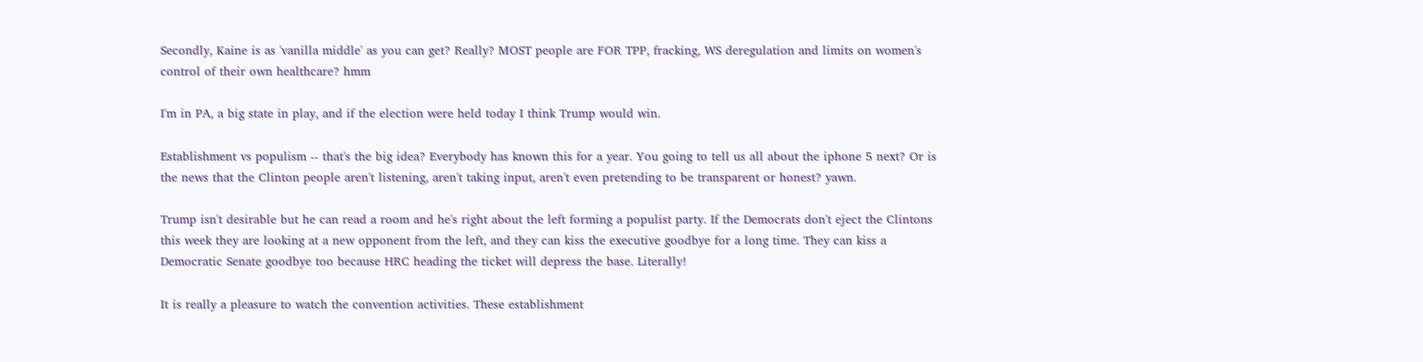Secondly, Kaine is as 'vanilla middle' as you can get? Really? MOST people are FOR TPP, fracking, WS deregulation and limits on women's control of their own healthcare? hmm

I'm in PA, a big state in play, and if the election were held today I think Trump would win.

Establishment vs populism -- that's the big idea? Everybody has known this for a year. You going to tell us all about the iphone 5 next? Or is the news that the Clinton people aren't listening, aren't taking input, aren't even pretending to be transparent or honest? yawn.

Trump isn't desirable but he can read a room and he's right about the left forming a populist party. If the Democrats don't eject the Clintons this week they are looking at a new opponent from the left, and they can kiss the executive goodbye for a long time. They can kiss a Democratic Senate goodbye too because HRC heading the ticket will depress the base. Literally!

It is really a pleasure to watch the convention activities. These establishment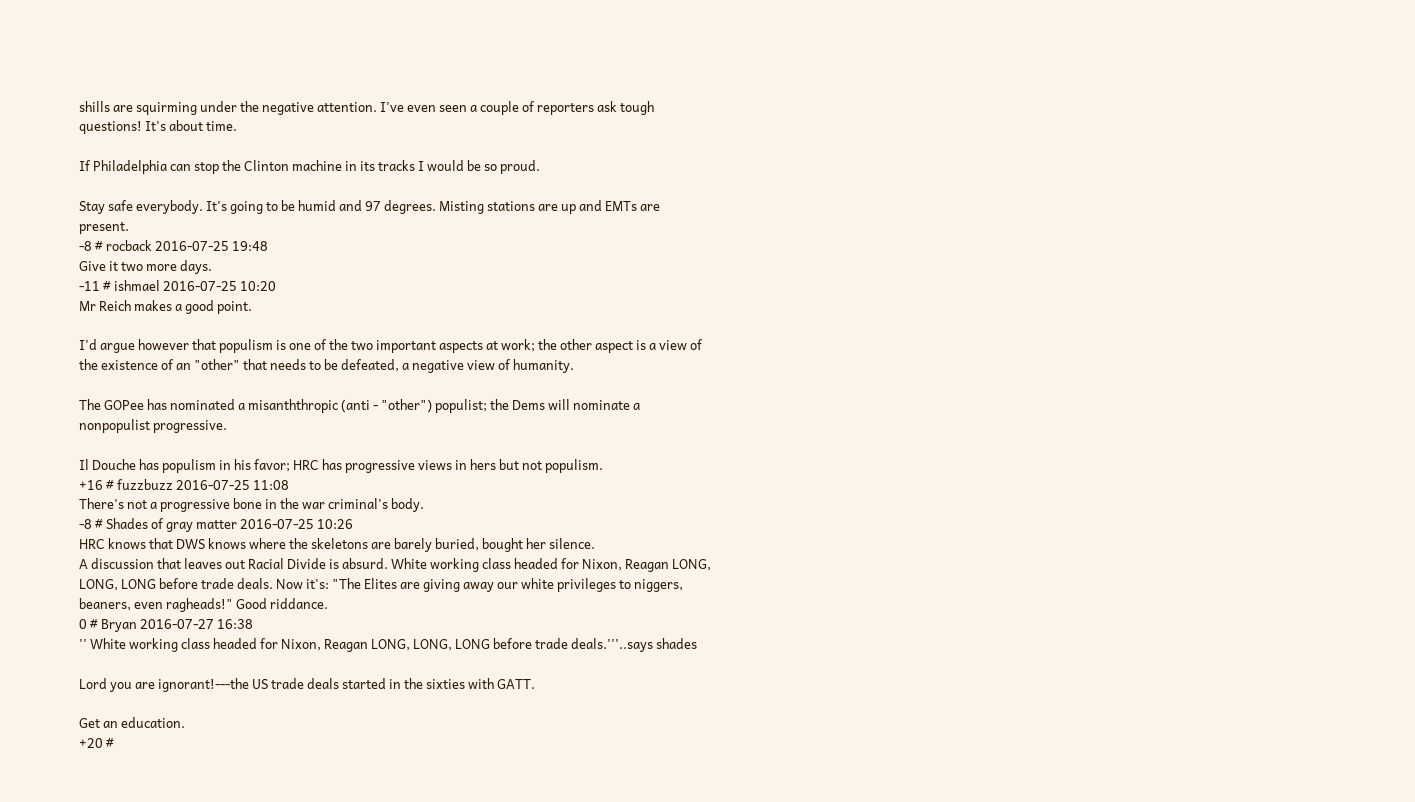shills are squirming under the negative attention. I've even seen a couple of reporters ask tough questions! It's about time.

If Philadelphia can stop the Clinton machine in its tracks I would be so proud.

Stay safe everybody. It's going to be humid and 97 degrees. Misting stations are up and EMTs are present.
-8 # rocback 2016-07-25 19:48
Give it two more days.
-11 # ishmael 2016-07-25 10:20
Mr Reich makes a good point.

I'd argue however that populism is one of the two important aspects at work; the other aspect is a view of the existence of an "other" that needs to be defeated, a negative view of humanity.

The GOPee has nominated a misanththropic (anti - "other") populist; the Dems will nominate a nonpopulist progressive.

Il Douche has populism in his favor; HRC has progressive views in hers but not populism.
+16 # fuzzbuzz 2016-07-25 11:08
There's not a progressive bone in the war criminal's body.
-8 # Shades of gray matter 2016-07-25 10:26
HRC knows that DWS knows where the skeletons are barely buried, bought her silence.
A discussion that leaves out Racial Divide is absurd. White working class headed for Nixon, Reagan LONG, LONG, LONG before trade deals. Now it's: "The Elites are giving away our white privileges to niggers, beaners, even ragheads!" Good riddance.
0 # Bryan 2016-07-27 16:38
'' White working class headed for Nixon, Reagan LONG, LONG, LONG before trade deals.'''..says shades

Lord you are ignorant!---the US trade deals started in the sixties with GATT.

Get an education.
+20 #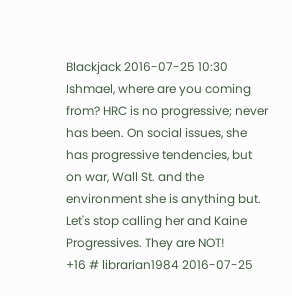Blackjack 2016-07-25 10:30
Ishmael, where are you coming from? HRC is no progressive; never has been. On social issues, she has progressive tendencies, but on war, Wall St. and the environment she is anything but. Let's stop calling her and Kaine Progressives. They are NOT!
+16 # librarian1984 2016-07-25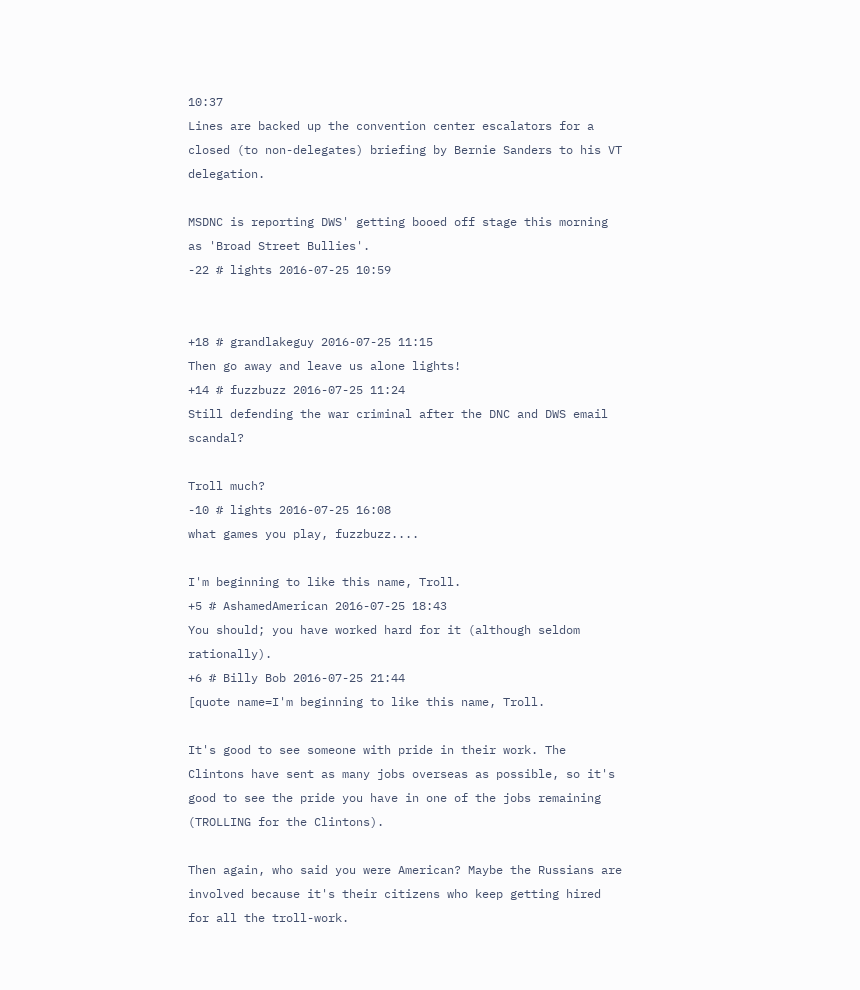10:37
Lines are backed up the convention center escalators for a closed (to non-delegates) briefing by Bernie Sanders to his VT delegation.

MSDNC is reporting DWS' getting booed off stage this morning as 'Broad Street Bullies'.
-22 # lights 2016-07-25 10:59


+18 # grandlakeguy 2016-07-25 11:15
Then go away and leave us alone lights!
+14 # fuzzbuzz 2016-07-25 11:24
Still defending the war criminal after the DNC and DWS email scandal?

Troll much?
-10 # lights 2016-07-25 16:08
what games you play, fuzzbuzz....

I'm beginning to like this name, Troll.
+5 # AshamedAmerican 2016-07-25 18:43
You should; you have worked hard for it (although seldom rationally).
+6 # Billy Bob 2016-07-25 21:44
[quote name=I'm beginning to like this name, Troll.

It's good to see someone with pride in their work. The Clintons have sent as many jobs overseas as possible, so it's good to see the pride you have in one of the jobs remaining (TROLLING for the Clintons).

Then again, who said you were American? Maybe the Russians are involved because it's their citizens who keep getting hired for all the troll-work.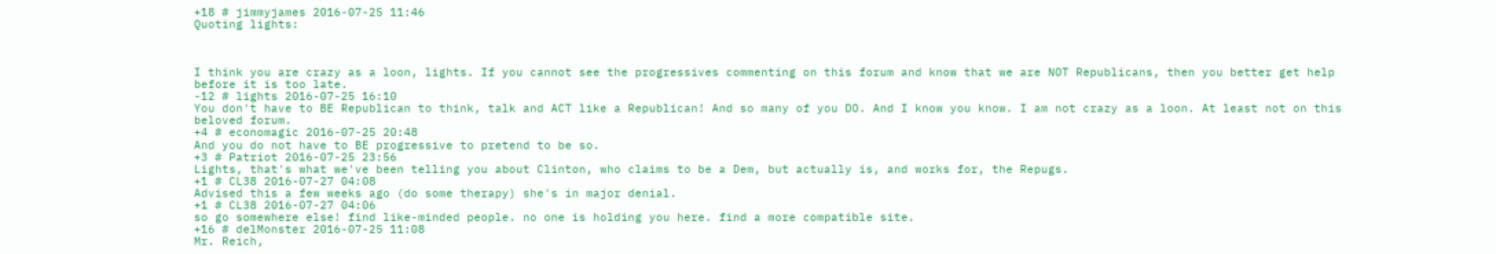+18 # jimmyjames 2016-07-25 11:46
Quoting lights:



I think you are crazy as a loon, lights. If you cannot see the progressives commenting on this forum and know that we are NOT Republicans, then you better get help before it is too late.
-12 # lights 2016-07-25 16:10
You don't have to BE Republican to think, talk and ACT like a Republican! And so many of you DO. And I know you know. I am not crazy as a loon. At least not on this beloved forum.
+4 # economagic 2016-07-25 20:48
And you do not have to BE progressive to pretend to be so.
+3 # Patriot 2016-07-25 23:56
Lights, that's what we've been telling you about Clinton, who claims to be a Dem, but actually is, and works for, the Repugs.
+1 # CL38 2016-07-27 04:08
Advised this a few weeks ago (do some therapy) she's in major denial.
+1 # CL38 2016-07-27 04:06
so go somewhere else! find like-minded people. no one is holding you here. find a more compatible site.
+16 # delMonster 2016-07-25 11:08
Mr. Reich,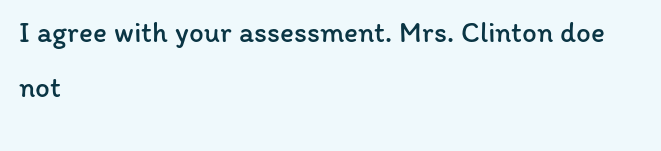I agree with your assessment. Mrs. Clinton doe not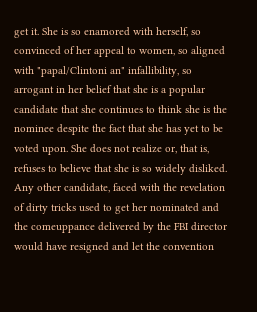get it. She is so enamored with herself, so convinced of her appeal to women, so aligned with "papal/Clintoni an" infallibility, so arrogant in her belief that she is a popular candidate that she continues to think she is the nominee despite the fact that she has yet to be voted upon. She does not realize or, that is, refuses to believe that she is so widely disliked. Any other candidate, faced with the revelation of dirty tricks used to get her nominated and the comeuppance delivered by the FBI director would have resigned and let the convention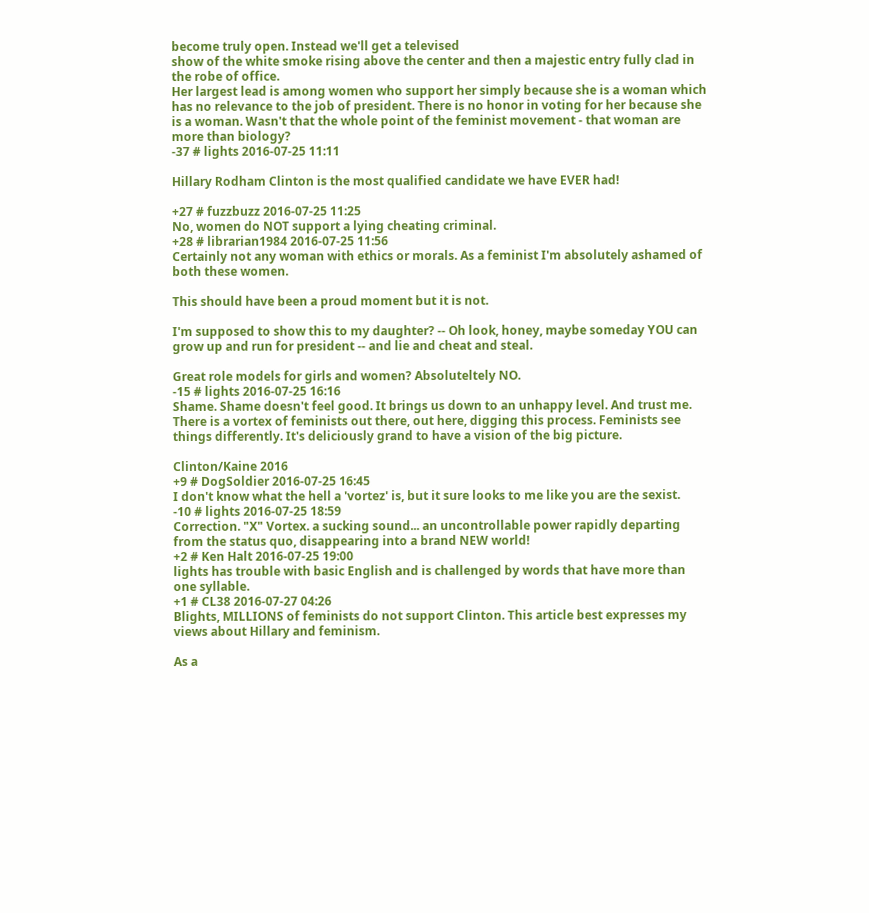become truly open. Instead we'll get a televised
show of the white smoke rising above the center and then a majestic entry fully clad in the robe of office.
Her largest lead is among women who support her simply because she is a woman which has no relevance to the job of president. There is no honor in voting for her because she is a woman. Wasn't that the whole point of the feminist movement - that woman are more than biology?
-37 # lights 2016-07-25 11:11

Hillary Rodham Clinton is the most qualified candidate we have EVER had!

+27 # fuzzbuzz 2016-07-25 11:25
No, women do NOT support a lying cheating criminal.
+28 # librarian1984 2016-07-25 11:56
Certainly not any woman with ethics or morals. As a feminist I'm absolutely ashamed of both these women.

This should have been a proud moment but it is not.

I'm supposed to show this to my daughter? -- Oh look, honey, maybe someday YOU can grow up and run for president -- and lie and cheat and steal.

Great role models for girls and women? Absoluteltely NO.
-15 # lights 2016-07-25 16:16
Shame. Shame doesn't feel good. It brings us down to an unhappy level. And trust me. There is a vortex of feminists out there, out here, digging this process. Feminists see things differently. It's deliciously grand to have a vision of the big picture.

Clinton/Kaine 2016
+9 # DogSoldier 2016-07-25 16:45
I don't know what the hell a 'vortez' is, but it sure looks to me like you are the sexist.
-10 # lights 2016-07-25 18:59
Correction. "X" Vortex. a sucking sound... an uncontrollable power rapidly departing from the status quo, disappearing into a brand NEW world!
+2 # Ken Halt 2016-07-25 19:00
lights has trouble with basic English and is challenged by words that have more than one syllable.
+1 # CL38 2016-07-27 04:26
Blights, MILLIONS of feminists do not support Clinton. This article best expresses my views about Hillary and feminism.

As a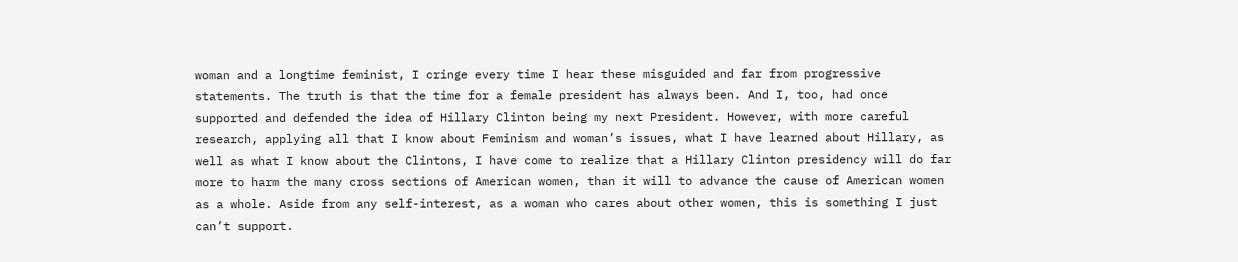woman and a longtime feminist, I cringe every time I hear these misguided and far from progressive statements. The truth is that the time for a female president has always been. And I, too, had once supported and defended the idea of Hillary Clinton being my next President. However, with more careful research, applying all that I know about Feminism and woman’s issues, what I have learned about Hillary, as well as what I know about the Clintons, I have come to realize that a Hillary Clinton presidency will do far more to harm the many cross sections of American women, than it will to advance the cause of American women as a whole. Aside from any self-interest, as a woman who cares about other women, this is something I just can’t support.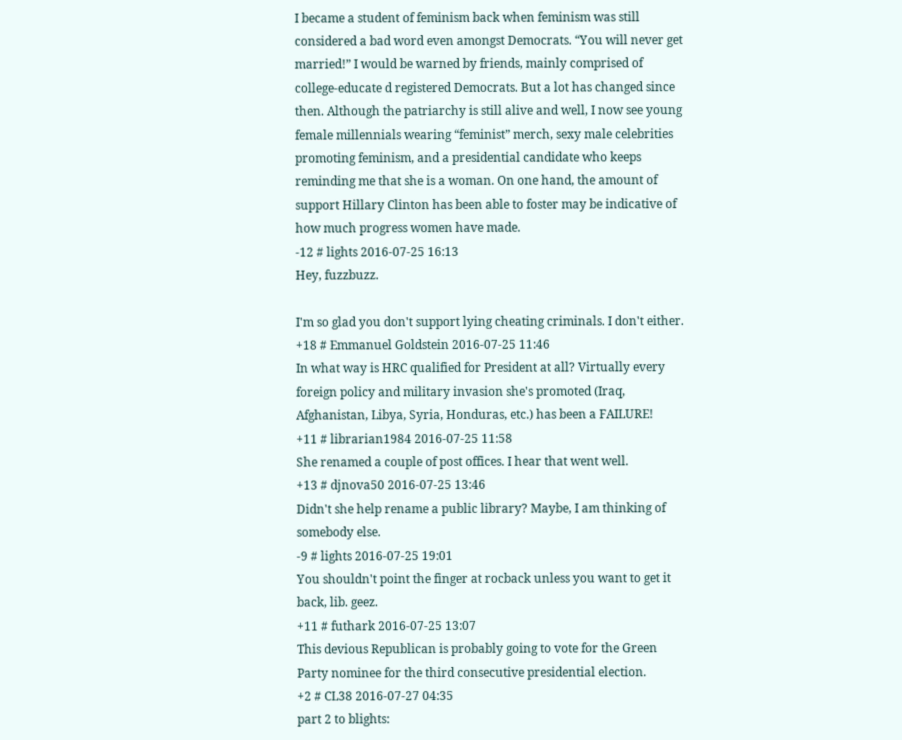I became a student of feminism back when feminism was still considered a bad word even amongst Democrats. “You will never get married!” I would be warned by friends, mainly comprised of college-educate d registered Democrats. But a lot has changed since then. Although the patriarchy is still alive and well, I now see young female millennials wearing “feminist” merch, sexy male celebrities promoting feminism, and a presidential candidate who keeps reminding me that she is a woman. On one hand, the amount of support Hillary Clinton has been able to foster may be indicative of how much progress women have made.
-12 # lights 2016-07-25 16:13
Hey, fuzzbuzz.

I'm so glad you don't support lying cheating criminals. I don't either.
+18 # Emmanuel Goldstein 2016-07-25 11:46
In what way is HRC qualified for President at all? Virtually every foreign policy and military invasion she's promoted (Iraq, Afghanistan, Libya, Syria, Honduras, etc.) has been a FAILURE!
+11 # librarian1984 2016-07-25 11:58
She renamed a couple of post offices. I hear that went well.
+13 # djnova50 2016-07-25 13:46
Didn't she help rename a public library? Maybe, I am thinking of somebody else.
-9 # lights 2016-07-25 19:01
You shouldn't point the finger at rocback unless you want to get it back, lib. geez.
+11 # futhark 2016-07-25 13:07
This devious Republican is probably going to vote for the Green Party nominee for the third consecutive presidential election.
+2 # CL38 2016-07-27 04:35
part 2 to blights: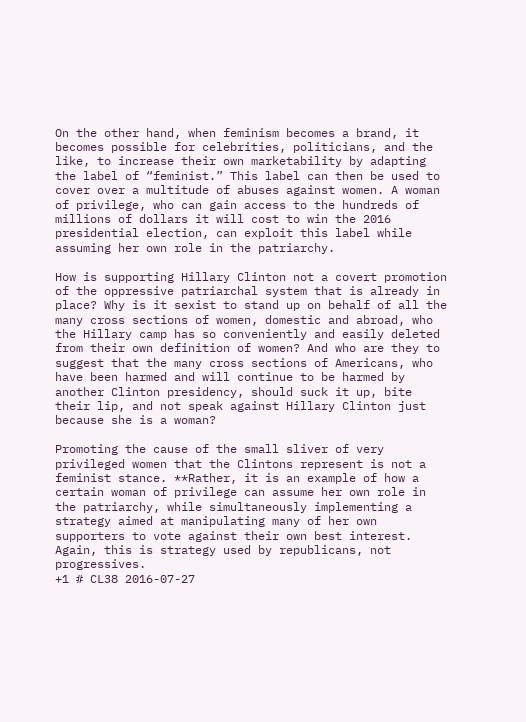On the other hand, when feminism becomes a brand, it becomes possible for celebrities, politicians, and the like, to increase their own marketability by adapting the label of “feminist.” This label can then be used to cover over a multitude of abuses against women. A woman of privilege, who can gain access to the hundreds of millions of dollars it will cost to win the 2016 presidential election, can exploit this label while assuming her own role in the patriarchy.

How is supporting Hillary Clinton not a covert promotion of the oppressive patriarchal system that is already in place? Why is it sexist to stand up on behalf of all the many cross sections of women, domestic and abroad, who the Hillary camp has so conveniently and easily deleted from their own definition of women? And who are they to suggest that the many cross sections of Americans, who have been harmed and will continue to be harmed by another Clinton presidency, should suck it up, bite their lip, and not speak against Hillary Clinton just because she is a woman?

Promoting the cause of the small sliver of very privileged women that the Clintons represent is not a feminist stance. **Rather, it is an example of how a certain woman of privilege can assume her own role in the patriarchy, while simultaneously implementing a strategy aimed at manipulating many of her own supporters to vote against their own best interest. Again, this is strategy used by republicans, not progressives.
+1 # CL38 2016-07-27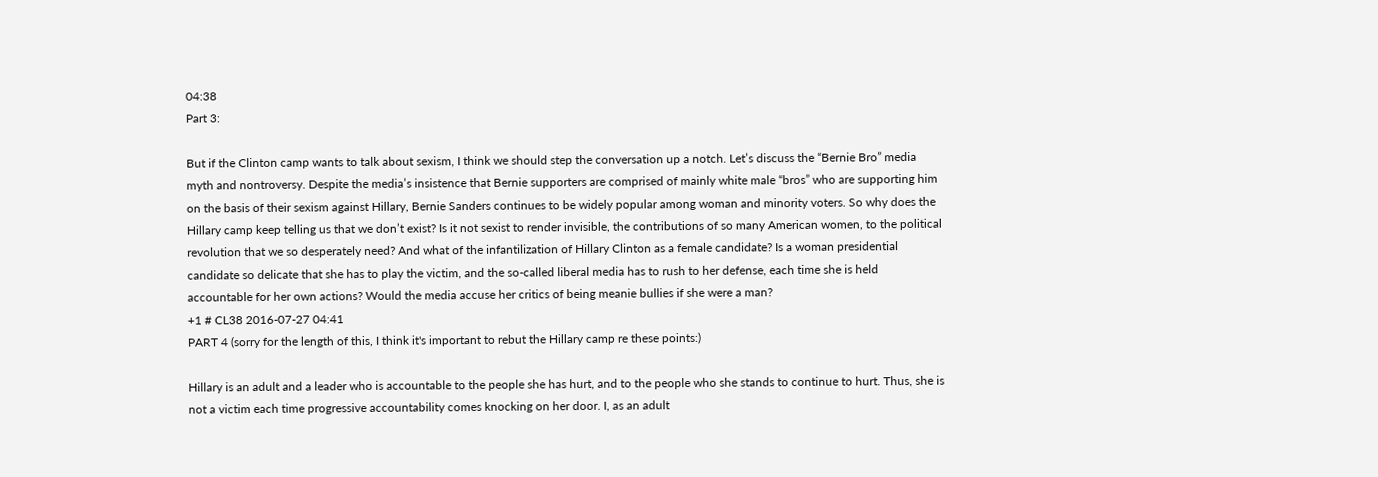04:38
Part 3:

But if the Clinton camp wants to talk about sexism, I think we should step the conversation up a notch. Let’s discuss the “Bernie Bro” media myth and nontroversy. Despite the media’s insistence that Bernie supporters are comprised of mainly white male “bros” who are supporting him on the basis of their sexism against Hillary, Bernie Sanders continues to be widely popular among woman and minority voters. So why does the Hillary camp keep telling us that we don’t exist? Is it not sexist to render invisible, the contributions of so many American women, to the political revolution that we so desperately need? And what of the infantilization of Hillary Clinton as a female candidate? Is a woman presidential candidate so delicate that she has to play the victim, and the so-called liberal media has to rush to her defense, each time she is held accountable for her own actions? Would the media accuse her critics of being meanie bullies if she were a man?
+1 # CL38 2016-07-27 04:41
PART 4 (sorry for the length of this, I think it's important to rebut the Hillary camp re these points:)

Hillary is an adult and a leader who is accountable to the people she has hurt, and to the people who she stands to continue to hurt. Thus, she is not a victim each time progressive accountability comes knocking on her door. I, as an adult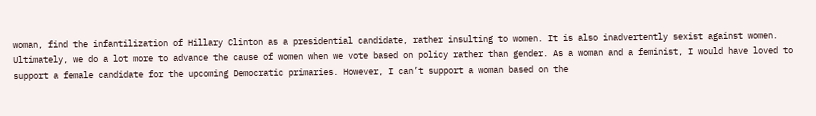woman, find the infantilization of Hillary Clinton as a presidential candidate, rather insulting to women. It is also inadvertently sexist against women. Ultimately, we do a lot more to advance the cause of women when we vote based on policy rather than gender. As a woman and a feminist, I would have loved to support a female candidate for the upcoming Democratic primaries. However, I can’t support a woman based on the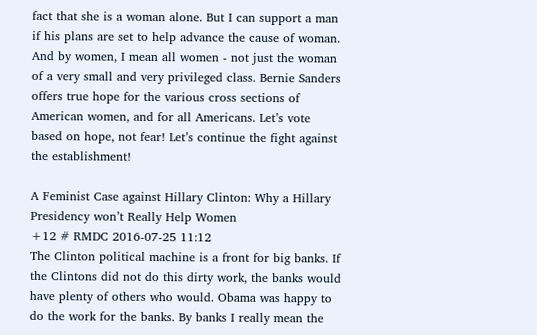fact that she is a woman alone. But I can support a man if his plans are set to help advance the cause of woman. And by women, I mean all women - not just the woman of a very small and very privileged class. Bernie Sanders offers true hope for the various cross sections of American women, and for all Americans. Let’s vote based on hope, not fear! Let’s continue the fight against the establishment!

A Feminist Case against Hillary Clinton: Why a Hillary Presidency won’t Really Help Women
+12 # RMDC 2016-07-25 11:12
The Clinton political machine is a front for big banks. If the Clintons did not do this dirty work, the banks would have plenty of others who would. Obama was happy to do the work for the banks. By banks I really mean the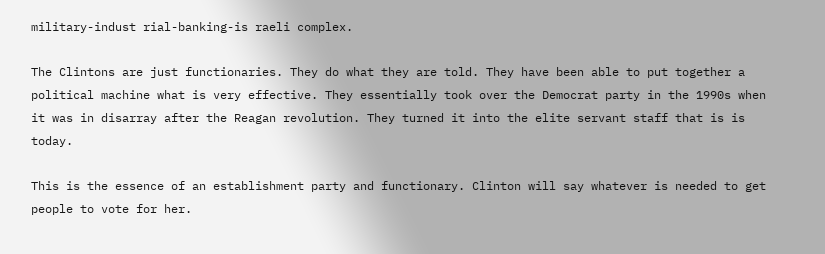military-indust rial-banking-is raeli complex.

The Clintons are just functionaries. They do what they are told. They have been able to put together a political machine what is very effective. They essentially took over the Democrat party in the 1990s when it was in disarray after the Reagan revolution. They turned it into the elite servant staff that is is today.

This is the essence of an establishment party and functionary. Clinton will say whatever is needed to get people to vote for her.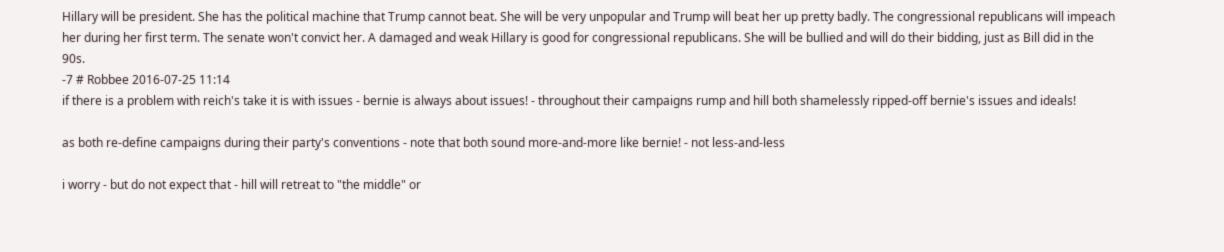Hillary will be president. She has the political machine that Trump cannot beat. She will be very unpopular and Trump will beat her up pretty badly. The congressional republicans will impeach her during her first term. The senate won't convict her. A damaged and weak Hillary is good for congressional republicans. She will be bullied and will do their bidding, just as Bill did in the 90s.
-7 # Robbee 2016-07-25 11:14
if there is a problem with reich's take it is with issues - bernie is always about issues! - throughout their campaigns rump and hill both shamelessly ripped-off bernie's issues and ideals!

as both re-define campaigns during their party's conventions - note that both sound more-and-more like bernie! - not less-and-less

i worry - but do not expect that - hill will retreat to "the middle" or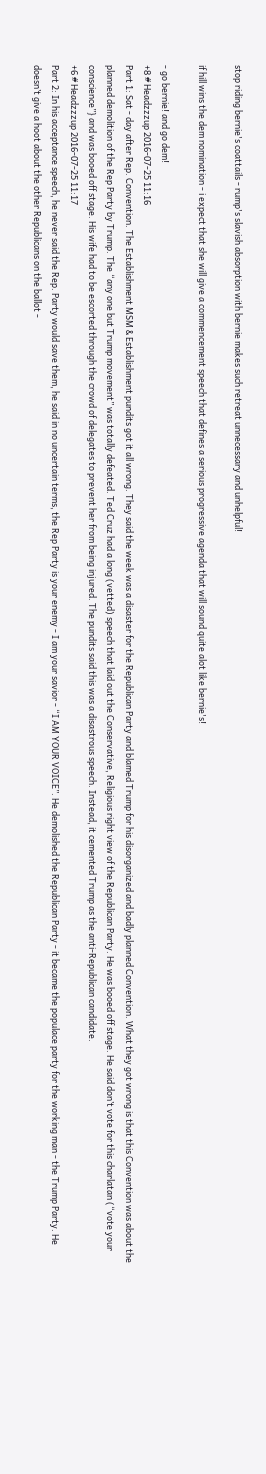stop riding bernie's coattails - rump's slavish absorption with bernie makes such retreat unnecessary and unhelpful!

if hill wins the dem nomination - i expect that she will give a commencement speech that defines a serious progressive agenda that will sound quite alot like bernie's!

- go bernie! and go dem!
+8 # Headzzzup 2016-07-25 11:16
Part 1: Sat - day after Rep. Convention. The Establishment MSM & Establishment pundits got it all wrong. They said the week was a disaster for the Republican Party and blamed Trump for his disorganized and badly planned Convention. What they got wrong is that this Convention was about the planned demolition of the Rep Party by Trump. The “any one but Trump movement” was totally defeated. Ted Cruz had a long (vetted) speech that laid out the Conservative, Religious right view of the Republican Party. He was booed off stage. He said don’t vote for this charlatan (“vote your conscience”} and was booed off stage. His wife had to be escorted through the crowd of delegates to prevent her from being injured. The pundits said this was a disastrous speech. Instead, it cemented Trump as the anti-Republican candidate.
+6 # Headzzzup 2016-07-25 11:17
Part 2: In his acceptance speech, he never said the Rep. Party would save them, he said in no uncertain terms, the Rep Party is your enemy - I am your savior - “I AM YOUR VOICE”. He demolished the Republican Party - it became the populace party for the working man - the Trump Party. He doesn’t give a hoot about the other Republicans on the ballot -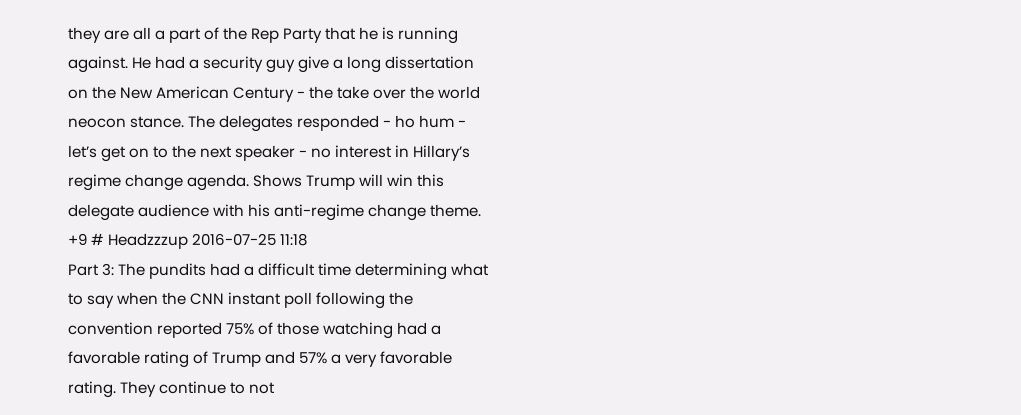they are all a part of the Rep Party that he is running against. He had a security guy give a long dissertation on the New American Century - the take over the world neocon stance. The delegates responded - ho hum - let’s get on to the next speaker - no interest in Hillary’s regime change agenda. Shows Trump will win this delegate audience with his anti-regime change theme.
+9 # Headzzzup 2016-07-25 11:18
Part 3: The pundits had a difficult time determining what to say when the CNN instant poll following the convention reported 75% of those watching had a favorable rating of Trump and 57% a very favorable rating. They continue to not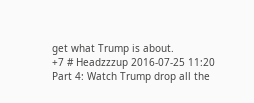get what Trump is about.
+7 # Headzzzup 2016-07-25 11:20
Part 4: Watch Trump drop all the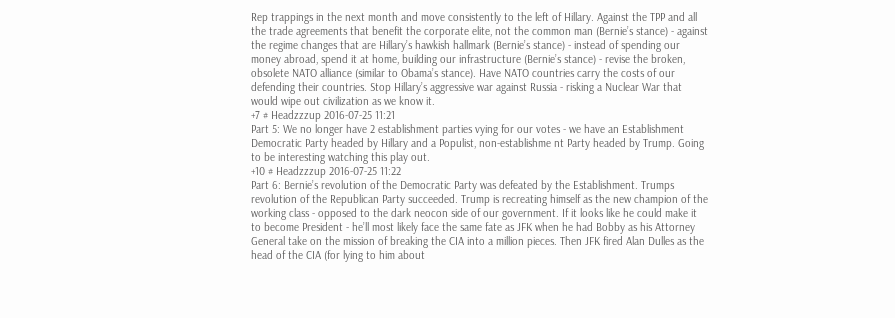Rep trappings in the next month and move consistently to the left of Hillary. Against the TPP and all the trade agreements that benefit the corporate elite, not the common man (Bernie’s stance) - against the regime changes that are Hillary’s hawkish hallmark (Bernie’s stance) - instead of spending our money abroad, spend it at home, building our infrastructure (Bernie’s stance) - revise the broken, obsolete NATO alliance (similar to Obama’s stance). Have NATO countries carry the costs of our defending their countries. Stop Hillary’s aggressive war against Russia - risking a Nuclear War that would wipe out civilization as we know it.
+7 # Headzzzup 2016-07-25 11:21
Part 5: We no longer have 2 establishment parties vying for our votes - we have an Establishment Democratic Party headed by Hillary and a Populist, non-establishme nt Party headed by Trump. Going to be interesting watching this play out.
+10 # Headzzzup 2016-07-25 11:22
Part 6: Bernie’s revolution of the Democratic Party was defeated by the Establishment. Trumps revolution of the Republican Party succeeded. Trump is recreating himself as the new champion of the working class - opposed to the dark neocon side of our government. If it looks like he could make it to become President - he’ll most likely face the same fate as JFK when he had Bobby as his Attorney General take on the mission of breaking the CIA into a million pieces. Then JFK fired Alan Dulles as the head of the CIA (for lying to him about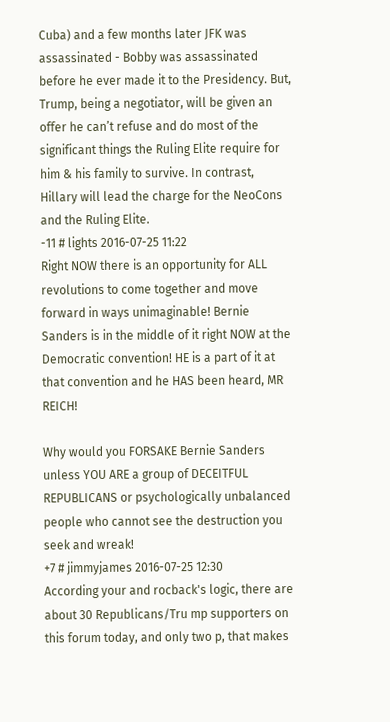Cuba) and a few months later JFK was assassinated - Bobby was assassinated before he ever made it to the Presidency. But, Trump, being a negotiator, will be given an offer he can’t refuse and do most of the significant things the Ruling Elite require for him & his family to survive. In contrast, Hillary will lead the charge for the NeoCons and the Ruling Elite.
-11 # lights 2016-07-25 11:22
Right NOW there is an opportunity for ALL revolutions to come together and move forward in ways unimaginable! Bernie Sanders is in the middle of it right NOW at the Democratic convention! HE is a part of it at that convention and he HAS been heard, MR REICH!

Why would you FORSAKE Bernie Sanders unless YOU ARE a group of DECEITFUL REPUBLICANS or psychologically unbalanced people who cannot see the destruction you seek and wreak!
+7 # jimmyjames 2016-07-25 12:30
According your and rocback's logic, there are about 30 Republicans/Tru mp supporters on this forum today, and only two p, that makes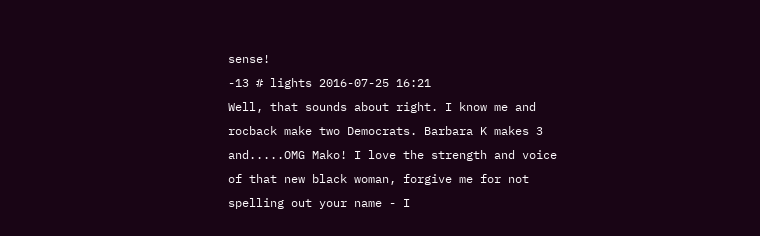sense!
-13 # lights 2016-07-25 16:21
Well, that sounds about right. I know me and rocback make two Democrats. Barbara K makes 3 and.....OMG Mako! I love the strength and voice of that new black woman, forgive me for not spelling out your name - I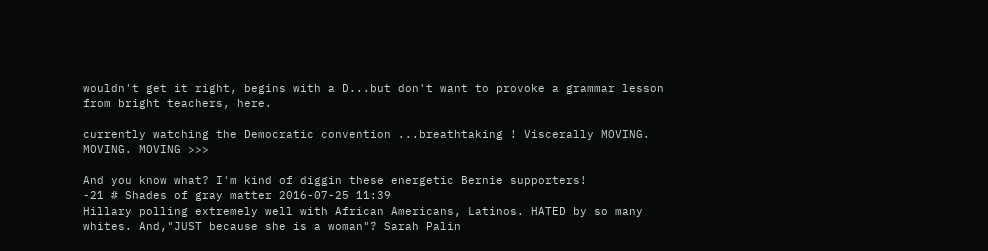wouldn't get it right, begins with a D...but don't want to provoke a grammar lesson from bright teachers, here.

currently watching the Democratic convention ...breathtaking ! Viscerally MOVING. MOVING. MOVING >>>

And you know what? I'm kind of diggin these energetic Bernie supporters!
-21 # Shades of gray matter 2016-07-25 11:39
Hillary polling extremely well with African Americans, Latinos. HATED by so many whites. And,"JUST because she is a woman"? Sarah Palin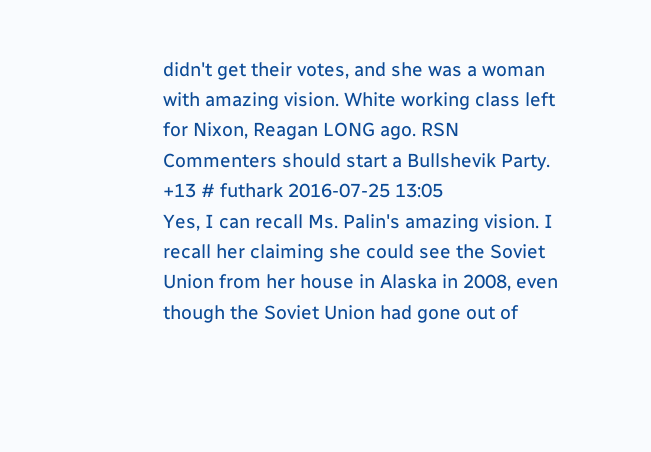didn't get their votes, and she was a woman with amazing vision. White working class left for Nixon, Reagan LONG ago. RSN Commenters should start a Bullshevik Party.
+13 # futhark 2016-07-25 13:05
Yes, I can recall Ms. Palin's amazing vision. I recall her claiming she could see the Soviet Union from her house in Alaska in 2008, even though the Soviet Union had gone out of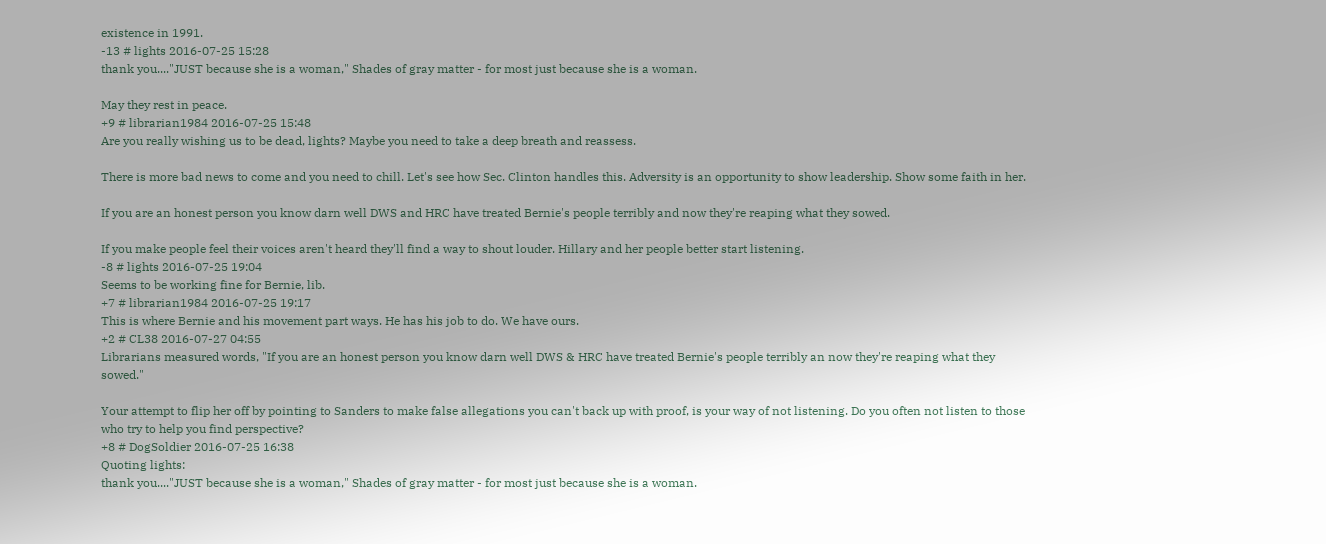existence in 1991.
-13 # lights 2016-07-25 15:28
thank you...."JUST because she is a woman," Shades of gray matter - for most just because she is a woman.

May they rest in peace.
+9 # librarian1984 2016-07-25 15:48
Are you really wishing us to be dead, lights? Maybe you need to take a deep breath and reassess.

There is more bad news to come and you need to chill. Let's see how Sec. Clinton handles this. Adversity is an opportunity to show leadership. Show some faith in her.

If you are an honest person you know darn well DWS and HRC have treated Bernie's people terribly and now they're reaping what they sowed.

If you make people feel their voices aren't heard they'll find a way to shout louder. Hillary and her people better start listening.
-8 # lights 2016-07-25 19:04
Seems to be working fine for Bernie, lib.
+7 # librarian1984 2016-07-25 19:17
This is where Bernie and his movement part ways. He has his job to do. We have ours.
+2 # CL38 2016-07-27 04:55
Librarians measured words, "If you are an honest person you know darn well DWS & HRC have treated Bernie's people terribly an now they're reaping what they sowed."

Your attempt to flip her off by pointing to Sanders to make false allegations you can't back up with proof, is your way of not listening. Do you often not listen to those who try to help you find perspective?
+8 # DogSoldier 2016-07-25 16:38
Quoting lights:
thank you...."JUST because she is a woman," Shades of gray matter - for most just because she is a woman.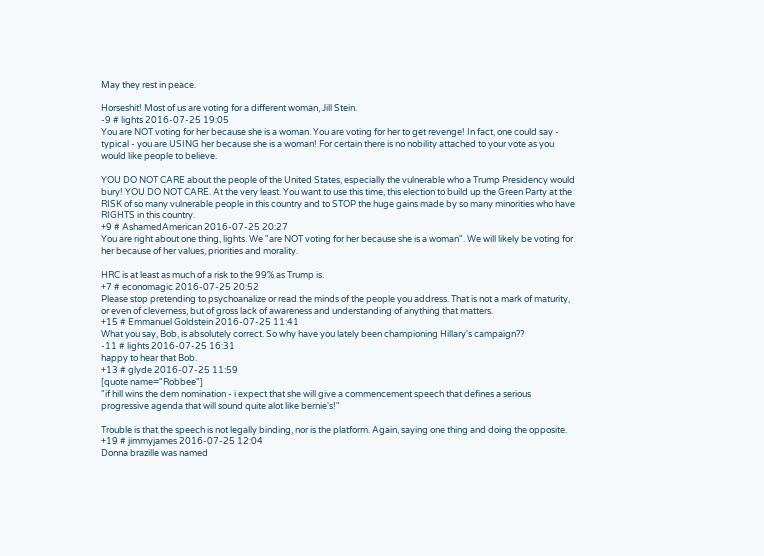May they rest in peace.

Horseshit! Most of us are voting for a different woman, Jill Stein.
-9 # lights 2016-07-25 19:05
You are NOT voting for her because she is a woman. You are voting for her to get revenge! In fact, one could say - typical - you are USING her because she is a woman! For certain there is no nobility attached to your vote as you would like people to believe.

YOU DO NOT CARE about the people of the United States, especially the vulnerable who a Trump Presidency would bury! YOU DO NOT CARE. At the very least. You want to use this time, this election to build up the Green Party at the RISK of so many vulnerable people in this country and to STOP the huge gains made by so many minorities who have RIGHTS in this country.
+9 # AshamedAmerican 2016-07-25 20:27
You are right about one thing, lights. We "are NOT voting for her because she is a woman". We will likely be voting for her because of her values, priorities and morality.

HRC is at least as much of a risk to the 99% as Trump is.
+7 # economagic 2016-07-25 20:52
Please stop pretending to psychoanalize or read the minds of the people you address. That is not a mark of maturity, or even of cleverness, but of gross lack of awareness and understanding of anything that matters.
+15 # Emmanuel Goldstein 2016-07-25 11:41
What you say, Bob, is absolutely correct. So why have you lately been championing Hillary's campaign??
-11 # lights 2016-07-25 16:31
happy to hear that Bob.
+13 # glyde 2016-07-25 11:59
[quote name="Robbee"]
"if hill wins the dem nomination - i expect that she will give a commencement speech that defines a serious progressive agenda that will sound quite alot like bernie's!"

Trouble is that the speech is not legally binding, nor is the platform. Again, saying one thing and doing the opposite.
+19 # jimmyjames 2016-07-25 12:04
Donna brazille was named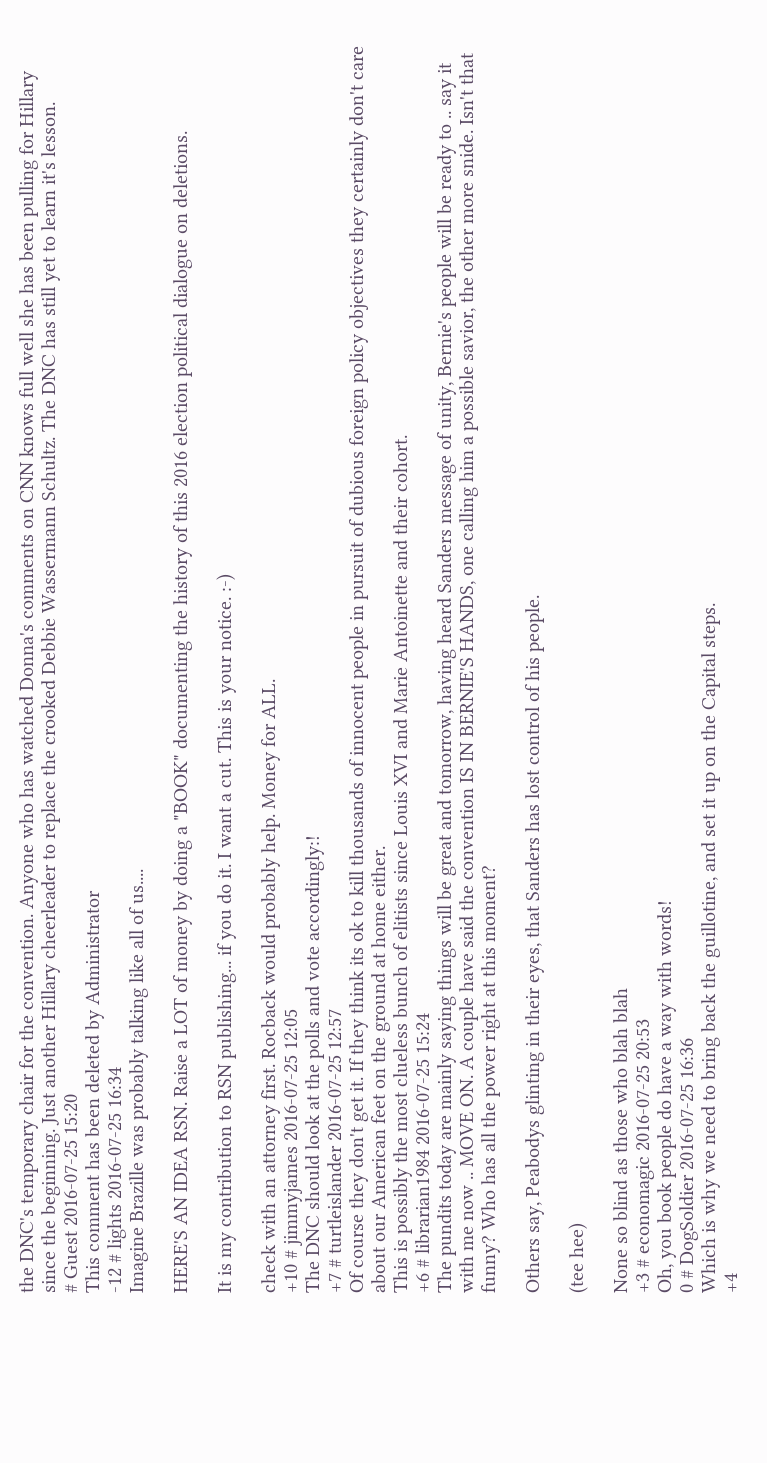the DNC's temporary chair for the convention. Anyone who has watched Donna's comments on CNN knows full well she has been pulling for Hillary since the beginning. Just another Hillary cheerleader to replace the crooked Debbie Wassermann Schultz. The DNC has still yet to learn it's lesson.
# Guest 2016-07-25 15:20
This comment has been deleted by Administrator
-12 # lights 2016-07-25 16:34
Imagine Brazille was probably talking like all of us....

HERE'S AN IDEA RSN. Raise a LOT of money by doing a "BOOK" documenting the history of this 2016 election political dialogue on deletions.

It is my contribution to RSN publishing... if you do it. I want a cut. This is your notice. :-)

check with an attorney first. Rocback would probably help. Money for ALL.
+10 # jimmyjames 2016-07-25 12:05
The DNC should look at the polls and vote accordingly:!
+7 # turtleislander 2016-07-25 12:57
Of course they don't get it. If they think its ok to kill thousands of innocent people in pursuit of dubious foreign policy objectives they certainly don't care about our American feet on the ground at home either.
This is possibly the most clueless bunch of elitists since Louis XVI and Marie Antoinette and their cohort.
+6 # librarian1984 2016-07-25 15:24
The pundits today are mainly saying things will be great and tomorrow, having heard Sanders message of unity, Bernie's people will be ready to .. say it with me now .. MOVE ON. A couple have said the convention IS IN BERNIE'S HANDS, one calling him a possible savior, the other more snide. Isn't that funny? Who has all the power right at this moment?

Others say, Peabodys glinting in their eyes, that Sanders has lost control of his people.

(tee hee)

None so blind as those who blah blah
+3 # economagic 2016-07-25 20:53
Oh, you book people do have a way with words!
0 # DogSoldier 2016-07-25 16:36
Which is why we need to bring back the guillotine, and set it up on the Capital steps.
+4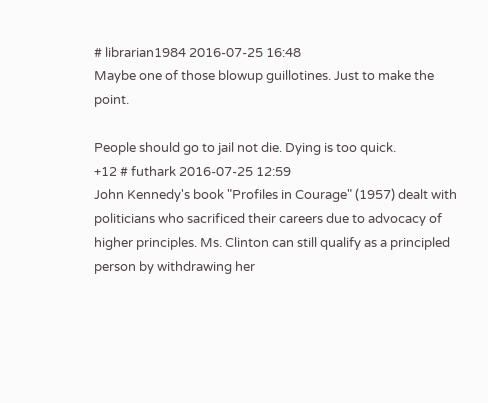# librarian1984 2016-07-25 16:48
Maybe one of those blowup guillotines. Just to make the point.

People should go to jail not die. Dying is too quick.
+12 # futhark 2016-07-25 12:59
John Kennedy's book "Profiles in Courage" (1957) dealt with politicians who sacrificed their careers due to advocacy of higher principles. Ms. Clinton can still qualify as a principled person by withdrawing her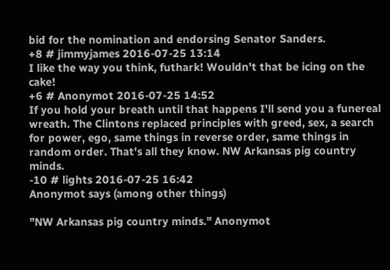bid for the nomination and endorsing Senator Sanders.
+8 # jimmyjames 2016-07-25 13:14
I like the way you think, futhark! Wouldn't that be icing on the cake!
+6 # Anonymot 2016-07-25 14:52
If you hold your breath until that happens I'll send you a funereal wreath. The Clintons replaced principles with greed, sex, a search for power, ego, same things in reverse order, same things in random order. That's all they know. NW Arkansas pig country minds.
-10 # lights 2016-07-25 16:42
Anonymot says (among other things)

"NW Arkansas pig country minds." Anonymot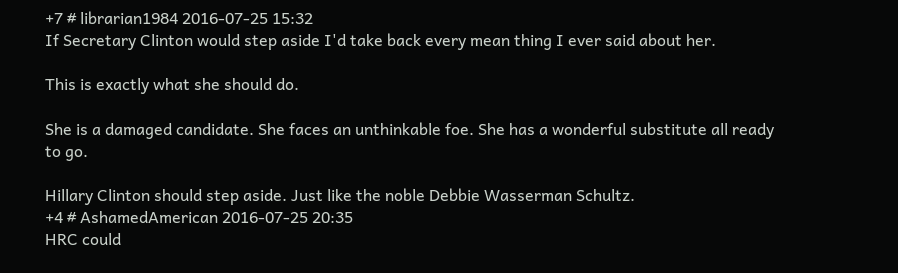+7 # librarian1984 2016-07-25 15:32
If Secretary Clinton would step aside I'd take back every mean thing I ever said about her.

This is exactly what she should do.

She is a damaged candidate. She faces an unthinkable foe. She has a wonderful substitute all ready to go.

Hillary Clinton should step aside. Just like the noble Debbie Wasserman Schultz.
+4 # AshamedAmerican 2016-07-25 20:35
HRC could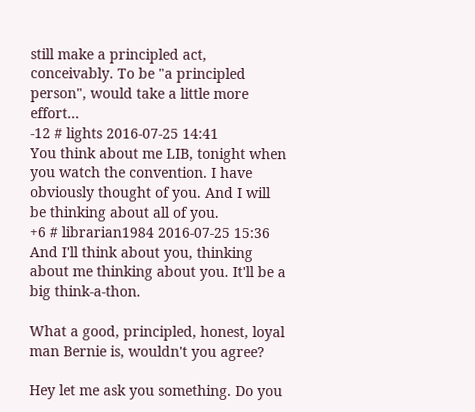still make a principled act, conceivably. To be "a principled person", would take a little more effort...
-12 # lights 2016-07-25 14:41
You think about me LIB, tonight when you watch the convention. I have obviously thought of you. And I will be thinking about all of you.
+6 # librarian1984 2016-07-25 15:36
And I'll think about you, thinking about me thinking about you. It'll be a big think-a-thon.

What a good, principled, honest, loyal man Bernie is, wouldn't you agree?

Hey let me ask you something. Do you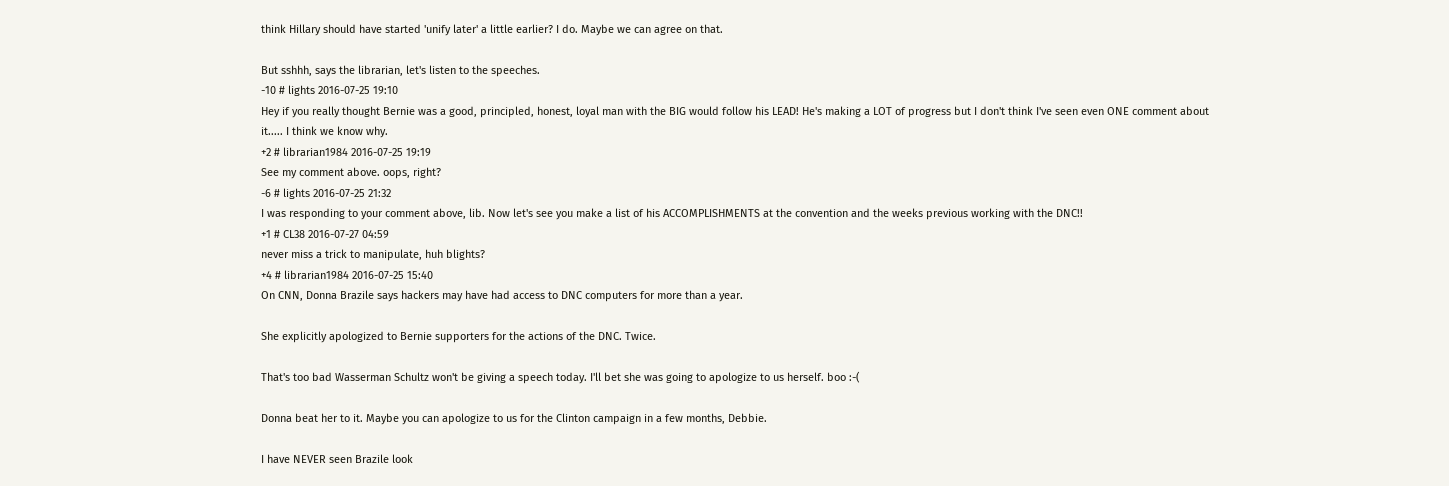think Hillary should have started 'unify later' a little earlier? I do. Maybe we can agree on that.

But sshhh, says the librarian, let's listen to the speeches.
-10 # lights 2016-07-25 19:10
Hey if you really thought Bernie was a good, principled, honest, loyal man with the BIG would follow his LEAD! He's making a LOT of progress but I don't think I've seen even ONE comment about it..... I think we know why.
+2 # librarian1984 2016-07-25 19:19
See my comment above. oops, right?
-6 # lights 2016-07-25 21:32
I was responding to your comment above, lib. Now let's see you make a list of his ACCOMPLISHMENTS at the convention and the weeks previous working with the DNC!!
+1 # CL38 2016-07-27 04:59
never miss a trick to manipulate, huh blights?
+4 # librarian1984 2016-07-25 15:40
On CNN, Donna Brazile says hackers may have had access to DNC computers for more than a year.

She explicitly apologized to Bernie supporters for the actions of the DNC. Twice.

That's too bad Wasserman Schultz won't be giving a speech today. I'll bet she was going to apologize to us herself. boo :-(

Donna beat her to it. Maybe you can apologize to us for the Clinton campaign in a few months, Debbie.

I have NEVER seen Brazile look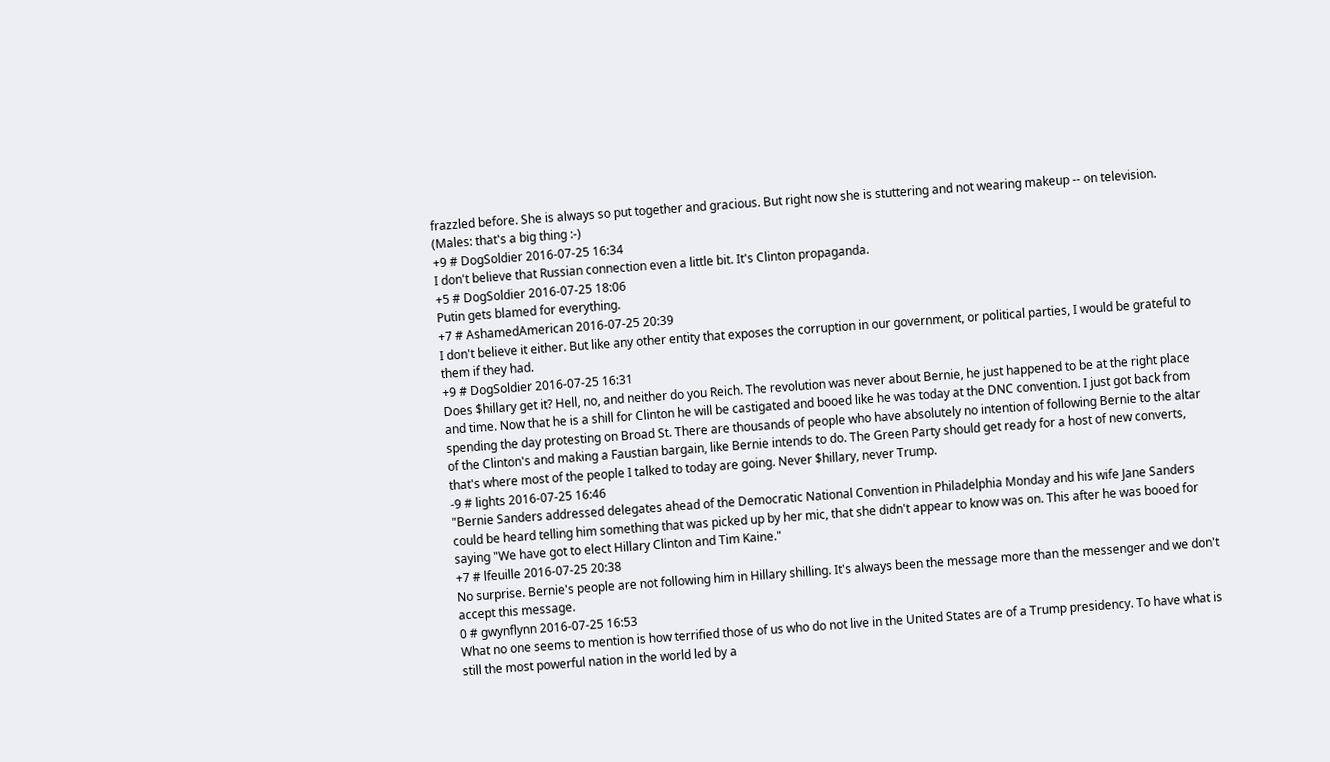frazzled before. She is always so put together and gracious. But right now she is stuttering and not wearing makeup -- on television. (Males: that's a big thing :-)
+9 # DogSoldier 2016-07-25 16:34
I don't believe that Russian connection even a little bit. It's Clinton propaganda.
+5 # DogSoldier 2016-07-25 18:06
Putin gets blamed for everything.
+7 # AshamedAmerican 2016-07-25 20:39
I don't believe it either. But like any other entity that exposes the corruption in our government, or political parties, I would be grateful to them if they had.
+9 # DogSoldier 2016-07-25 16:31
Does $hillary get it? Hell, no, and neither do you Reich. The revolution was never about Bernie, he just happened to be at the right place and time. Now that he is a shill for Clinton he will be castigated and booed like he was today at the DNC convention. I just got back from spending the day protesting on Broad St. There are thousands of people who have absolutely no intention of following Bernie to the altar of the Clinton's and making a Faustian bargain, like Bernie intends to do. The Green Party should get ready for a host of new converts, that's where most of the people I talked to today are going. Never $hillary, never Trump.
-9 # lights 2016-07-25 16:46
"Bernie Sanders addressed delegates ahead of the Democratic National Convention in Philadelphia Monday and his wife Jane Sanders could be heard telling him something that was picked up by her mic, that she didn't appear to know was on. This after he was booed for saying "We have got to elect Hillary Clinton and Tim Kaine."
+7 # lfeuille 2016-07-25 20:38
No surprise. Bernie's people are not following him in Hillary shilling. It's always been the message more than the messenger and we don't accept this message.
0 # gwynflynn 2016-07-25 16:53
What no one seems to mention is how terrified those of us who do not live in the United States are of a Trump presidency. To have what is still the most powerful nation in the world led by a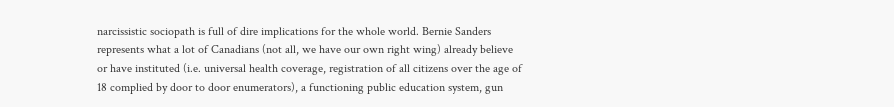narcissistic sociopath is full of dire implications for the whole world. Bernie Sanders represents what a lot of Canadians (not all, we have our own right wing) already believe or have instituted (i.e. universal health coverage, registration of all citizens over the age of 18 complied by door to door enumerators), a functioning public education system, gun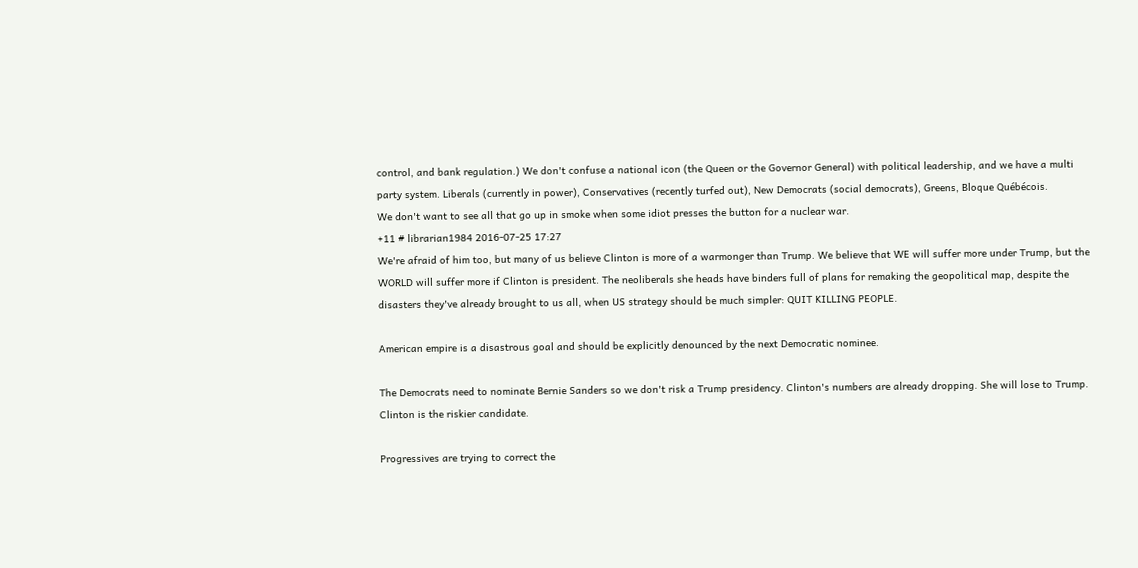control, and bank regulation.) We don't confuse a national icon (the Queen or the Governor General) with political leadership, and we have a multi party system. Liberals (currently in power), Conservatives (recently turfed out), New Democrats (social democrats), Greens, Bloque Québécois.
We don't want to see all that go up in smoke when some idiot presses the button for a nuclear war.
+11 # librarian1984 2016-07-25 17:27
We're afraid of him too, but many of us believe Clinton is more of a warmonger than Trump. We believe that WE will suffer more under Trump, but the WORLD will suffer more if Clinton is president. The neoliberals she heads have binders full of plans for remaking the geopolitical map, despite the disasters they've already brought to us all, when US strategy should be much simpler: QUIT KILLING PEOPLE.

American empire is a disastrous goal and should be explicitly denounced by the next Democratic nominee.

The Democrats need to nominate Bernie Sanders so we don't risk a Trump presidency. Clinton's numbers are already dropping. She will lose to Trump. Clinton is the riskier candidate.

Progressives are trying to correct the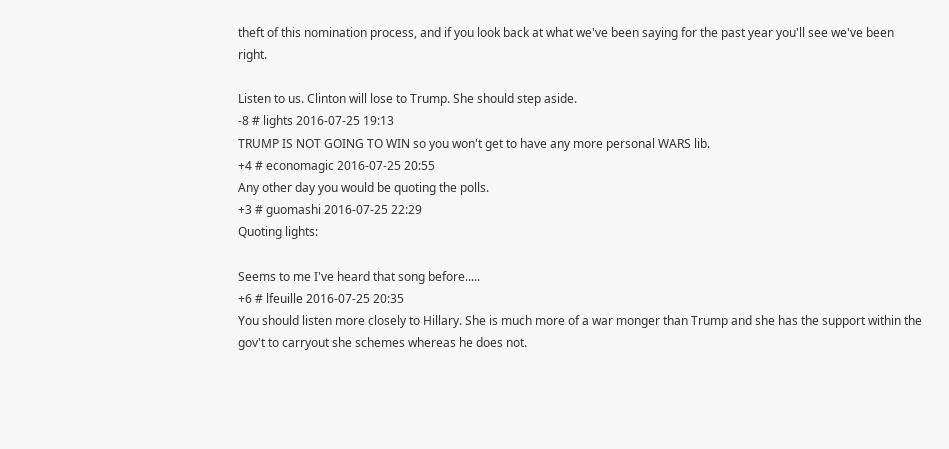theft of this nomination process, and if you look back at what we've been saying for the past year you'll see we've been right.

Listen to us. Clinton will lose to Trump. She should step aside.
-8 # lights 2016-07-25 19:13
TRUMP IS NOT GOING TO WIN so you won't get to have any more personal WARS lib.
+4 # economagic 2016-07-25 20:55
Any other day you would be quoting the polls.
+3 # guomashi 2016-07-25 22:29
Quoting lights:

Seems to me I've heard that song before.....
+6 # lfeuille 2016-07-25 20:35
You should listen more closely to Hillary. She is much more of a war monger than Trump and she has the support within the gov't to carryout she schemes whereas he does not.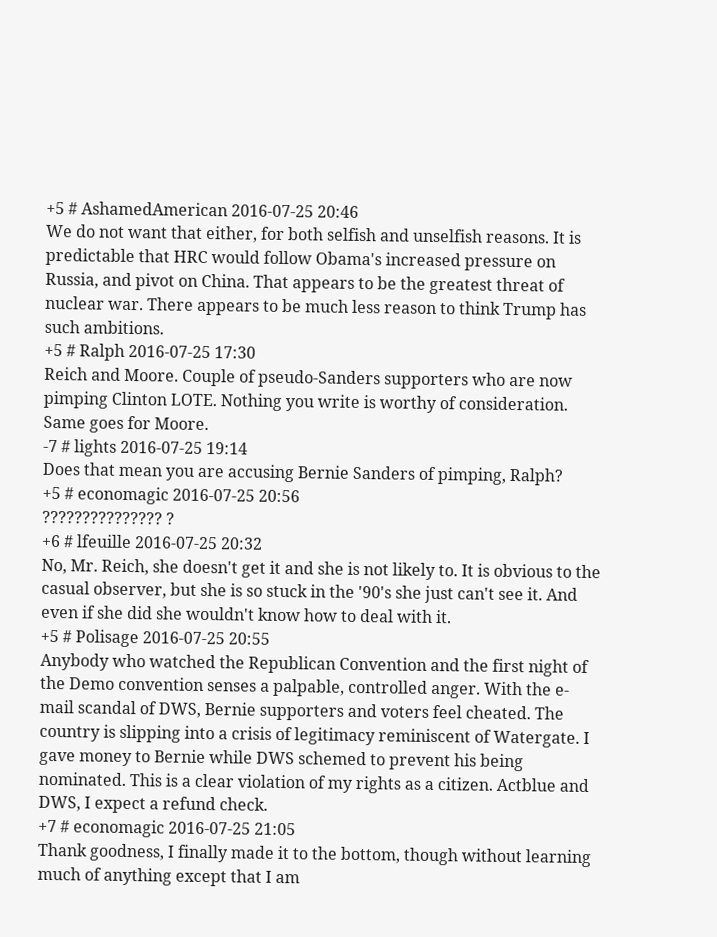+5 # AshamedAmerican 2016-07-25 20:46
We do not want that either, for both selfish and unselfish reasons. It is predictable that HRC would follow Obama's increased pressure on Russia, and pivot on China. That appears to be the greatest threat of nuclear war. There appears to be much less reason to think Trump has such ambitions.
+5 # Ralph 2016-07-25 17:30
Reich and Moore. Couple of pseudo-Sanders supporters who are now pimping Clinton LOTE. Nothing you write is worthy of consideration. Same goes for Moore.
-7 # lights 2016-07-25 19:14
Does that mean you are accusing Bernie Sanders of pimping, Ralph?
+5 # economagic 2016-07-25 20:56
??????????????? ?
+6 # lfeuille 2016-07-25 20:32
No, Mr. Reich, she doesn't get it and she is not likely to. It is obvious to the casual observer, but she is so stuck in the '90's she just can't see it. And even if she did she wouldn't know how to deal with it.
+5 # Polisage 2016-07-25 20:55
Anybody who watched the Republican Convention and the first night of the Demo convention senses a palpable, controlled anger. With the e-mail scandal of DWS, Bernie supporters and voters feel cheated. The country is slipping into a crisis of legitimacy reminiscent of Watergate. I gave money to Bernie while DWS schemed to prevent his being nominated. This is a clear violation of my rights as a citizen. Actblue and DWS, I expect a refund check.
+7 # economagic 2016-07-25 21:05
Thank goodness, I finally made it to the bottom, though without learning much of anything except that I am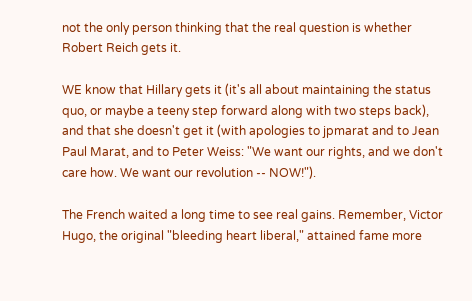not the only person thinking that the real question is whether Robert Reich gets it.

WE know that Hillary gets it (it's all about maintaining the status quo, or maybe a teeny step forward along with two steps back), and that she doesn't get it (with apologies to jpmarat and to Jean Paul Marat, and to Peter Weiss: "We want our rights, and we don't care how. We want our revolution -- NOW!").

The French waited a long time to see real gains. Remember, Victor Hugo, the original "bleeding heart liberal," attained fame more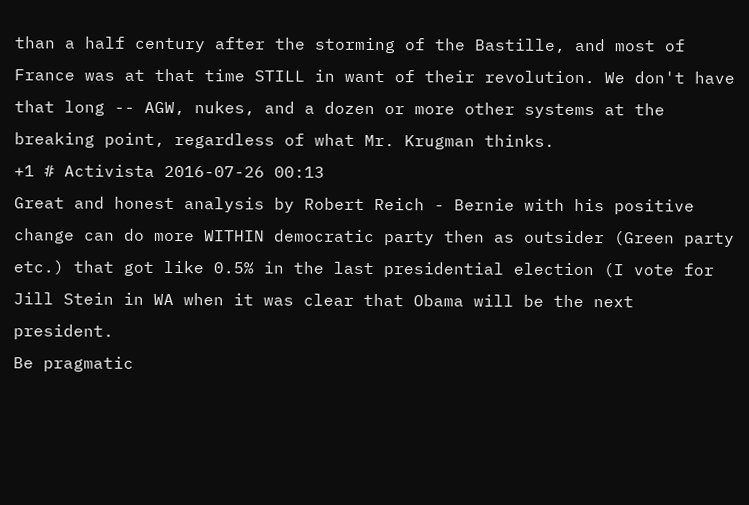than a half century after the storming of the Bastille, and most of France was at that time STILL in want of their revolution. We don't have that long -- AGW, nukes, and a dozen or more other systems at the breaking point, regardless of what Mr. Krugman thinks.
+1 # Activista 2016-07-26 00:13
Great and honest analysis by Robert Reich - Bernie with his positive change can do more WITHIN democratic party then as outsider (Green party etc.) that got like 0.5% in the last presidential election (I vote for Jill Stein in WA when it was clear that Obama will be the next president.
Be pragmatic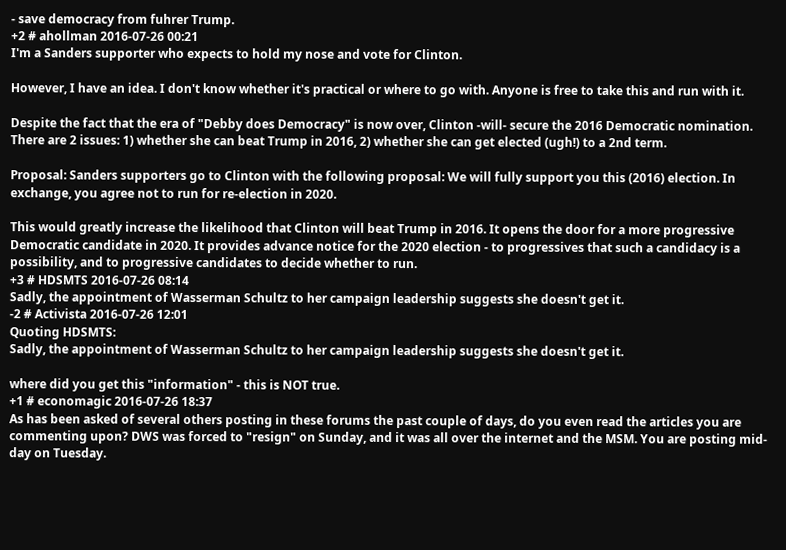- save democracy from fuhrer Trump.
+2 # ahollman 2016-07-26 00:21
I'm a Sanders supporter who expects to hold my nose and vote for Clinton.

However, I have an idea. I don't know whether it's practical or where to go with. Anyone is free to take this and run with it.

Despite the fact that the era of "Debby does Democracy" is now over, Clinton -will- secure the 2016 Democratic nomination. There are 2 issues: 1) whether she can beat Trump in 2016, 2) whether she can get elected (ugh!) to a 2nd term.

Proposal: Sanders supporters go to Clinton with the following proposal: We will fully support you this (2016) election. In exchange, you agree not to run for re-election in 2020.

This would greatly increase the likelihood that Clinton will beat Trump in 2016. It opens the door for a more progressive Democratic candidate in 2020. It provides advance notice for the 2020 election - to progressives that such a candidacy is a possibility, and to progressive candidates to decide whether to run.
+3 # HDSMTS 2016-07-26 08:14
Sadly, the appointment of Wasserman Schultz to her campaign leadership suggests she doesn't get it.
-2 # Activista 2016-07-26 12:01
Quoting HDSMTS:
Sadly, the appointment of Wasserman Schultz to her campaign leadership suggests she doesn't get it.

where did you get this "information" - this is NOT true.
+1 # economagic 2016-07-26 18:37
As has been asked of several others posting in these forums the past couple of days, do you even read the articles you are commenting upon? DWS was forced to "resign" on Sunday, and it was all over the internet and the MSM. You are posting mid-day on Tuesday.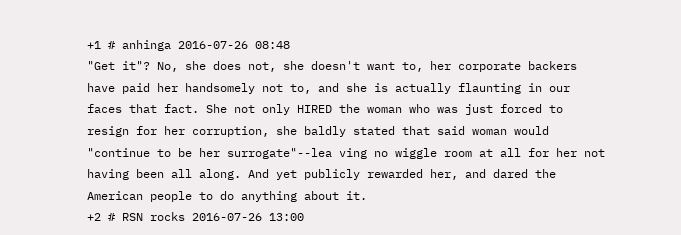+1 # anhinga 2016-07-26 08:48
"Get it"? No, she does not, she doesn't want to, her corporate backers have paid her handsomely not to, and she is actually flaunting in our faces that fact. She not only HIRED the woman who was just forced to resign for her corruption, she baldly stated that said woman would "continue to be her surrogate"--lea ving no wiggle room at all for her not having been all along. And yet publicly rewarded her, and dared the American people to do anything about it.
+2 # RSN rocks 2016-07-26 13:00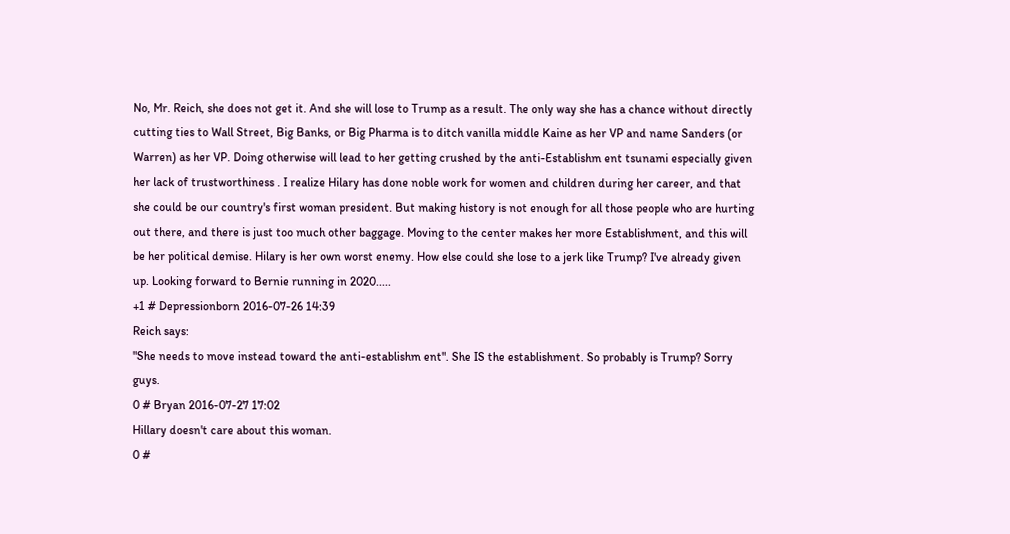No, Mr. Reich, she does not get it. And she will lose to Trump as a result. The only way she has a chance without directly cutting ties to Wall Street, Big Banks, or Big Pharma is to ditch vanilla middle Kaine as her VP and name Sanders (or Warren) as her VP. Doing otherwise will lead to her getting crushed by the anti-Establishm ent tsunami especially given her lack of trustworthiness . I realize Hilary has done noble work for women and children during her career, and that she could be our country's first woman president. But making history is not enough for all those people who are hurting out there, and there is just too much other baggage. Moving to the center makes her more Establishment, and this will be her political demise. Hilary is her own worst enemy. How else could she lose to a jerk like Trump? I've already given up. Looking forward to Bernie running in 2020.....
+1 # Depressionborn 2016-07-26 14:39
Reich says:
"She needs to move instead toward the anti-establishm ent". She IS the establishment. So probably is Trump? Sorry guys.
0 # Bryan 2016-07-27 17:02
Hillary doesn't care about this woman.
0 #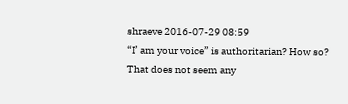shraeve 2016-07-29 08:59
“I’ am your voice” is authoritarian? How so? That does not seem any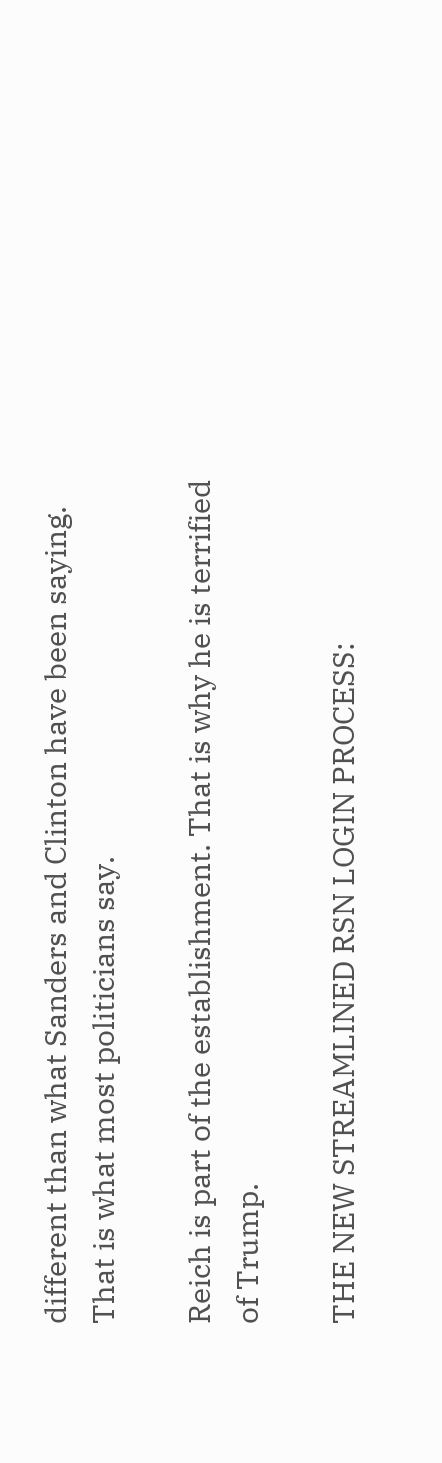different than what Sanders and Clinton have been saying. That is what most politicians say.

Reich is part of the establishment. That is why he is terrified of Trump.

THE NEW STREAMLINED RSN LOGIN PROCESS: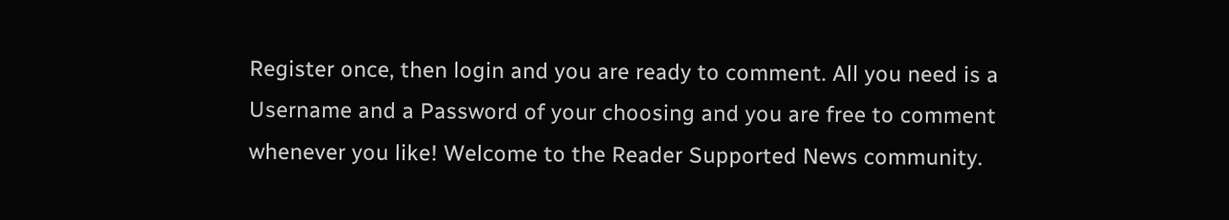Register once, then login and you are ready to comment. All you need is a Username and a Password of your choosing and you are free to comment whenever you like! Welcome to the Reader Supported News community.